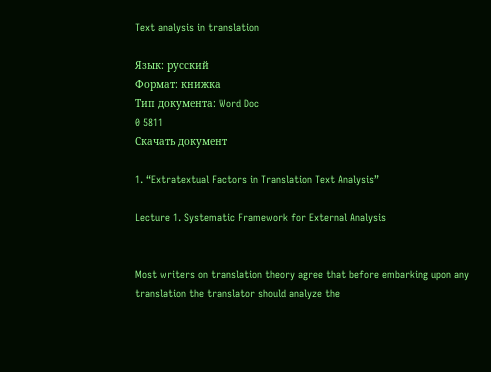Text analysis in translation

Язык: русский
Формат: книжка
Тип документа: Word Doc
0 5811
Скачать документ

1. “Extratextual Factors in Translation Text Analysis”

Lecture 1. Systematic Framework for External Analysis


Most writers on translation theory agree that before embarking upon any
translation the translator should analyze the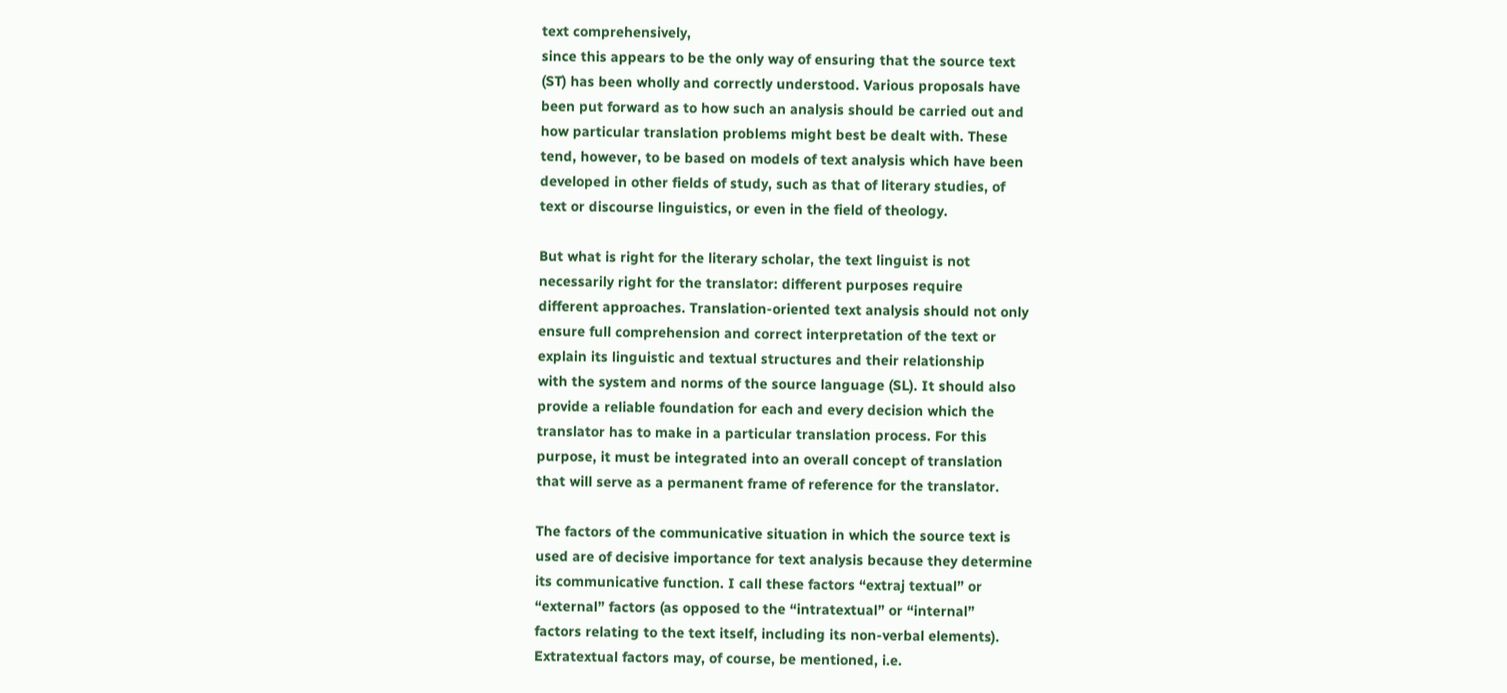text comprehensively,
since this appears to be the only way of ensuring that the source text
(ST) has been wholly and correctly understood. Various proposals have
been put forward as to how such an analysis should be carried out and
how particular translation problems might best be dealt with. These
tend, however, to be based on models of text analysis which have been
developed in other fields of study, such as that of literary studies, of
text or discourse linguistics, or even in the field of theology.

But what is right for the literary scholar, the text linguist is not
necessarily right for the translator: different purposes require
different approaches. Translation-oriented text analysis should not only
ensure full comprehension and correct interpretation of the text or
explain its linguistic and textual structures and their relationship
with the system and norms of the source language (SL). It should also
provide a reliable foundation for each and every decision which the
translator has to make in a particular translation process. For this
purpose, it must be integrated into an overall concept of translation
that will serve as a permanent frame of reference for the translator.

The factors of the communicative situation in which the source text is
used are of decisive importance for text analysis because they determine
its communicative function. I call these factors “extraj textual” or
“external” factors (as opposed to the “intratextual” or “internal”
factors relating to the text itself, including its non-verbal elements).
Extratextual factors may, of course, be mentioned, i.e.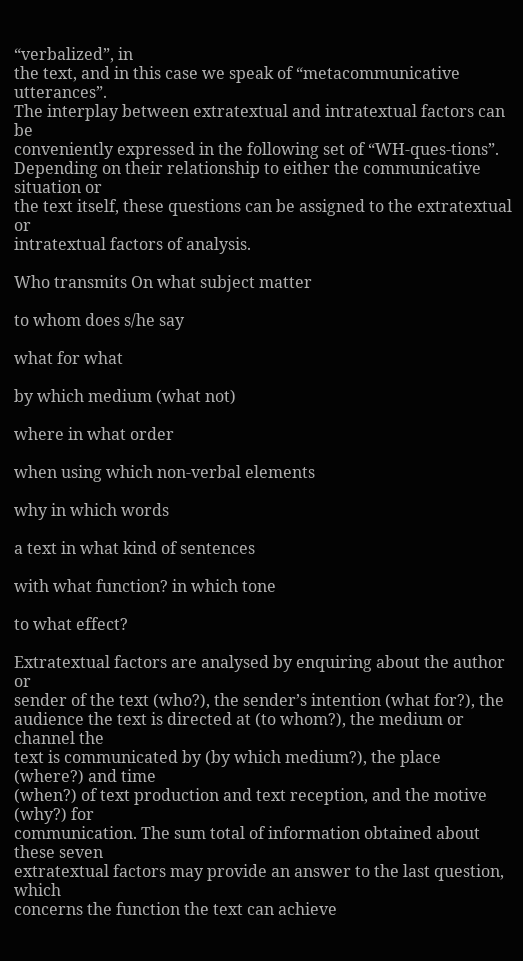“verbalized”, in
the text, and in this case we speak of “metacommunicative utterances”.
The interplay between extratextual and intratextual factors can be
conveniently expressed in the following set of “WH-ques-tions”.
Depending on their relationship to either the communicative situation or
the text itself, these questions can be assigned to the extratextual or
intratextual factors of analysis.

Who transmits On what subject matter

to whom does s/he say

what for what

by which medium (what not)

where in what order

when using which non-verbal elements

why in which words

a text in what kind of sentences

with what function? in which tone

to what effect?

Extratextual factors are analysed by enquiring about the author or
sender of the text (who?), the sender’s intention (what for?), the
audience the text is directed at (to whom?), the medium or channel the
text is communicated by (by which medium?), the place (where?) and time
(when?) of text production and text reception, and the motive (why?) for
communication. The sum total of information obtained about these seven
extratextual factors may provide an answer to the last question, which
concerns the function the text can achieve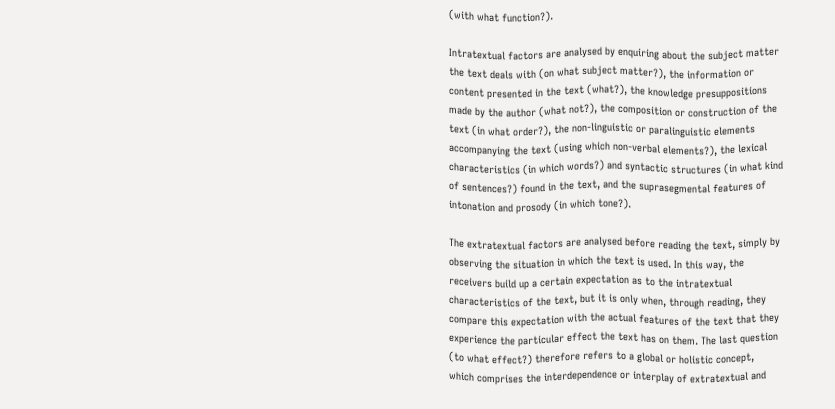(with what function?).

Intratextual factors are analysed by enquiring about the subject matter
the text deals with (on what subject matter?), the information or
content presented in the text (what?), the knowledge presuppositions
made by the author (what not?), the composition or construction of the
text (in what order?), the non-linguistic or paralinguistic elements
accompanying the text (using which non-verbal elements?), the lexical
characteristics (in which words?) and syntactic structures (in what kind
of sentences?) found in the text, and the suprasegmental features of
intonation and prosody (in which tone?).

The extratextual factors are analysed before reading the text, simply by
observing the situation in which the text is used. In this way, the
receivers build up a certain expectation as to the intratextual
characteristics of the text, but it is only when, through reading, they
compare this expectation with the actual features of the text that they
experience the particular effect the text has on them. The last question
(to what effect?) therefore refers to a global or holistic concept,
which comprises the interdependence or interplay of extratextual and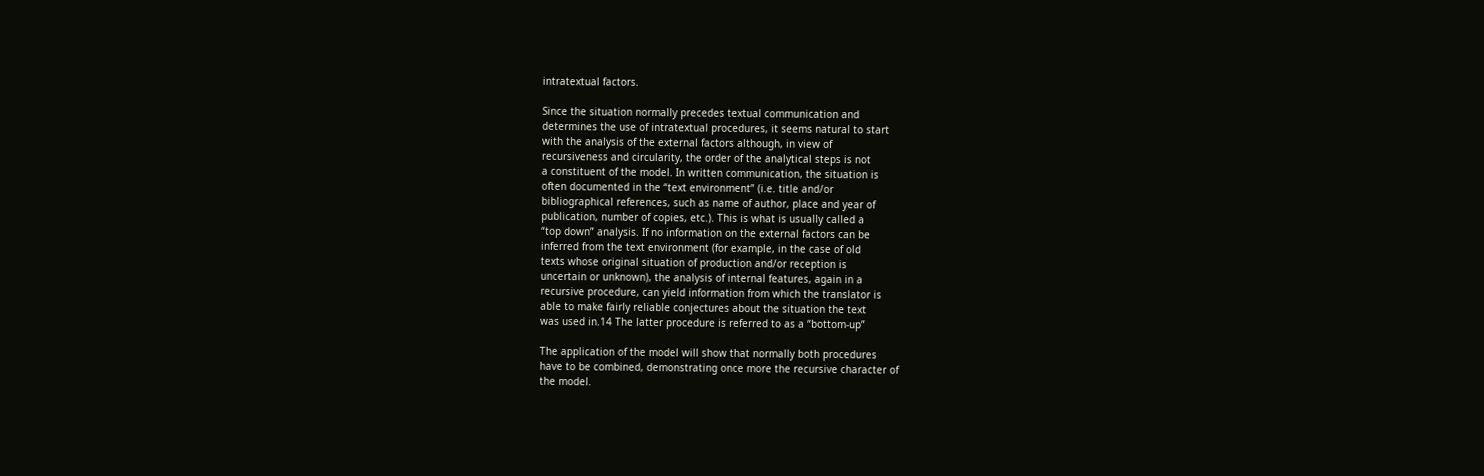intratextual factors.

Since the situation normally precedes textual communication and
determines the use of intratextual procedures, it seems natural to start
with the analysis of the external factors although, in view of
recursiveness and circularity, the order of the analytical steps is not
a constituent of the model. In written communication, the situation is
often documented in the “text environment” (i.e. title and/or
bibliographical references, such as name of author, place and year of
publication, number of copies, etc.). This is what is usually called a
“top down” analysis. If no information on the external factors can be
inferred from the text environment (for example, in the case of old
texts whose original situation of production and/or reception is
uncertain or unknown), the analysis of internal features, again in a
recursive procedure, can yield information from which the translator is
able to make fairly reliable conjectures about the situation the text
was used in.14 The latter procedure is referred to as a “bottom-up”

The application of the model will show that normally both procedures
have to be combined, demonstrating once more the recursive character of
the model.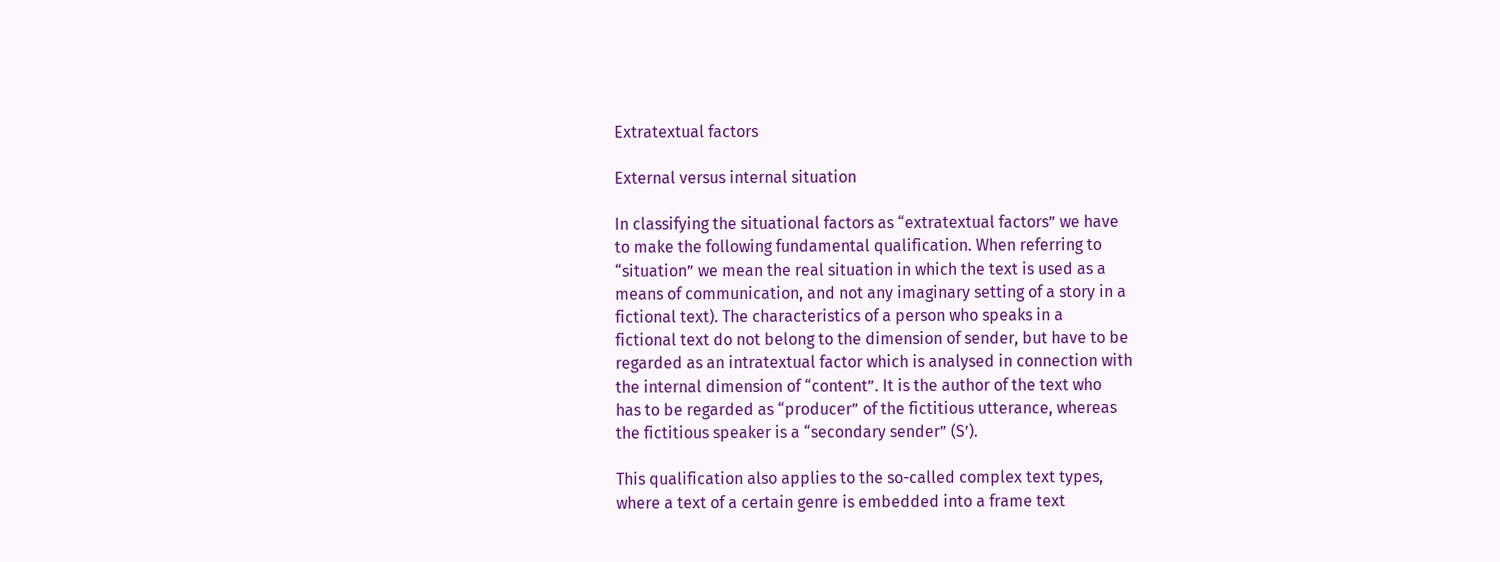Extratextual factors

External versus internal situation

In classifying the situational factors as “extratextual factors” we have
to make the following fundamental qualification. When referring to
“situation” we mean the real situation in which the text is used as a
means of communication, and not any imaginary setting of a story in a
fictional text). The characteristics of a person who speaks in a
fictional text do not belong to the dimension of sender, but have to be
regarded as an intratextual factor which is analysed in connection with
the internal dimension of “content”. It is the author of the text who
has to be regarded as “producer” of the fictitious utterance, whereas
the fictitious speaker is a “secondary sender” (S’).

This qualification also applies to the so-called complex text types,
where a text of a certain genre is embedded into a frame text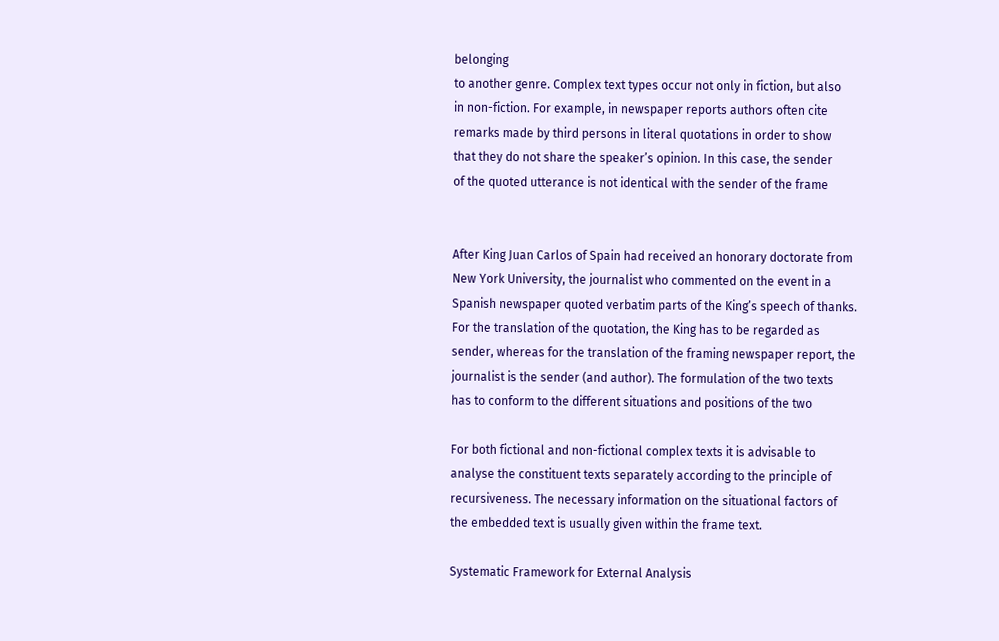belonging
to another genre. Complex text types occur not only in fiction, but also
in non-fiction. For example, in newspaper reports authors often cite
remarks made by third persons in literal quotations in order to show
that they do not share the speaker’s opinion. In this case, the sender
of the quoted utterance is not identical with the sender of the frame


After King Juan Carlos of Spain had received an honorary doctorate from
New York University, the journalist who commented on the event in a
Spanish newspaper quoted verbatim parts of the King’s speech of thanks.
For the translation of the quotation, the King has to be regarded as
sender, whereas for the translation of the framing newspaper report, the
journalist is the sender (and author). The formulation of the two texts
has to conform to the different situations and positions of the two

For both fictional and non-fictional complex texts it is advisable to
analyse the constituent texts separately according to the principle of
recursiveness. The necessary information on the situational factors of
the embedded text is usually given within the frame text.

Systematic Framework for External Analysis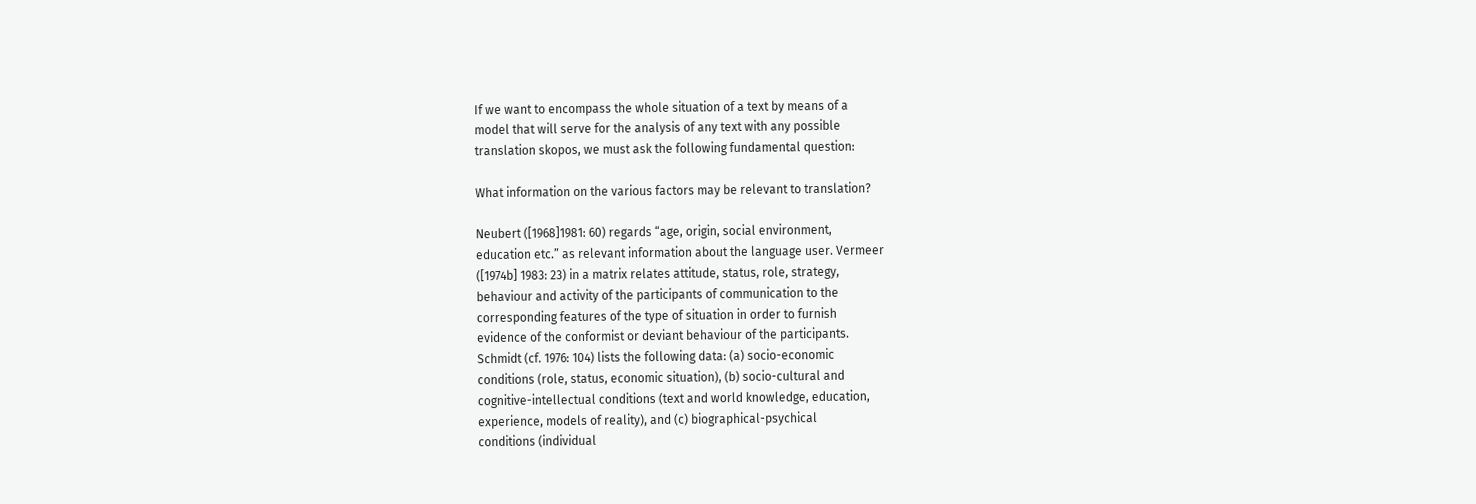If we want to encompass the whole situation of a text by means of a
model that will serve for the analysis of any text with any possible
translation skopos, we must ask the following fundamental question:

What information on the various factors may be relevant to translation?

Neubert ([1968]1981: 60) regards “age, origin, social environment,
education etc.” as relevant information about the language user. Vermeer
([1974b] 1983: 23) in a matrix relates attitude, status, role, strategy,
behaviour and activity of the participants of communication to the
corresponding features of the type of situation in order to furnish
evidence of the conformist or deviant behaviour of the participants.
Schmidt (cf. 1976: 104) lists the following data: (a) socio-economic
conditions (role, status, economic situation), (b) socio-cultural and
cognitive-intellectual conditions (text and world knowledge, education,
experience, models of reality), and (c) biographical-psychical
conditions (individual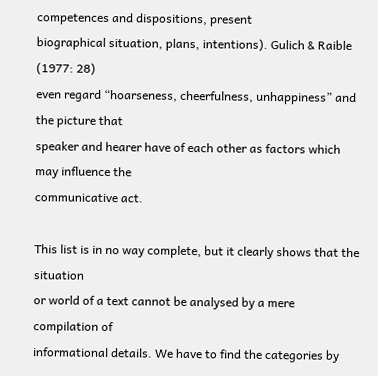competences and dispositions, present
biographical situation, plans, intentions). Gulich & Raible (1977: 28)
even regard “hoarseness, cheerfulness, unhappiness” and the picture that
speaker and hearer have of each other as factors which may influence the
communicative act.

This list is in no way complete, but it clearly shows that the situation
or world of a text cannot be analysed by a mere compilation of
informational details. We have to find the categories by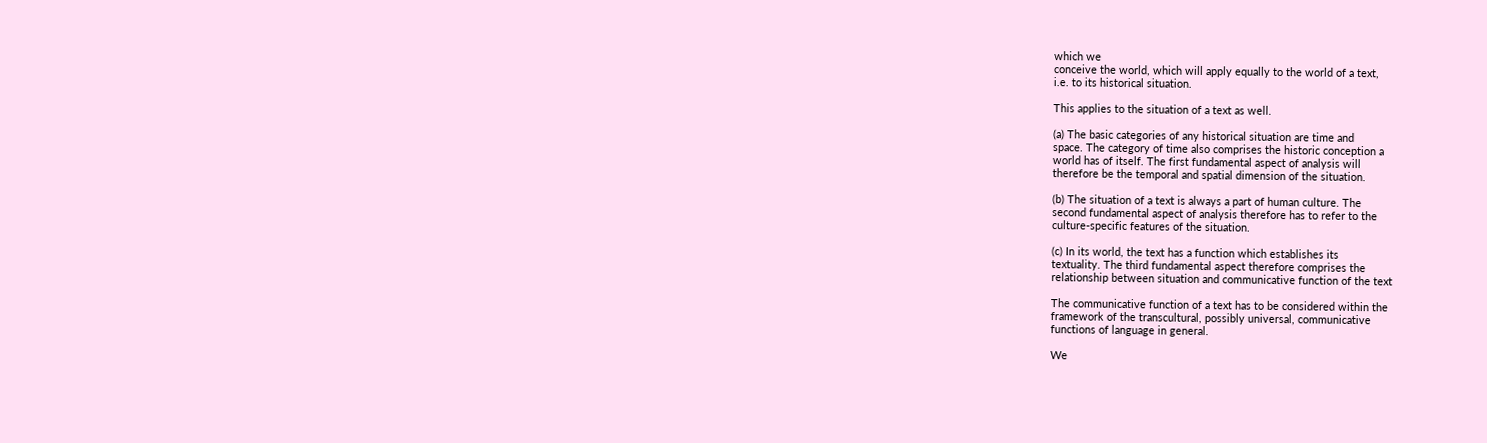which we
conceive the world, which will apply equally to the world of a text,
i.e. to its historical situation.

This applies to the situation of a text as well.

(a) The basic categories of any historical situation are time and
space. The category of time also comprises the historic conception a
world has of itself. The first fundamental aspect of analysis will
therefore be the temporal and spatial dimension of the situation.

(b) The situation of a text is always a part of human culture. The
second fundamental aspect of analysis therefore has to refer to the
culture-specific features of the situation.

(c) In its world, the text has a function which establishes its
textuality. The third fundamental aspect therefore comprises the
relationship between situation and communicative function of the text

The communicative function of a text has to be considered within the
framework of the transcultural, possibly universal, communicative
functions of language in general.

We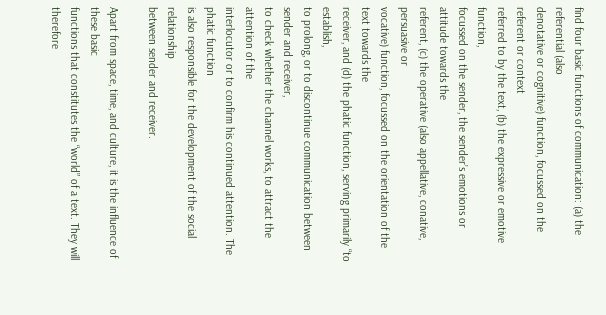find four basic functions of communication: (a) the referential (also
denotative or cognitive) function, focussed on the referent or context
referred to by the text, (b) the expressive or emotive function,
focussed on the sender, the sender’s emotions or attitude towards the
referent, (c) the operative (also appellative, conative, persuasive or
vocative) function, focussed on the orientation of the text towards the
receiver, and (d) the phatic function, serving primarily “to establish,
to prolong, or to discontinue communication between sender and receiver,
to check whether the channel works, to attract the attention of the
interlocutor or to confirm his continued attention. The phatic function
is also responsible for the development of the social relationship
between sender and receiver.

Apart from space, time, and culture, it is the influence of these basic
functions that constitutes the “world” of a text. They will therefore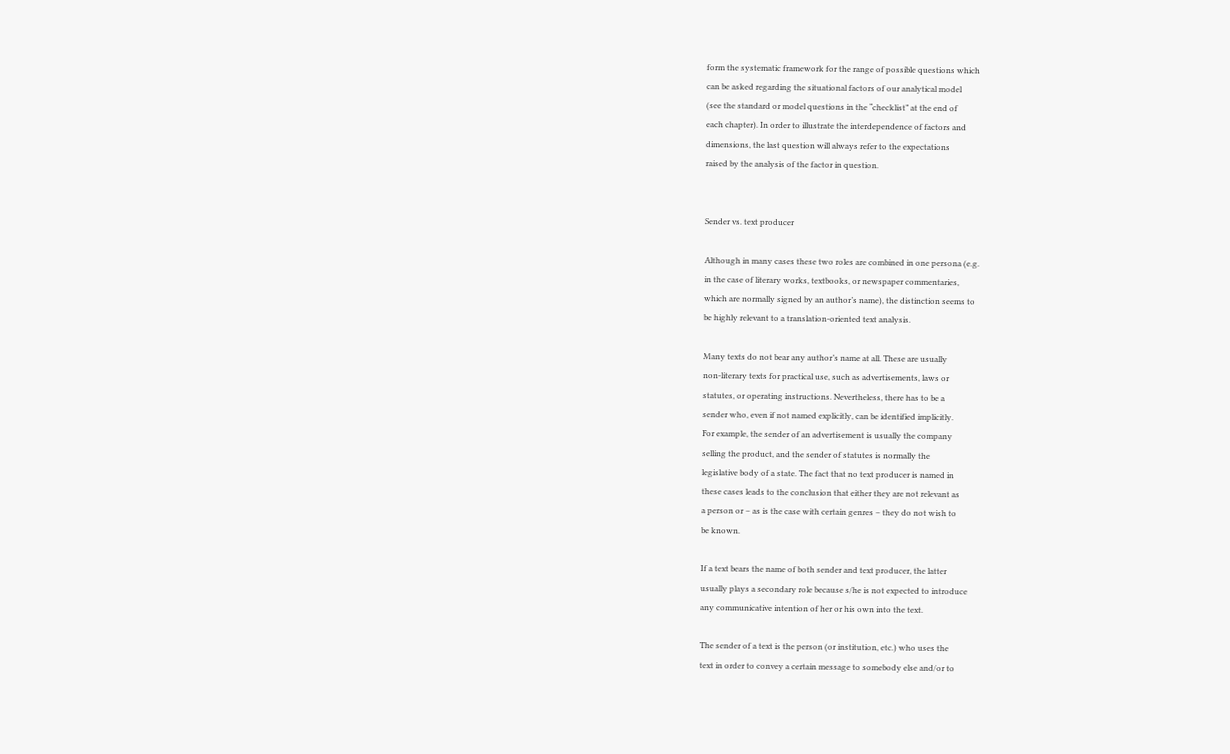form the systematic framework for the range of possible questions which
can be asked regarding the situational factors of our analytical model
(see the standard or model questions in the “checklist” at the end of
each chapter). In order to illustrate the interdependence of factors and
dimensions, the last question will always refer to the expectations
raised by the analysis of the factor in question.


Sender vs. text producer

Although in many cases these two roles are combined in one persona (e.g.
in the case of literary works, textbooks, or newspaper commentaries,
which are normally signed by an author’s name), the distinction seems to
be highly relevant to a translation-oriented text analysis.

Many texts do not bear any author’s name at all. These are usually
non-literary texts for practical use, such as advertisements, laws or
statutes, or operating instructions. Nevertheless, there has to be a
sender who, even if not named explicitly, can be identified implicitly.
For example, the sender of an advertisement is usually the company
selling the product, and the sender of statutes is normally the
legislative body of a state. The fact that no text producer is named in
these cases leads to the conclusion that either they are not relevant as
a person or – as is the case with certain genres – they do not wish to
be known.

If a text bears the name of both sender and text producer, the latter
usually plays a secondary role because s/he is not expected to introduce
any communicative intention of her or his own into the text.

The sender of a text is the person (or institution, etc.) who uses the
text in order to convey a certain message to somebody else and/or to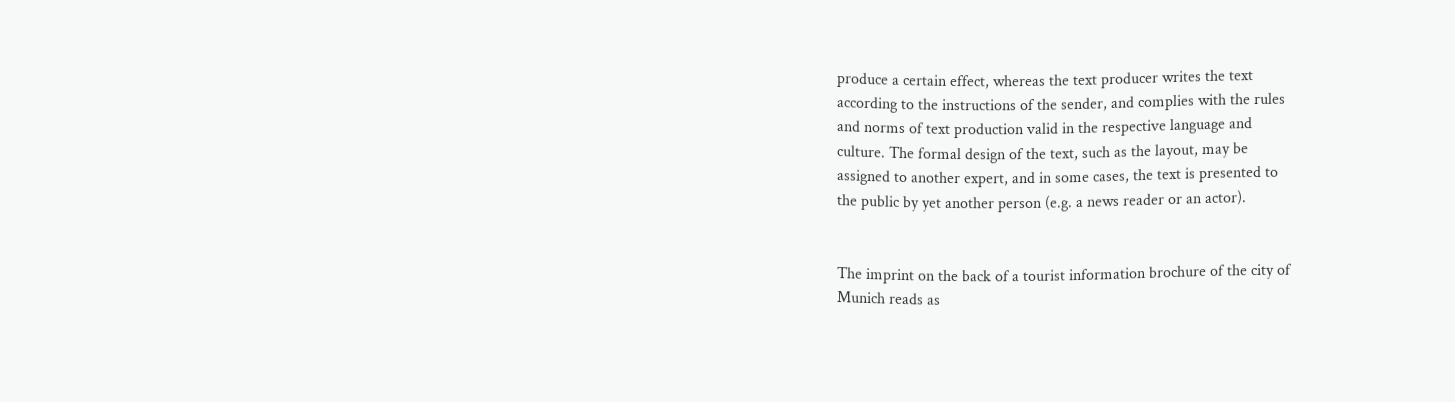produce a certain effect, whereas the text producer writes the text
according to the instructions of the sender, and complies with the rules
and norms of text production valid in the respective language and
culture. The formal design of the text, such as the layout, may be
assigned to another expert, and in some cases, the text is presented to
the public by yet another person (e.g. a news reader or an actor).


The imprint on the back of a tourist information brochure of the city of
Munich reads as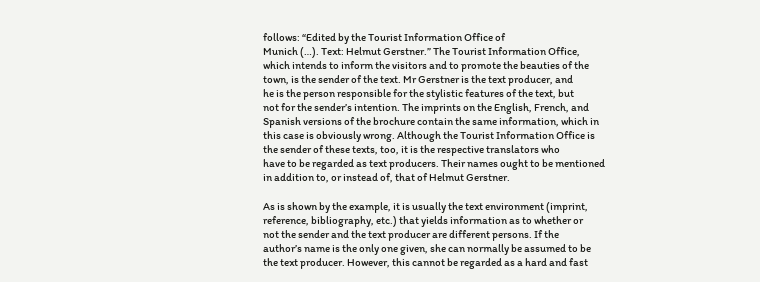follows: “Edited by the Tourist Information Office of
Munich (…). Text: Helmut Gerstner.” The Tourist Information Office,
which intends to inform the visitors and to promote the beauties of the
town, is the sender of the text. Mr Gerstner is the text producer, and
he is the person responsible for the stylistic features of the text, but
not for the sender’s intention. The imprints on the English, French, and
Spanish versions of the brochure contain the same information, which in
this case is obviously wrong. Although the Tourist Information Office is
the sender of these texts, too, it is the respective translators who
have to be regarded as text producers. Their names ought to be mentioned
in addition to, or instead of, that of Helmut Gerstner.

As is shown by the example, it is usually the text environment (imprint,
reference, bibliography, etc.) that yields information as to whether or
not the sender and the text producer are different persons. If the
author’s name is the only one given, she can normally be assumed to be
the text producer. However, this cannot be regarded as a hard and fast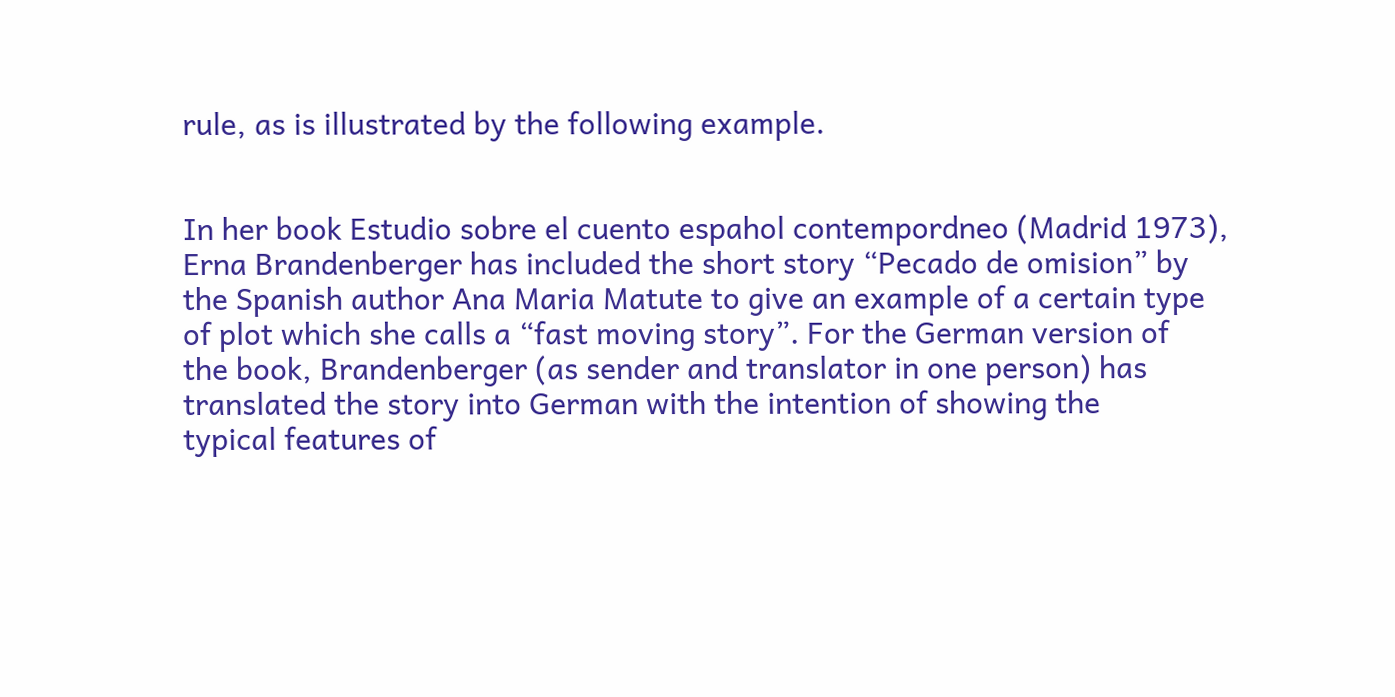rule, as is illustrated by the following example.


In her book Estudio sobre el cuento espahol contempordneo (Madrid 1973),
Erna Brandenberger has included the short story “Pecado de omision” by
the Spanish author Ana Maria Matute to give an example of a certain type
of plot which she calls a “fast moving story”. For the German version of
the book, Brandenberger (as sender and translator in one person) has
translated the story into German with the intention of showing the
typical features of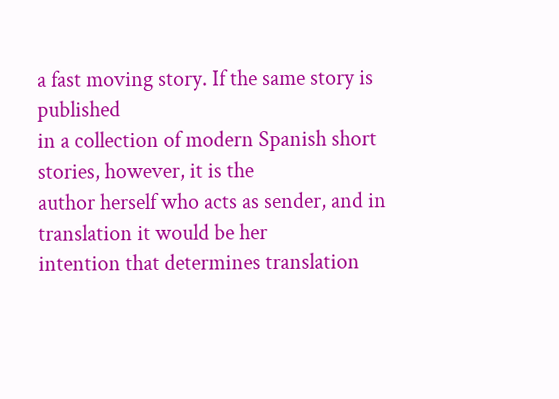a fast moving story. If the same story is published
in a collection of modern Spanish short stories, however, it is the
author herself who acts as sender, and in translation it would be her
intention that determines translation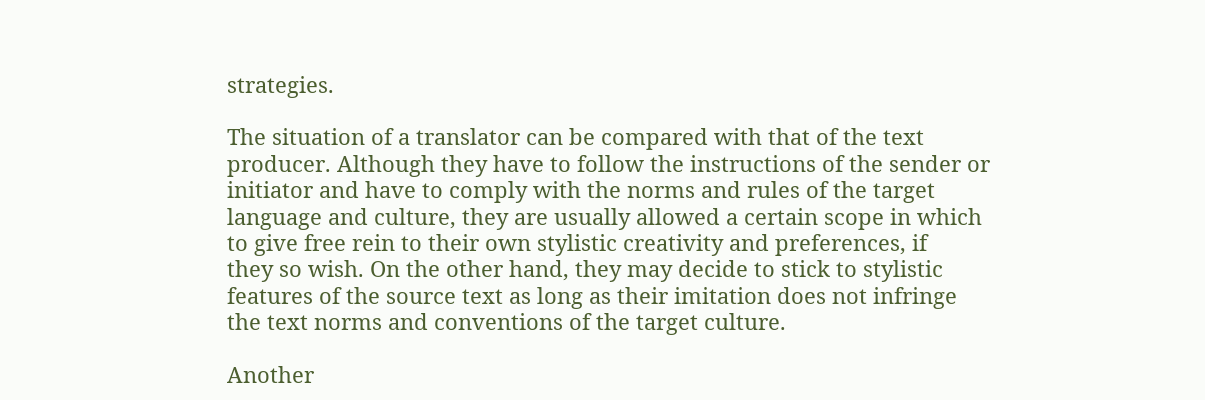strategies.

The situation of a translator can be compared with that of the text
producer. Although they have to follow the instructions of the sender or
initiator and have to comply with the norms and rules of the target
language and culture, they are usually allowed a certain scope in which
to give free rein to their own stylistic creativity and preferences, if
they so wish. On the other hand, they may decide to stick to stylistic
features of the source text as long as their imitation does not infringe
the text norms and conventions of the target culture.

Another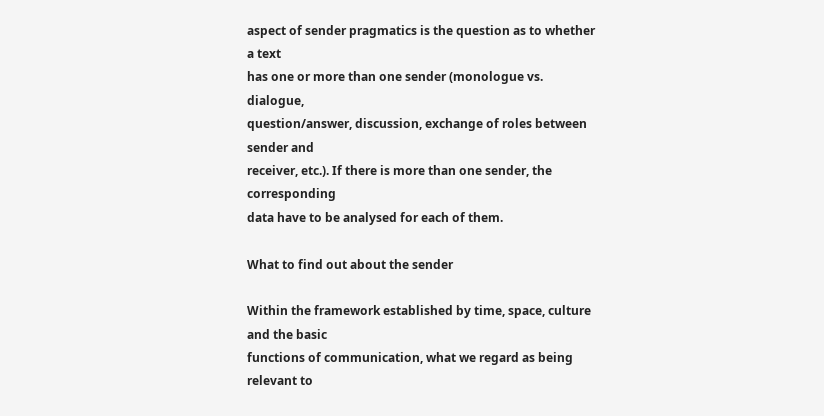aspect of sender pragmatics is the question as to whether a text
has one or more than one sender (monologue vs. dialogue,
question/answer, discussion, exchange of roles between sender and
receiver, etc.). If there is more than one sender, the corresponding
data have to be analysed for each of them.

What to find out about the sender

Within the framework established by time, space, culture and the basic
functions of communication, what we regard as being relevant to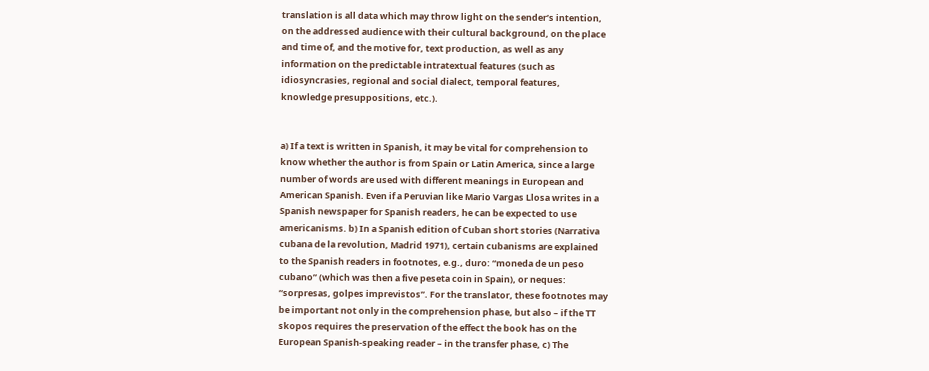translation is all data which may throw light on the sender’s intention,
on the addressed audience with their cultural background, on the place
and time of, and the motive for, text production, as well as any
information on the predictable intratextual features (such as
idiosyncrasies, regional and social dialect, temporal features,
knowledge presuppositions, etc.).


a) If a text is written in Spanish, it may be vital for comprehension to
know whether the author is from Spain or Latin America, since a large
number of words are used with different meanings in European and
American Spanish. Even if a Peruvian like Mario Vargas Llosa writes in a
Spanish newspaper for Spanish readers, he can be expected to use
americanisms. b) In a Spanish edition of Cuban short stories (Narrativa
cubana de la revolution, Madrid 1971), certain cubanisms are explained
to the Spanish readers in footnotes, e.g., duro: “moneda de un peso
cubano” (which was then a five peseta coin in Spain), or neques:
“sorpresas, golpes imprevistos”. For the translator, these footnotes may
be important not only in the comprehension phase, but also – if the TT
skopos requires the preservation of the effect the book has on the
European Spanish-speaking reader – in the transfer phase, c) The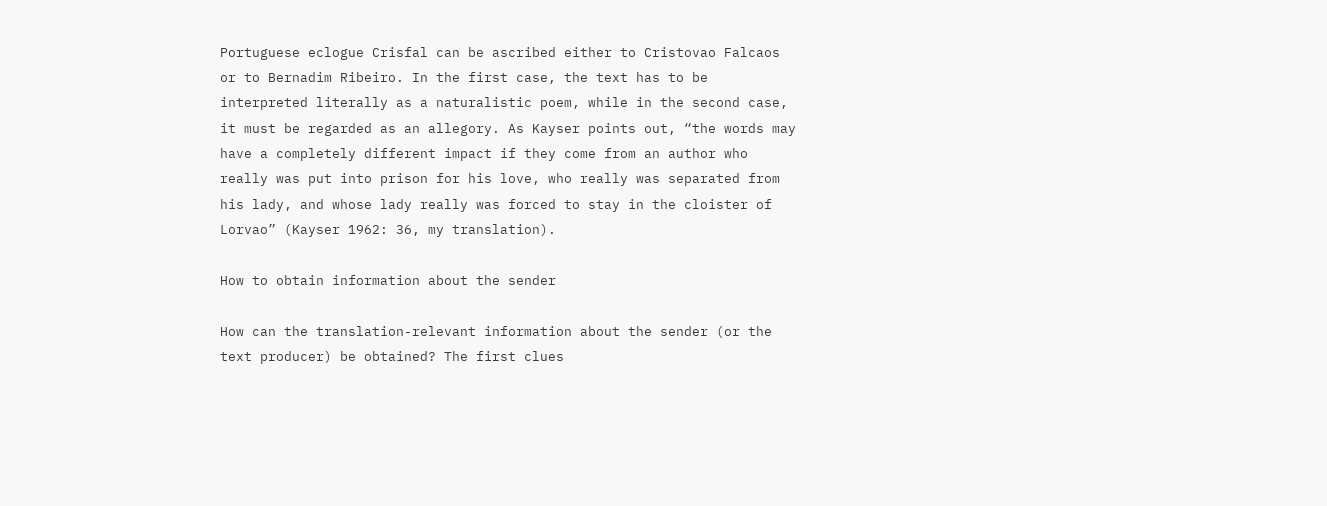Portuguese eclogue Crisfal can be ascribed either to Cristovao Falcaos
or to Bernadim Ribeiro. In the first case, the text has to be
interpreted literally as a naturalistic poem, while in the second case,
it must be regarded as an allegory. As Kayser points out, “the words may
have a completely different impact if they come from an author who
really was put into prison for his love, who really was separated from
his lady, and whose lady really was forced to stay in the cloister of
Lorvao” (Kayser 1962: 36, my translation).

How to obtain information about the sender

How can the translation-relevant information about the sender (or the
text producer) be obtained? The first clues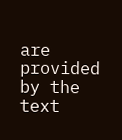are provided by the text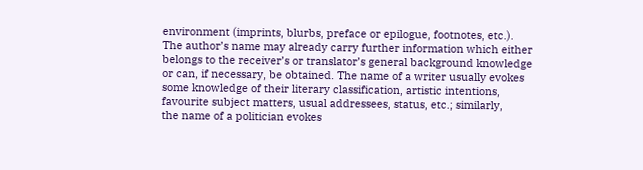environment (imprints, blurbs, preface or epilogue, footnotes, etc.).
The author’s name may already carry further information which either
belongs to the receiver’s or translator’s general background knowledge
or can, if necessary, be obtained. The name of a writer usually evokes
some knowledge of their literary classification, artistic intentions,
favourite subject matters, usual addressees, status, etc.; similarly,
the name of a politician evokes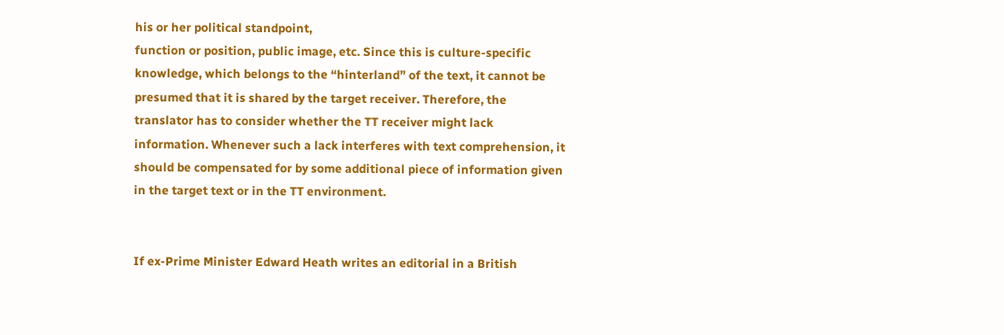his or her political standpoint,
function or position, public image, etc. Since this is culture-specific
knowledge, which belongs to the “hinterland” of the text, it cannot be
presumed that it is shared by the target receiver. Therefore, the
translator has to consider whether the TT receiver might lack
information. Whenever such a lack interferes with text comprehension, it
should be compensated for by some additional piece of information given
in the target text or in the TT environment.


If ex-Prime Minister Edward Heath writes an editorial in a British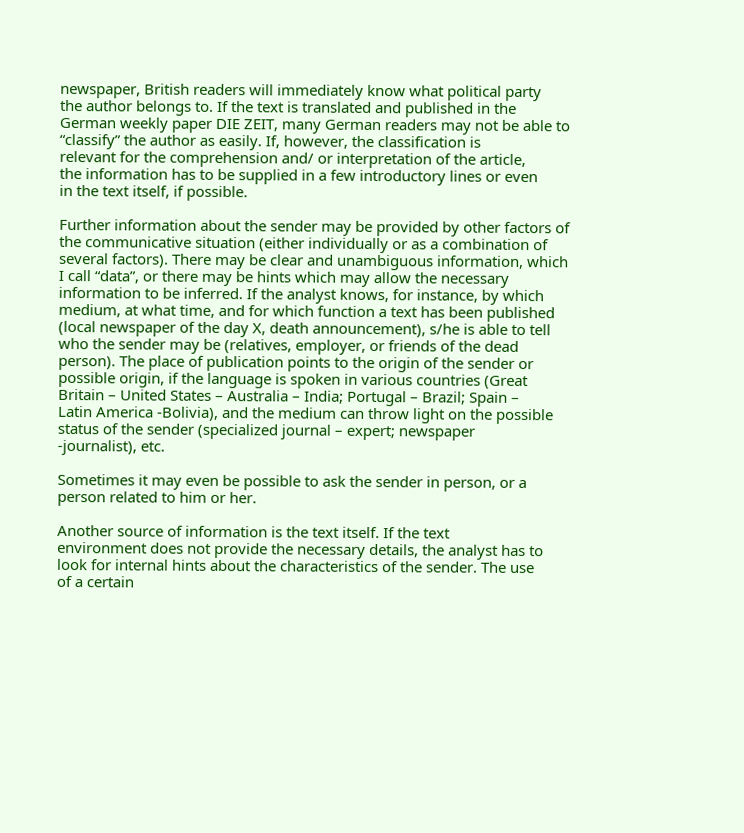newspaper, British readers will immediately know what political party
the author belongs to. If the text is translated and published in the
German weekly paper DIE ZEIT, many German readers may not be able to
“classify” the author as easily. If, however, the classification is
relevant for the comprehension and/ or interpretation of the article,
the information has to be supplied in a few introductory lines or even
in the text itself, if possible.

Further information about the sender may be provided by other factors of
the communicative situation (either individually or as a combination of
several factors). There may be clear and unambiguous information, which
I call “data”, or there may be hints which may allow the necessary
information to be inferred. If the analyst knows, for instance, by which
medium, at what time, and for which function a text has been published
(local newspaper of the day X, death announcement), s/he is able to tell
who the sender may be (relatives, employer, or friends of the dead
person). The place of publication points to the origin of the sender or
possible origin, if the language is spoken in various countries (Great
Britain – United States – Australia – India; Portugal – Brazil; Spain –
Latin America -Bolivia), and the medium can throw light on the possible
status of the sender (specialized journal – expert; newspaper
-journalist), etc.

Sometimes it may even be possible to ask the sender in person, or a
person related to him or her.

Another source of information is the text itself. If the text
environment does not provide the necessary details, the analyst has to
look for internal hints about the characteristics of the sender. The use
of a certain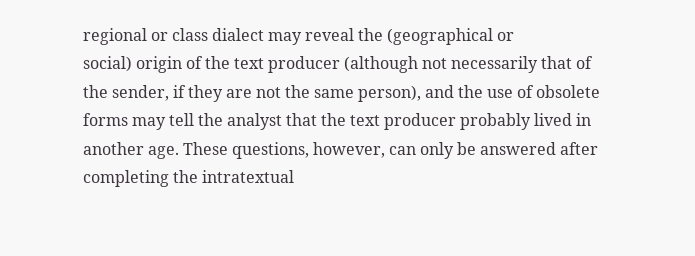regional or class dialect may reveal the (geographical or
social) origin of the text producer (although not necessarily that of
the sender, if they are not the same person), and the use of obsolete
forms may tell the analyst that the text producer probably lived in
another age. These questions, however, can only be answered after
completing the intratextual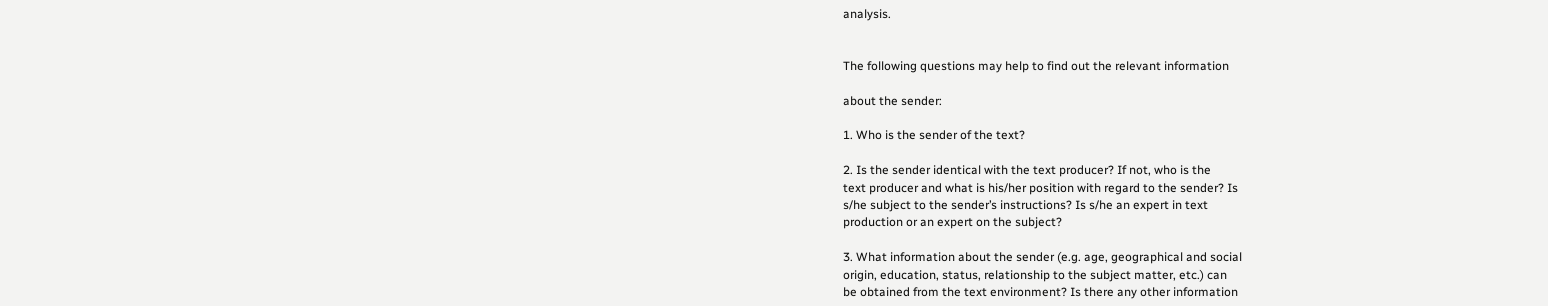analysis.


The following questions may help to find out the relevant information

about the sender:

1. Who is the sender of the text?

2. Is the sender identical with the text producer? If not, who is the
text producer and what is his/her position with regard to the sender? Is
s/he subject to the sender’s instructions? Is s/he an expert in text
production or an expert on the subject?

3. What information about the sender (e.g. age, geographical and social
origin, education, status, relationship to the subject matter, etc.) can
be obtained from the text environment? Is there any other information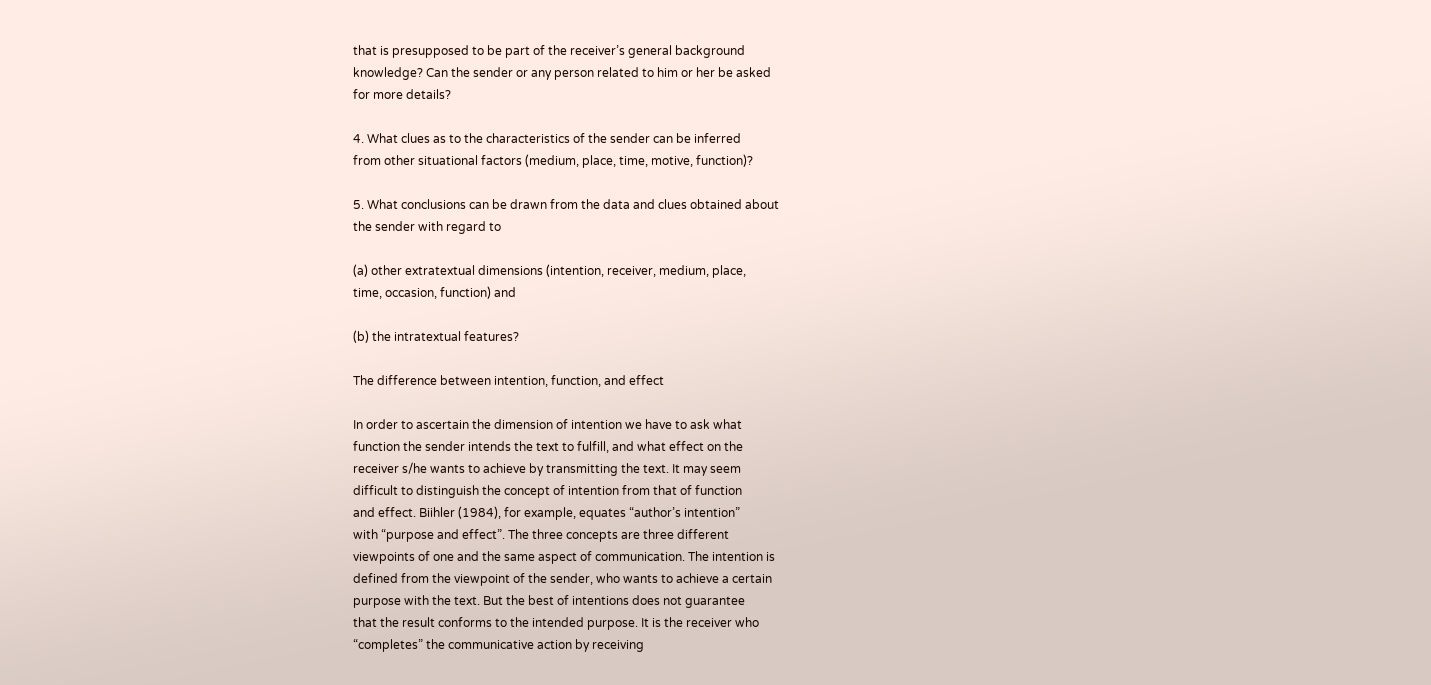that is presupposed to be part of the receiver’s general background
knowledge? Can the sender or any person related to him or her be asked
for more details?

4. What clues as to the characteristics of the sender can be inferred
from other situational factors (medium, place, time, motive, function)?

5. What conclusions can be drawn from the data and clues obtained about
the sender with regard to

(a) other extratextual dimensions (intention, receiver, medium, place,
time, occasion, function) and

(b) the intratextual features?

The difference between intention, function, and effect

In order to ascertain the dimension of intention we have to ask what
function the sender intends the text to fulfill, and what effect on the
receiver s/he wants to achieve by transmitting the text. It may seem
difficult to distinguish the concept of intention from that of function
and effect. Biihler (1984), for example, equates “author’s intention”
with “purpose and effect”. The three concepts are three different
viewpoints of one and the same aspect of communication. The intention is
defined from the viewpoint of the sender, who wants to achieve a certain
purpose with the text. But the best of intentions does not guarantee
that the result conforms to the intended purpose. It is the receiver who
“completes” the communicative action by receiving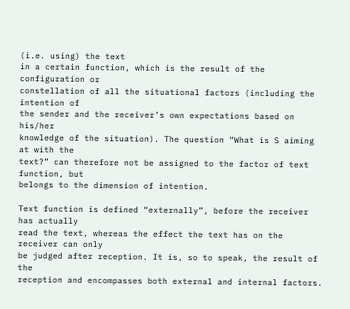(i.e. using) the text
in a certain function, which is the result of the configuration or
constellation of all the situational factors (including the intention of
the sender and the receiver’s own expectations based on his/her
knowledge of the situation). The question “What is S aiming at with the
text?” can therefore not be assigned to the factor of text function, but
belongs to the dimension of intention.

Text function is defined “externally”, before the receiver has actually
read the text, whereas the effect the text has on the receiver can only
be judged after reception. It is, so to speak, the result of the
reception and encompasses both external and internal factors.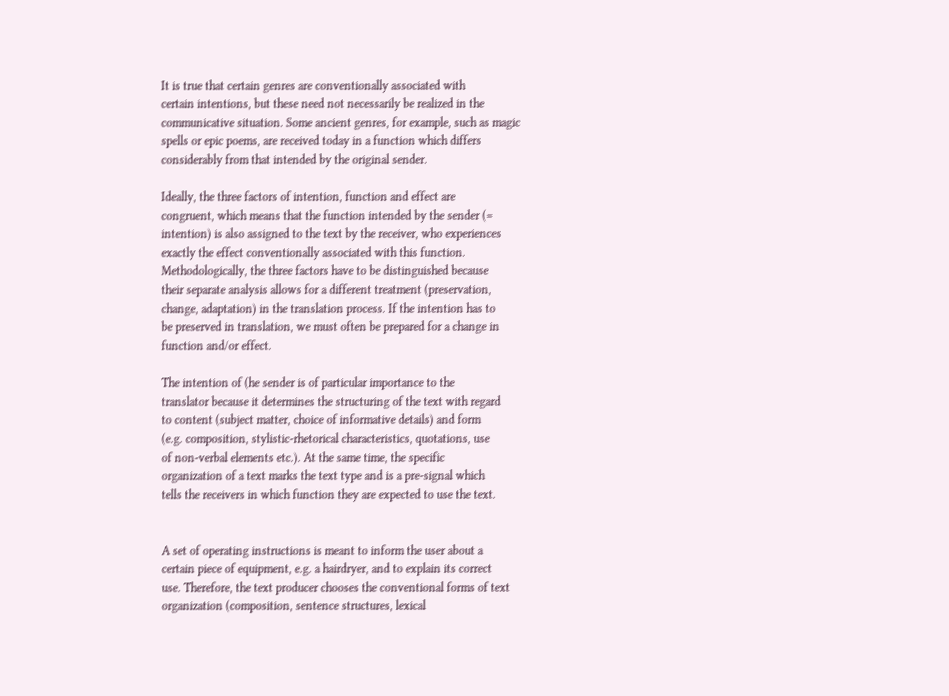It is true that certain genres are conventionally associated with
certain intentions, but these need not necessarily be realized in the
communicative situation. Some ancient genres, for example, such as magic
spells or epic poems, are received today in a function which differs
considerably from that intended by the original sender.

Ideally, the three factors of intention, function and effect are
congruent, which means that the function intended by the sender (=
intention) is also assigned to the text by the receiver, who experiences
exactly the effect conventionally associated with this function.
Methodologically, the three factors have to be distinguished because
their separate analysis allows for a different treatment (preservation,
change, adaptation) in the translation process. If the intention has to
be preserved in translation, we must often be prepared for a change in
function and/or effect.

The intention of (he sender is of particular importance to the
translator because it determines the structuring of the text with regard
to content (subject matter, choice of informative details) and form
(e.g. composition, stylistic-rhetorical characteristics, quotations, use
of non-verbal elements etc.). At the same time, the specific
organization of a text marks the text type and is a pre-signal which
tells the receivers in which function they are expected to use the text.


A set of operating instructions is meant to inform the user about a
certain piece of equipment, e.g. a hairdryer, and to explain its correct
use. Therefore, the text producer chooses the conventional forms of text
organization (composition, sentence structures, lexical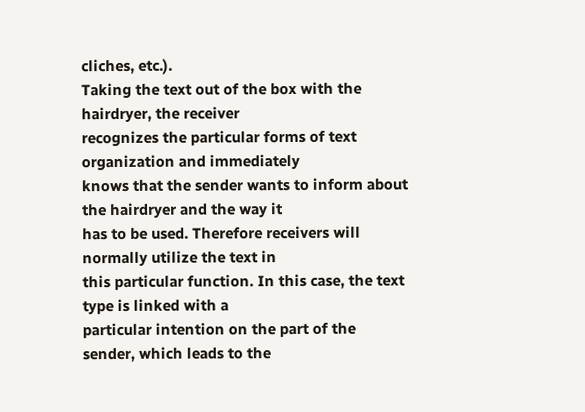cliches, etc.).
Taking the text out of the box with the hairdryer, the receiver
recognizes the particular forms of text organization and immediately
knows that the sender wants to inform about the hairdryer and the way it
has to be used. Therefore receivers will normally utilize the text in
this particular function. In this case, the text type is linked with a
particular intention on the part of the sender, which leads to the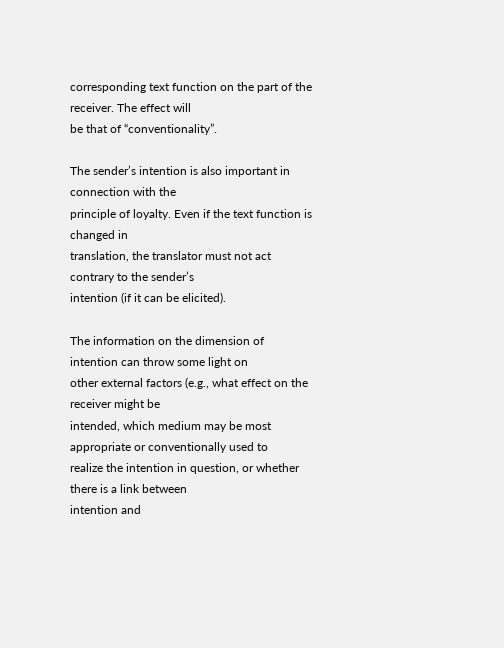corresponding text function on the part of the receiver. The effect will
be that of “conventionality”.

The sender’s intention is also important in connection with the
principle of loyalty. Even if the text function is changed in
translation, the translator must not act contrary to the sender’s
intention (if it can be elicited).

The information on the dimension of intention can throw some light on
other external factors (e.g., what effect on the receiver might be
intended, which medium may be most appropriate or conventionally used to
realize the intention in question, or whether there is a link between
intention and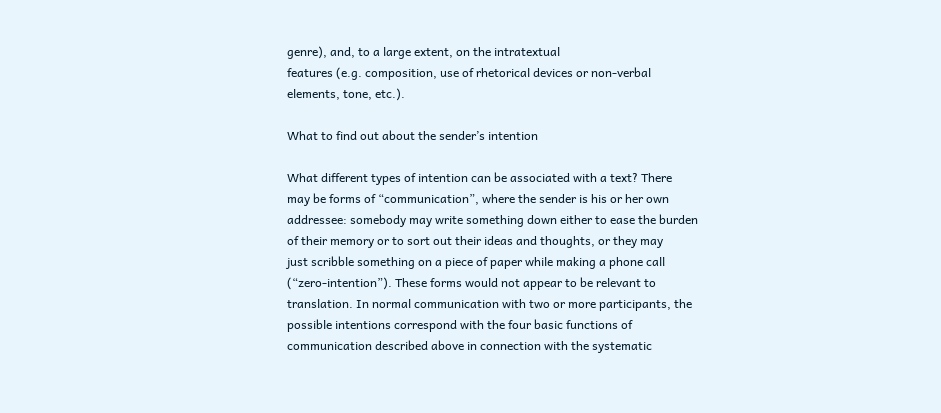genre), and, to a large extent, on the intratextual
features (e.g. composition, use of rhetorical devices or non-verbal
elements, tone, etc.).

What to find out about the sender’s intention

What different types of intention can be associated with a text? There
may be forms of “communication”, where the sender is his or her own
addressee: somebody may write something down either to ease the burden
of their memory or to sort out their ideas and thoughts, or they may
just scribble something on a piece of paper while making a phone call
(“zero-intention”). These forms would not appear to be relevant to
translation. In normal communication with two or more participants, the
possible intentions correspond with the four basic functions of
communication described above in connection with the systematic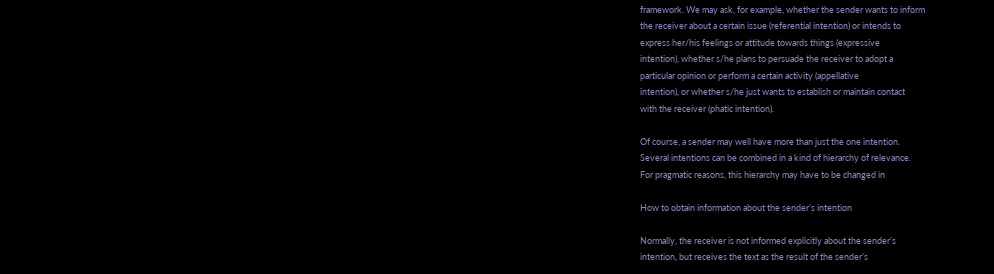framework. We may ask, for example, whether the sender wants to inform
the receiver about a certain issue (referential intention) or intends to
express her/his feelings or attitude towards things (expressive
intention), whether s/he plans to persuade the receiver to adopt a
particular opinion or perform a certain activity (appellative
intention), or whether s/he just wants to establish or maintain contact
with the receiver (phatic intention).

Of course, a sender may well have more than just the one intention.
Several intentions can be combined in a kind of hierarchy of relevance.
For pragmatic reasons, this hierarchy may have to be changed in

How to obtain information about the sender’s intention

Normally, the receiver is not informed explicitly about the sender’s
intention, but receives the text as the result of the sender’s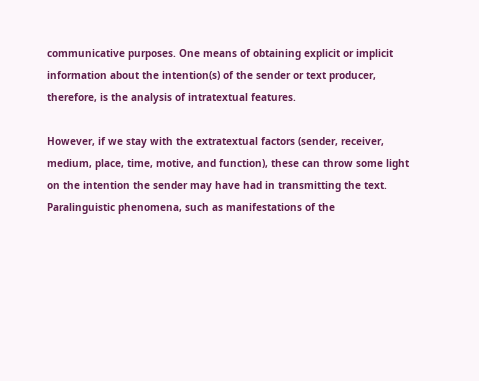communicative purposes. One means of obtaining explicit or implicit
information about the intention(s) of the sender or text producer,
therefore, is the analysis of intratextual features.

However, if we stay with the extratextual factors (sender, receiver,
medium, place, time, motive, and function), these can throw some light
on the intention the sender may have had in transmitting the text.
Paralinguistic phenomena, such as manifestations of the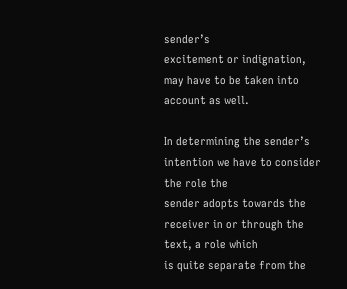sender’s
excitement or indignation, may have to be taken into account as well.

In determining the sender’s intention we have to consider the role the
sender adopts towards the receiver in or through the text, a role which
is quite separate from the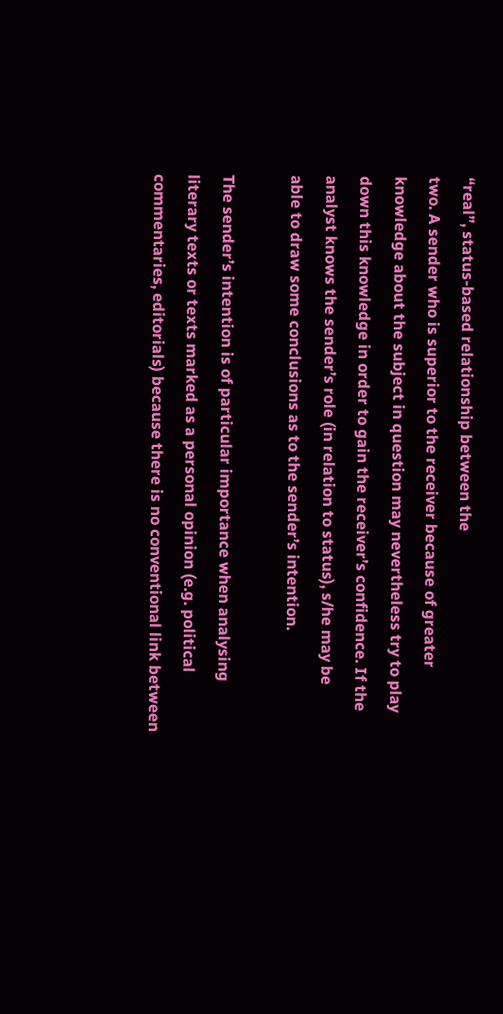“real”, status-based relationship between the
two. A sender who is superior to the receiver because of greater
knowledge about the subject in question may nevertheless try to play
down this knowledge in order to gain the receiver’s confidence. If the
analyst knows the sender’s role (in relation to status), s/he may be
able to draw some conclusions as to the sender’s intention.

The sender’s intention is of particular importance when analysing
literary texts or texts marked as a personal opinion (e.g. political
commentaries, editorials) because there is no conventional link between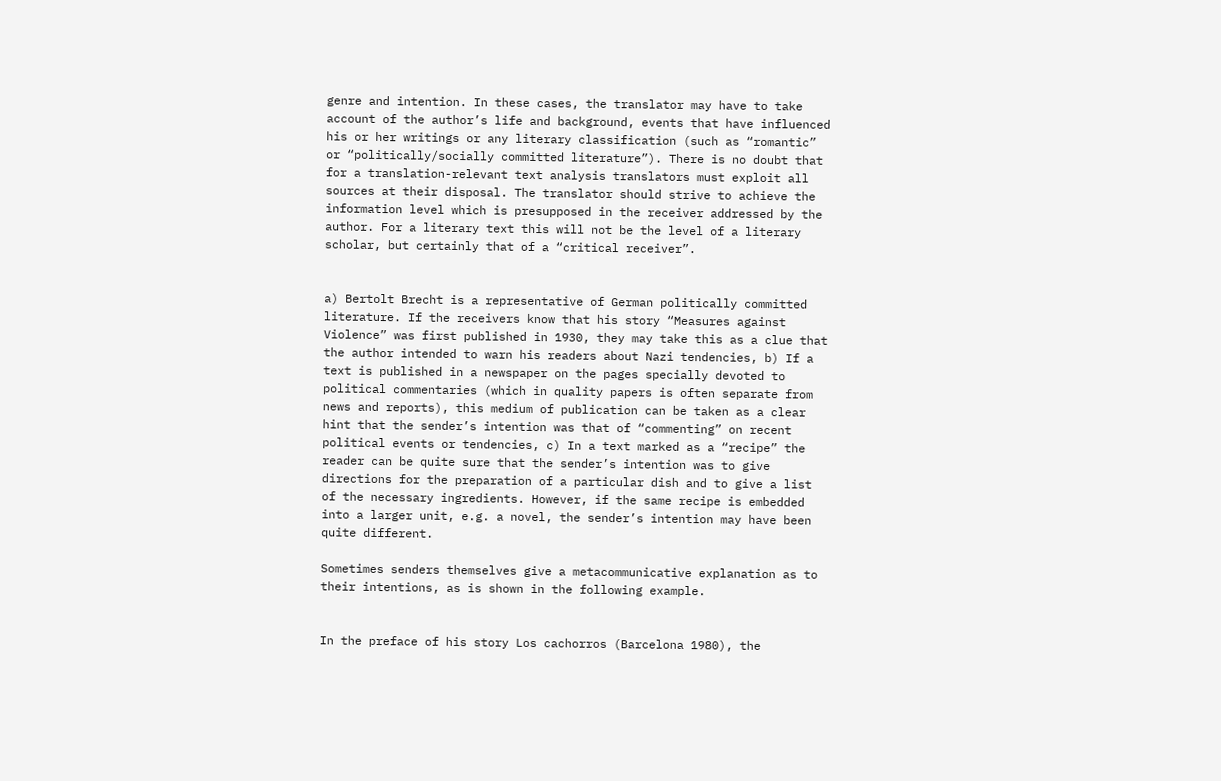genre and intention. In these cases, the translator may have to take
account of the author’s life and background, events that have influenced
his or her writings or any literary classification (such as “romantic”
or “politically/socially committed literature”). There is no doubt that
for a translation-relevant text analysis translators must exploit all
sources at their disposal. The translator should strive to achieve the
information level which is presupposed in the receiver addressed by the
author. For a literary text this will not be the level of a literary
scholar, but certainly that of a “critical receiver”.


a) Bertolt Brecht is a representative of German politically committed
literature. If the receivers know that his story “Measures against
Violence” was first published in 1930, they may take this as a clue that
the author intended to warn his readers about Nazi tendencies, b) If a
text is published in a newspaper on the pages specially devoted to
political commentaries (which in quality papers is often separate from
news and reports), this medium of publication can be taken as a clear
hint that the sender’s intention was that of “commenting” on recent
political events or tendencies, c) In a text marked as a “recipe” the
reader can be quite sure that the sender’s intention was to give
directions for the preparation of a particular dish and to give a list
of the necessary ingredients. However, if the same recipe is embedded
into a larger unit, e.g. a novel, the sender’s intention may have been
quite different.

Sometimes senders themselves give a metacommunicative explanation as to
their intentions, as is shown in the following example.


In the preface of his story Los cachorros (Barcelona 1980), the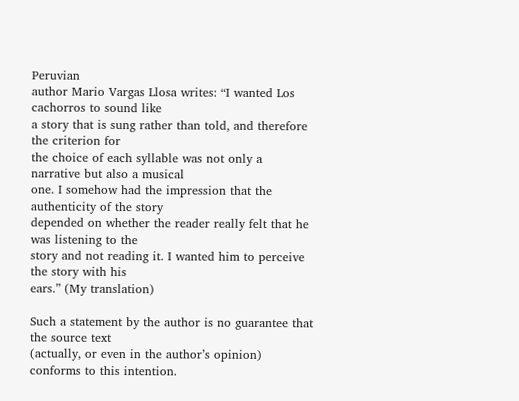Peruvian
author Mario Vargas Llosa writes: “I wanted Los cachorros to sound like
a story that is sung rather than told, and therefore the criterion for
the choice of each syllable was not only a narrative but also a musical
one. I somehow had the impression that the authenticity of the story
depended on whether the reader really felt that he was listening to the
story and not reading it. I wanted him to perceive the story with his
ears.” (My translation)

Such a statement by the author is no guarantee that the source text
(actually, or even in the author’s opinion) conforms to this intention.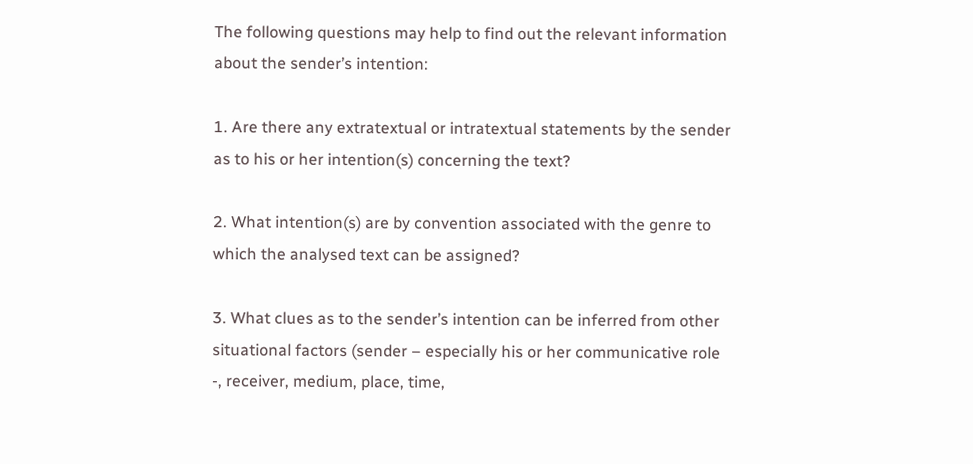The following questions may help to find out the relevant information
about the sender’s intention:

1. Are there any extratextual or intratextual statements by the sender
as to his or her intention(s) concerning the text?

2. What intention(s) are by convention associated with the genre to
which the analysed text can be assigned?

3. What clues as to the sender’s intention can be inferred from other
situational factors (sender – especially his or her communicative role
-, receiver, medium, place, time,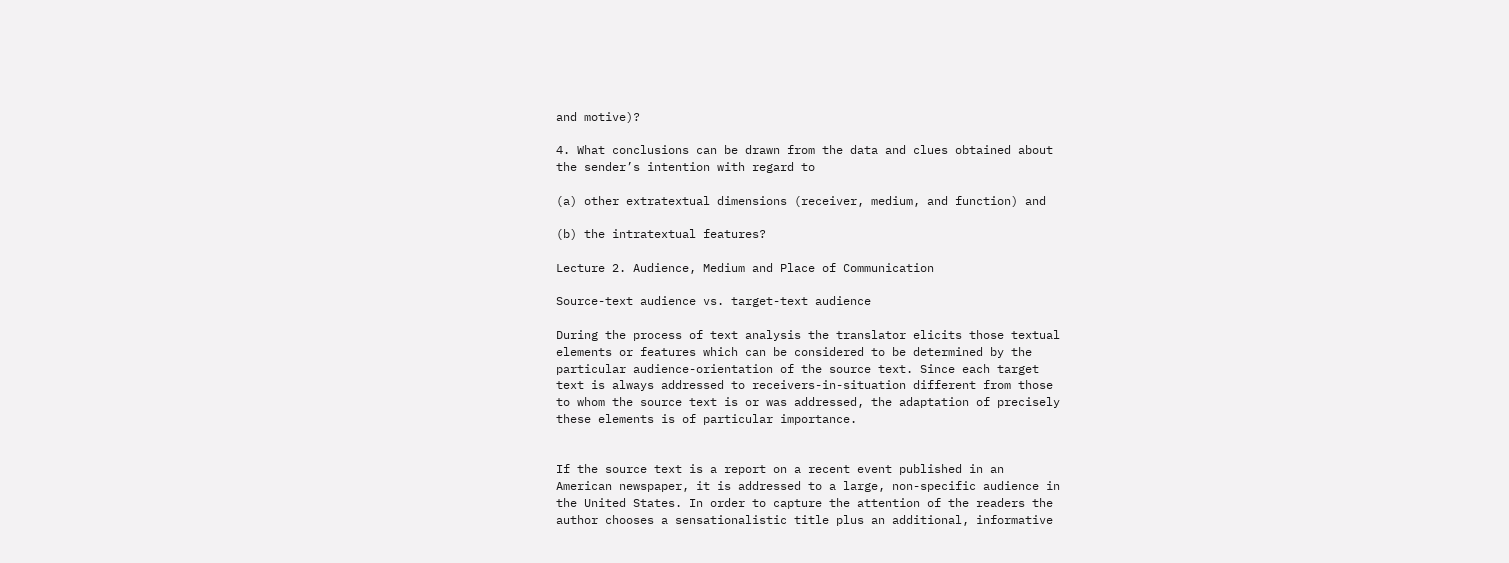and motive)?

4. What conclusions can be drawn from the data and clues obtained about
the sender’s intention with regard to

(a) other extratextual dimensions (receiver, medium, and function) and

(b) the intratextual features?

Lecture 2. Audience, Medium and Place of Communication

Source-text audience vs. target-text audience

During the process of text analysis the translator elicits those textual
elements or features which can be considered to be determined by the
particular audience-orientation of the source text. Since each target
text is always addressed to receivers-in-situation different from those
to whom the source text is or was addressed, the adaptation of precisely
these elements is of particular importance.


If the source text is a report on a recent event published in an
American newspaper, it is addressed to a large, non-specific audience in
the United States. In order to capture the attention of the readers the
author chooses a sensationalistic title plus an additional, informative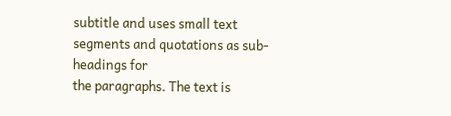subtitle and uses small text segments and quotations as sub-headings for
the paragraphs. The text is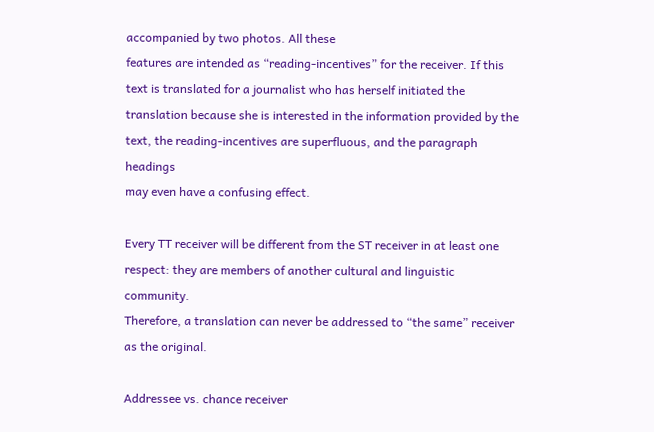accompanied by two photos. All these
features are intended as “reading-incentives” for the receiver. If this
text is translated for a journalist who has herself initiated the
translation because she is interested in the information provided by the
text, the reading-incentives are superfluous, and the paragraph headings
may even have a confusing effect.

Every TT receiver will be different from the ST receiver in at least one
respect: they are members of another cultural and linguistic community.
Therefore, a translation can never be addressed to “the same” receiver
as the original.

Addressee vs. chance receiver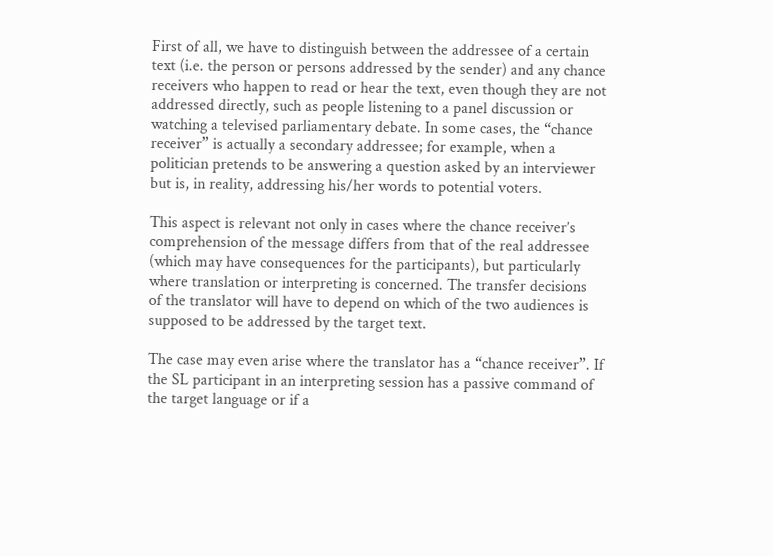First of all, we have to distinguish between the addressee of a certain
text (i.e. the person or persons addressed by the sender) and any chance
receivers who happen to read or hear the text, even though they are not
addressed directly, such as people listening to a panel discussion or
watching a televised parliamentary debate. In some cases, the “chance
receiver” is actually a secondary addressee; for example, when a
politician pretends to be answering a question asked by an interviewer
but is, in reality, addressing his/her words to potential voters.

This aspect is relevant not only in cases where the chance receiver’s
comprehension of the message differs from that of the real addressee
(which may have consequences for the participants), but particularly
where translation or interpreting is concerned. The transfer decisions
of the translator will have to depend on which of the two audiences is
supposed to be addressed by the target text.

The case may even arise where the translator has a “chance receiver”. If
the SL participant in an interpreting session has a passive command of
the target language or if a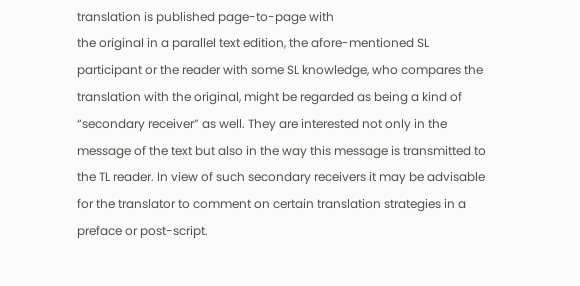translation is published page-to-page with
the original in a parallel text edition, the afore-mentioned SL
participant or the reader with some SL knowledge, who compares the
translation with the original, might be regarded as being a kind of
“secondary receiver” as well. They are interested not only in the
message of the text but also in the way this message is transmitted to
the TL reader. In view of such secondary receivers it may be advisable
for the translator to comment on certain translation strategies in a
preface or post-script.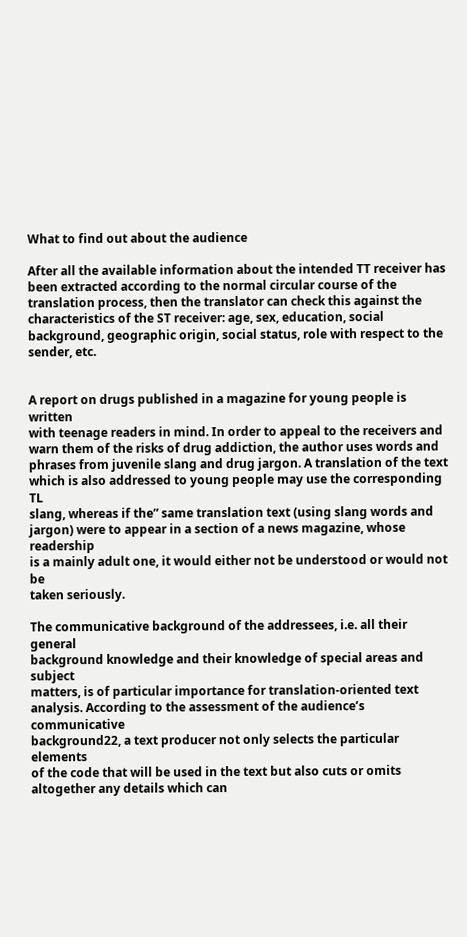What to find out about the audience

After all the available information about the intended TT receiver has
been extracted according to the normal circular course of the
translation process, then the translator can check this against the
characteristics of the ST receiver: age, sex, education, social
background, geographic origin, social status, role with respect to the
sender, etc.


A report on drugs published in a magazine for young people is written
with teenage readers in mind. In order to appeal to the receivers and
warn them of the risks of drug addiction, the author uses words and
phrases from juvenile slang and drug jargon. A translation of the text
which is also addressed to young people may use the corresponding TL
slang, whereas if the” same translation text (using slang words and
jargon) were to appear in a section of a news magazine, whose readership
is a mainly adult one, it would either not be understood or would not be
taken seriously.

The communicative background of the addressees, i.e. all their general
background knowledge and their knowledge of special areas and subject
matters, is of particular importance for translation-oriented text
analysis. According to the assessment of the audience’s communicative
background22, a text producer not only selects the particular elements
of the code that will be used in the text but also cuts or omits
altogether any details which can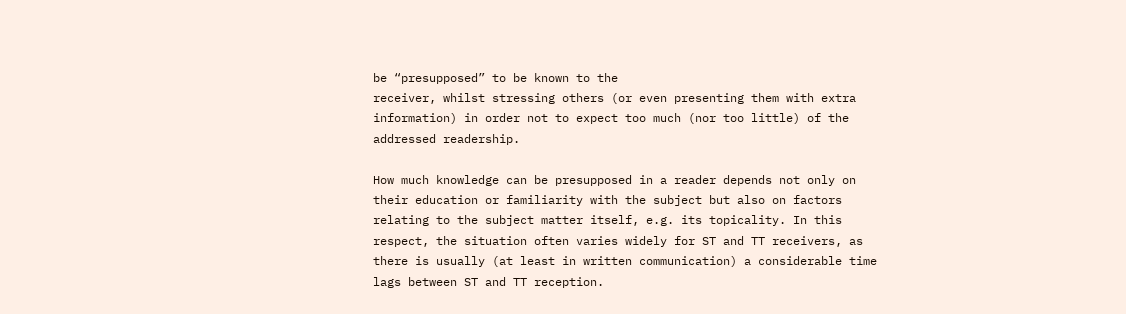be “presupposed” to be known to the
receiver, whilst stressing others (or even presenting them with extra
information) in order not to expect too much (nor too little) of the
addressed readership.

How much knowledge can be presupposed in a reader depends not only on
their education or familiarity with the subject but also on factors
relating to the subject matter itself, e.g. its topicality. In this
respect, the situation often varies widely for ST and TT receivers, as
there is usually (at least in written communication) a considerable time
lags between ST and TT reception.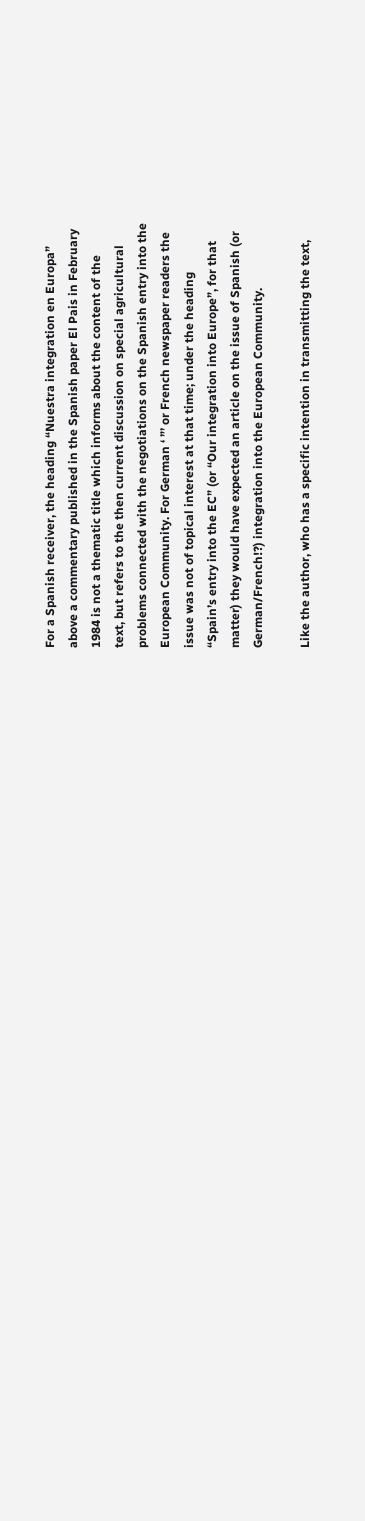For a Spanish receiver, the heading “Nuestra integration en Europa”
above a commentary published in the Spanish paper El Pais in February
1984 is not a thematic title which informs about the content of the
text, but refers to the then current discussion on special agricultural
problems connected with the negotiations on the Spanish entry into the
European Community. For German ‘ ”’ or French newspaper readers the
issue was not of topical interest at that time; under the heading
“Spain’s entry into the EC” (or “Our integration into Europe”, for that
matter) they would have expected an article on the issue of Spanish (or
German/French!?) integration into the European Community.

Like the author, who has a specific intention in transmitting the text,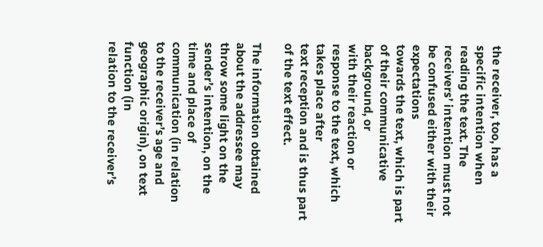the receiver, too, has a specific intention when reading the text. The
receivers’ intention must not be confused either with their expectations
towards the text, which is part of their communicative background, or
with their reaction or response to the text, which takes place after
text reception and is thus part of the text effect.

The information obtained about the addressee may throw some light on the
sender’s intention, on the time and place of communication (in relation
to the receiver’s age and geographic origin), on text function (in
relation to the receiver’s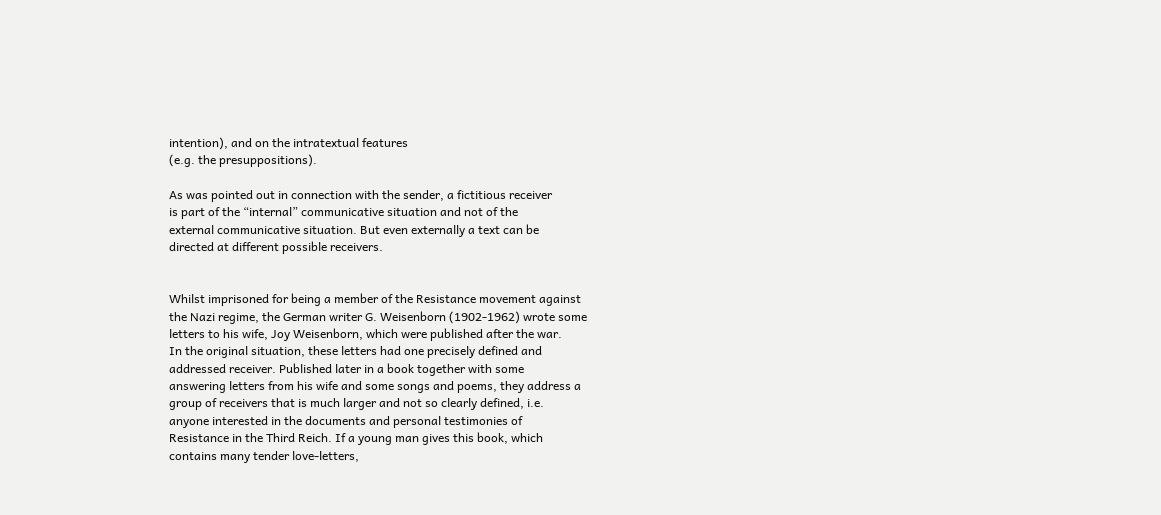intention), and on the intratextual features
(e.g. the presuppositions).

As was pointed out in connection with the sender, a fictitious receiver
is part of the “internal” communicative situation and not of the
external communicative situation. But even externally a text can be
directed at different possible receivers.


Whilst imprisoned for being a member of the Resistance movement against
the Nazi regime, the German writer G. Weisenborn (1902-1962) wrote some
letters to his wife, Joy Weisenborn, which were published after the war.
In the original situation, these letters had one precisely defined and
addressed receiver. Published later in a book together with some
answering letters from his wife and some songs and poems, they address a
group of receivers that is much larger and not so clearly defined, i.e.
anyone interested in the documents and personal testimonies of
Resistance in the Third Reich. If a young man gives this book, which
contains many tender love-letters,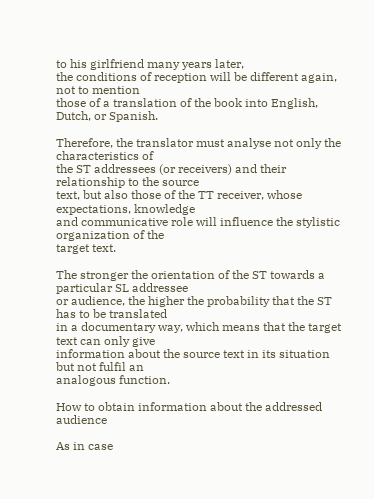to his girlfriend many years later,
the conditions of reception will be different again, not to mention
those of a translation of the book into English, Dutch, or Spanish.

Therefore, the translator must analyse not only the characteristics of
the ST addressees (or receivers) and their relationship to the source
text, but also those of the TT receiver, whose expectations, knowledge
and communicative role will influence the stylistic organization of the
target text.

The stronger the orientation of the ST towards a particular SL addressee
or audience, the higher the probability that the ST has to be translated
in a documentary way, which means that the target text can only give
information about the source text in its situation but not fulfil an
analogous function.

How to obtain information about the addressed audience

As in case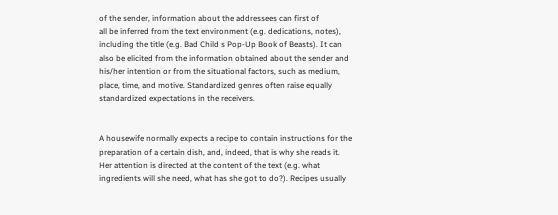of the sender, information about the addressees can first of
all be inferred from the text environment (e.g. dedications, notes),
including the title (e.g. Bad Child s Pop-Up Book of Beasts). It can
also be elicited from the information obtained about the sender and
his/her intention or from the situational factors, such as medium,
place, time, and motive. Standardized genres often raise equally
standardized expectations in the receivers.


A housewife normally expects a recipe to contain instructions for the
preparation of a certain dish, and, indeed, that is why she reads it.
Her attention is directed at the content of the text (e.g. what
ingredients will she need, what has she got to do?). Recipes usually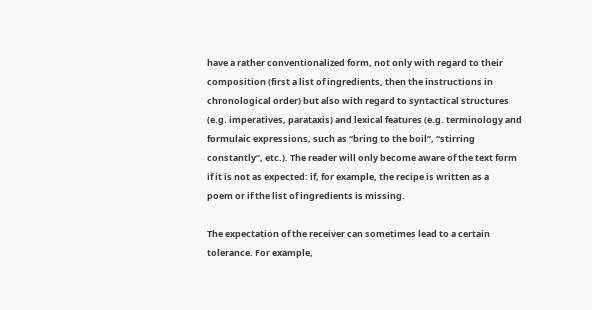have a rather conventionalized form, not only with regard to their
composition (first a list of ingredients, then the instructions in
chronological order) but also with regard to syntactical structures
(e.g. imperatives, parataxis) and lexical features (e.g. terminology and
formulaic expressions, such as “bring to the boil”, “stirring
constantly”, etc.). The reader will only become aware of the text form
if it is not as expected: if, for example, the recipe is written as a
poem or if the list of ingredients is missing.

The expectation of the receiver can sometimes lead to a certain
tolerance. For example,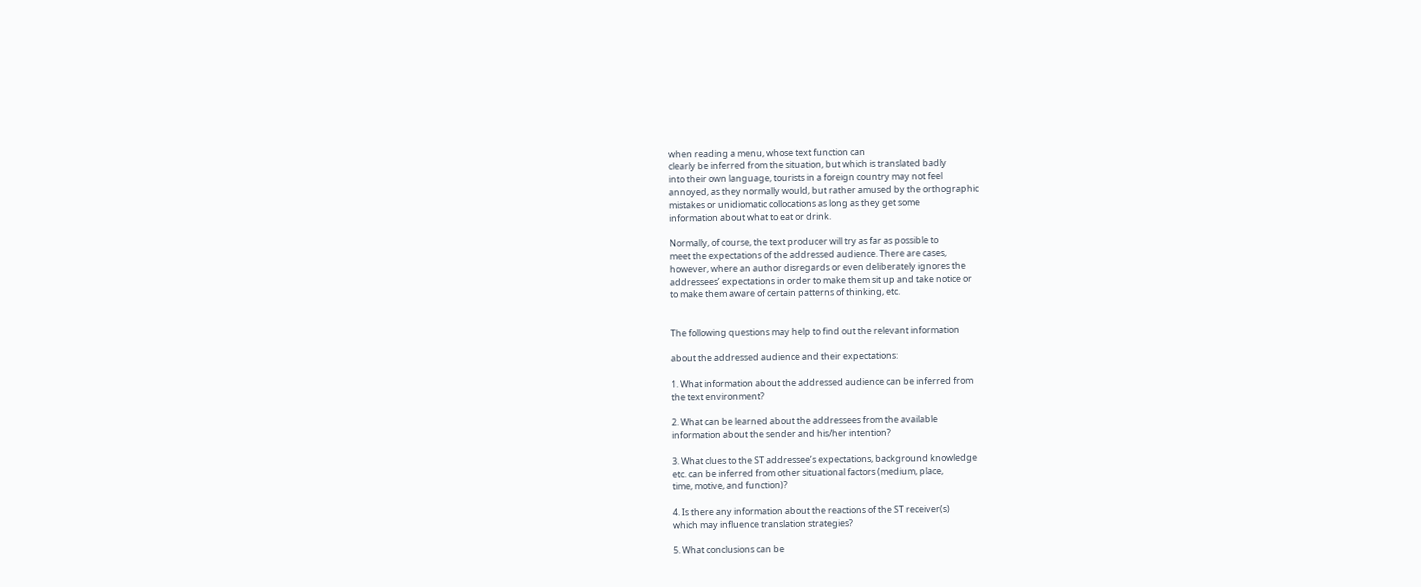when reading a menu, whose text function can
clearly be inferred from the situation, but which is translated badly
into their own language, tourists in a foreign country may not feel
annoyed, as they normally would, but rather amused by the orthographic
mistakes or unidiomatic collocations as long as they get some
information about what to eat or drink.

Normally, of course, the text producer will try as far as possible to
meet the expectations of the addressed audience. There are cases,
however, where an author disregards or even deliberately ignores the
addressees’ expectations in order to make them sit up and take notice or
to make them aware of certain patterns of thinking, etc.


The following questions may help to find out the relevant information

about the addressed audience and their expectations:

1. What information about the addressed audience can be inferred from
the text environment?

2. What can be learned about the addressees from the available
information about the sender and his/her intention?

3. What clues to the ST addressee’s expectations, background knowledge
etc. can be inferred from other situational factors (medium, place,
time, motive, and function)?

4. Is there any information about the reactions of the ST receiver(s)
which may influence translation strategies?

5. What conclusions can be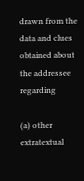drawn from the data and clues obtained about
the addressee regarding

(a) other extratextual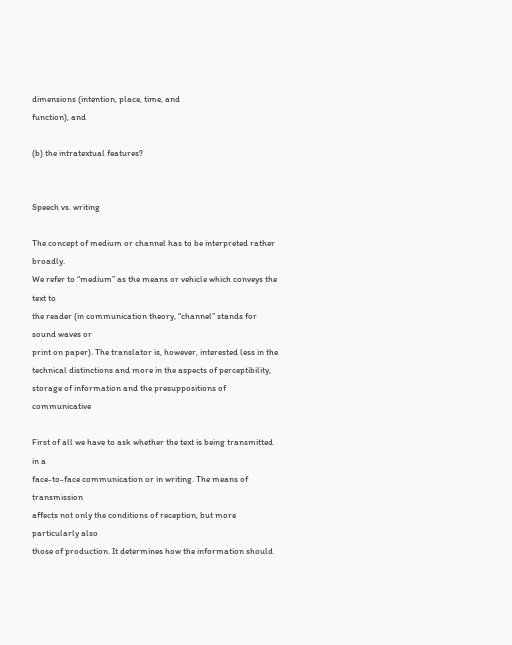dimensions (intention, place, time, and
function), and

(b) the intratextual features?


Speech vs. writing

The concept of medium or channel has to be interpreted rather broadly.
We refer to “medium” as the means or vehicle which conveys the text to
the reader (in communication theory, “channel” stands for sound waves or
print on paper). The translator is, however, interested less in the
technical distinctions and more in the aspects of perceptibility,
storage of information and the presuppositions of communicative

First of all we have to ask whether the text is being transmitted in a
face-to-face communication or in writing. The means of transmission
affects not only the conditions of reception, but more particularly also
those of production. It determines how the information should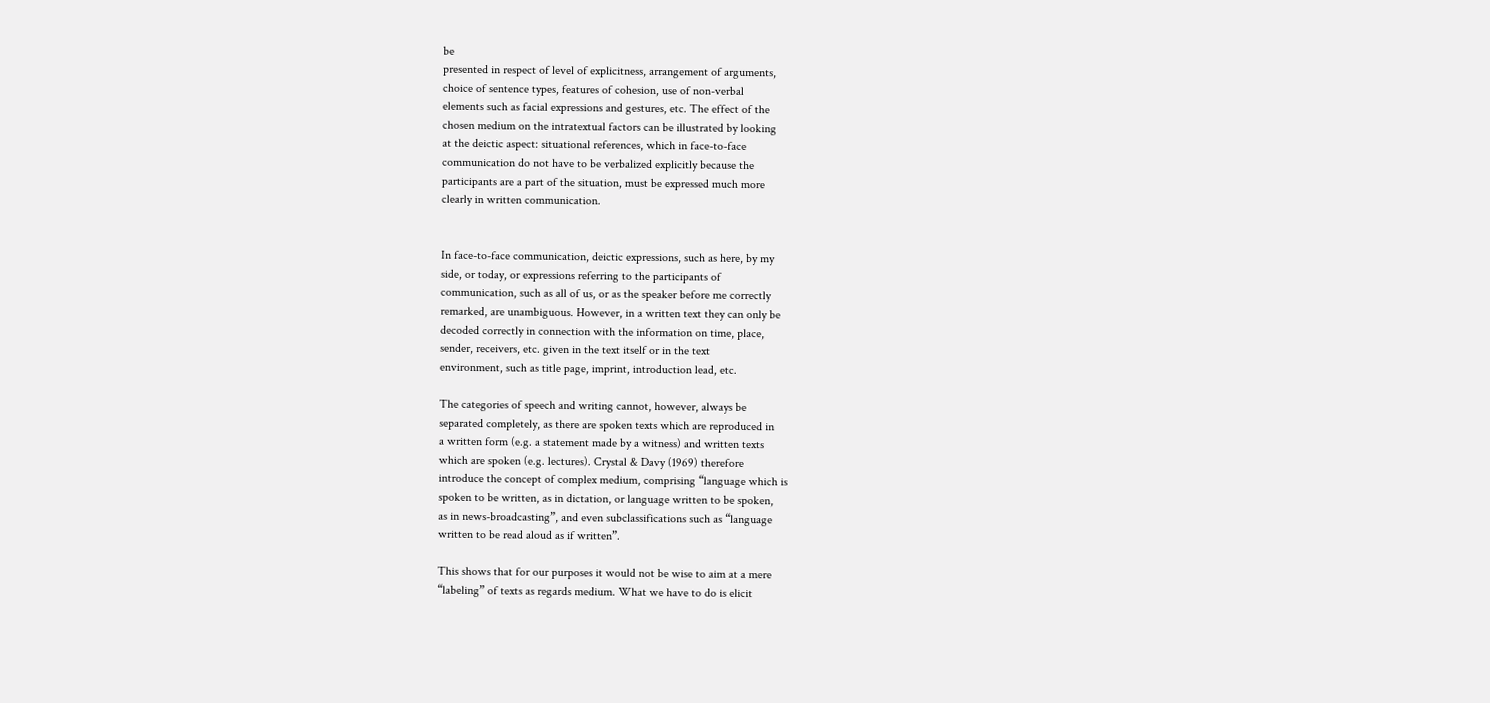be
presented in respect of level of explicitness, arrangement of arguments,
choice of sentence types, features of cohesion, use of non-verbal
elements such as facial expressions and gestures, etc. The effect of the
chosen medium on the intratextual factors can be illustrated by looking
at the deictic aspect: situational references, which in face-to-face
communication do not have to be verbalized explicitly because the
participants are a part of the situation, must be expressed much more
clearly in written communication.


In face-to-face communication, deictic expressions, such as here, by my
side, or today, or expressions referring to the participants of
communication, such as all of us, or as the speaker before me correctly
remarked, are unambiguous. However, in a written text they can only be
decoded correctly in connection with the information on time, place,
sender, receivers, etc. given in the text itself or in the text
environment, such as title page, imprint, introduction lead, etc.

The categories of speech and writing cannot, however, always be
separated completely, as there are spoken texts which are reproduced in
a written form (e.g. a statement made by a witness) and written texts
which are spoken (e.g. lectures). Crystal & Davy (1969) therefore
introduce the concept of complex medium, comprising “language which is
spoken to be written, as in dictation, or language written to be spoken,
as in news-broadcasting”, and even subclassifications such as “language
written to be read aloud as if written”.

This shows that for our purposes it would not be wise to aim at a mere
“labeling” of texts as regards medium. What we have to do is elicit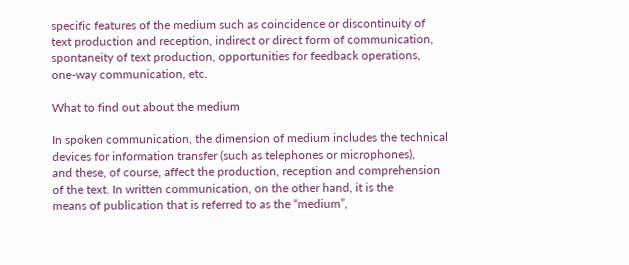specific features of the medium such as coincidence or discontinuity of
text production and reception, indirect or direct form of communication,
spontaneity of text production, opportunities for feedback operations,
one-way communication, etc.

What to find out about the medium

In spoken communication, the dimension of medium includes the technical
devices for information transfer (such as telephones or microphones),
and these, of course, affect the production, reception and comprehension
of the text. In written communication, on the other hand, it is the
means of publication that is referred to as the “medium”,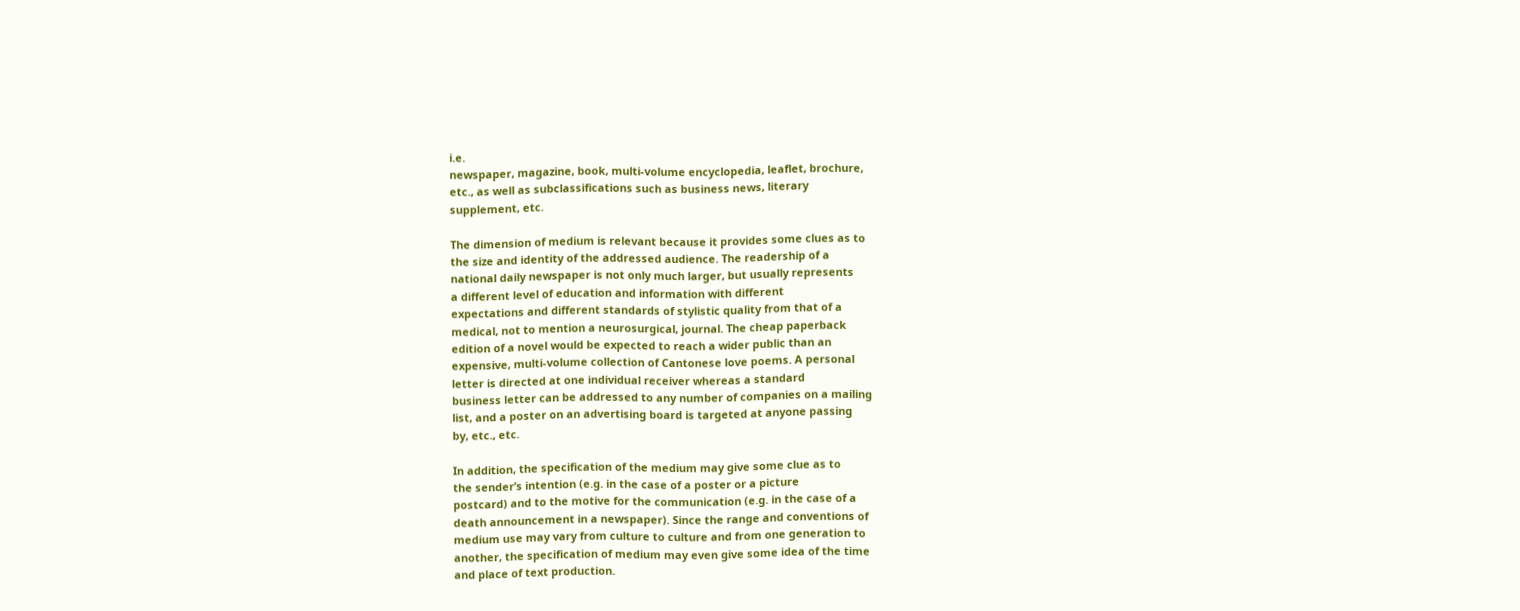i.e.
newspaper, magazine, book, multi-volume encyclopedia, leaflet, brochure,
etc., as well as subclassifications such as business news, literary
supplement, etc.

The dimension of medium is relevant because it provides some clues as to
the size and identity of the addressed audience. The readership of a
national daily newspaper is not only much larger, but usually represents
a different level of education and information with different
expectations and different standards of stylistic quality from that of a
medical, not to mention a neurosurgical, journal. The cheap paperback
edition of a novel would be expected to reach a wider public than an
expensive, multi-volume collection of Cantonese love poems. A personal
letter is directed at one individual receiver whereas a standard
business letter can be addressed to any number of companies on a mailing
list, and a poster on an advertising board is targeted at anyone passing
by, etc., etc.

In addition, the specification of the medium may give some clue as to
the sender’s intention (e.g. in the case of a poster or a picture
postcard) and to the motive for the communication (e.g. in the case of a
death announcement in a newspaper). Since the range and conventions of
medium use may vary from culture to culture and from one generation to
another, the specification of medium may even give some idea of the time
and place of text production.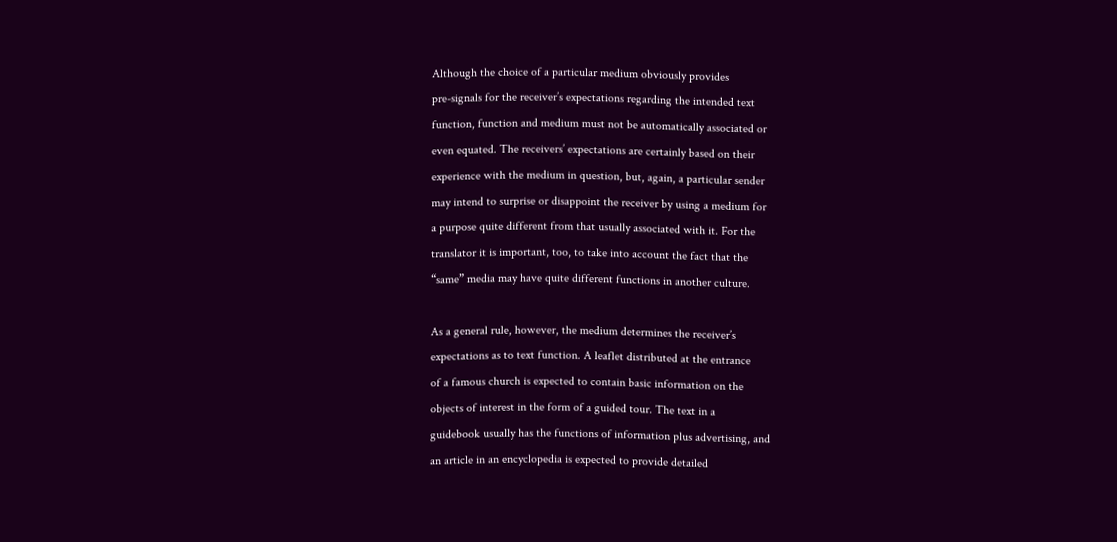Although the choice of a particular medium obviously provides
pre-signals for the receiver’s expectations regarding the intended text
function, function and medium must not be automatically associated or
even equated. The receivers’ expectations are certainly based on their
experience with the medium in question, but, again, a particular sender
may intend to surprise or disappoint the receiver by using a medium for
a purpose quite different from that usually associated with it. For the
translator it is important, too, to take into account the fact that the
“same” media may have quite different functions in another culture.

As a general rule, however, the medium determines the receiver’s
expectations as to text function. A leaflet distributed at the entrance
of a famous church is expected to contain basic information on the
objects of interest in the form of a guided tour. The text in a
guidebook usually has the functions of information plus advertising, and
an article in an encyclopedia is expected to provide detailed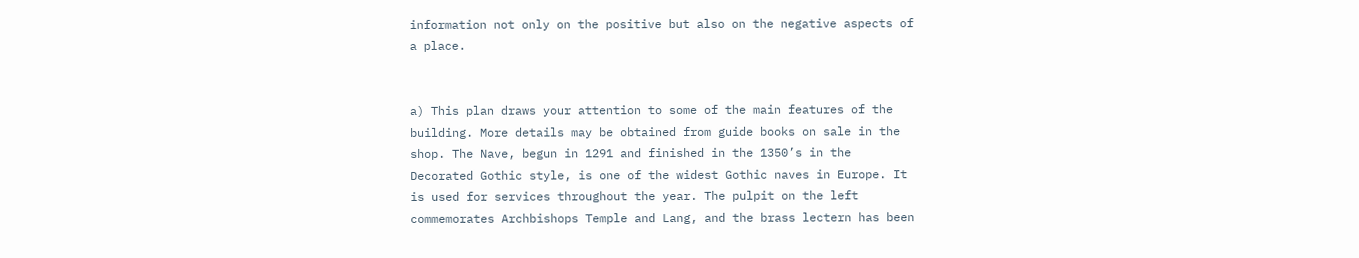information not only on the positive but also on the negative aspects of
a place.


a) This plan draws your attention to some of the main features of the
building. More details may be obtained from guide books on sale in the
shop. The Nave, begun in 1291 and finished in the 1350’s in the
Decorated Gothic style, is one of the widest Gothic naves in Europe. It
is used for services throughout the year. The pulpit on the left
commemorates Archbishops Temple and Lang, and the brass lectern has been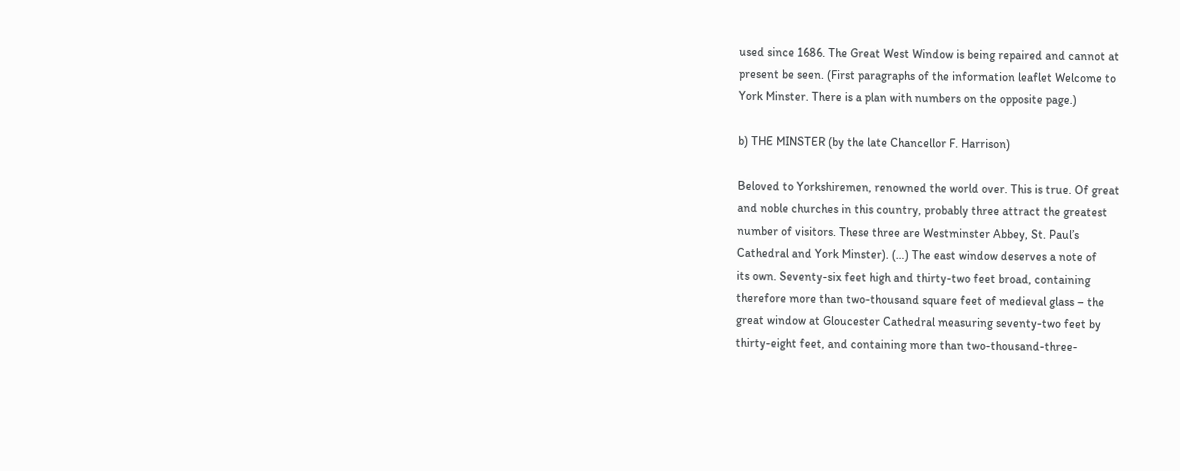used since 1686. The Great West Window is being repaired and cannot at
present be seen. (First paragraphs of the information leaflet Welcome to
York Minster. There is a plan with numbers on the opposite page.)

b) THE MINSTER (by the late Chancellor F. Harrison)

Beloved to Yorkshiremen, renowned the world over. This is true. Of great
and noble churches in this country, probably three attract the greatest
number of visitors. These three are Westminster Abbey, St. Paul’s
Cathedral and York Minster). (…) The east window deserves a note of
its own. Seventy-six feet high and thirty-two feet broad, containing
therefore more than two-thousand square feet of medieval glass – the
great window at Gloucester Cathedral measuring seventy-two feet by
thirty-eight feet, and containing more than two-thousand-three-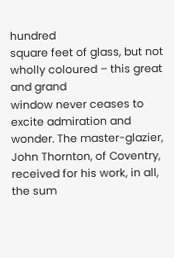hundred
square feet of glass, but not wholly coloured – this great and grand
window never ceases to excite admiration and wonder. The master-glazier,
John Thornton, of Coventry, received for his work, in all, the sum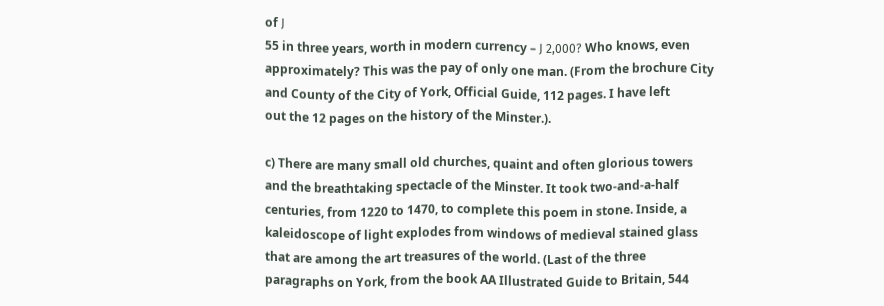of Ј
55 in three years, worth in modern currency – Ј 2,000? Who knows, even
approximately? This was the pay of only one man. (From the brochure City
and County of the City of York, Official Guide, 112 pages. I have left
out the 12 pages on the history of the Minster.).

c) There are many small old churches, quaint and often glorious towers
and the breathtaking spectacle of the Minster. It took two-and-a-half
centuries, from 1220 to 1470, to complete this poem in stone. Inside, a
kaleidoscope of light explodes from windows of medieval stained glass
that are among the art treasures of the world. (Last of the three
paragraphs on York, from the book AA Illustrated Guide to Britain, 544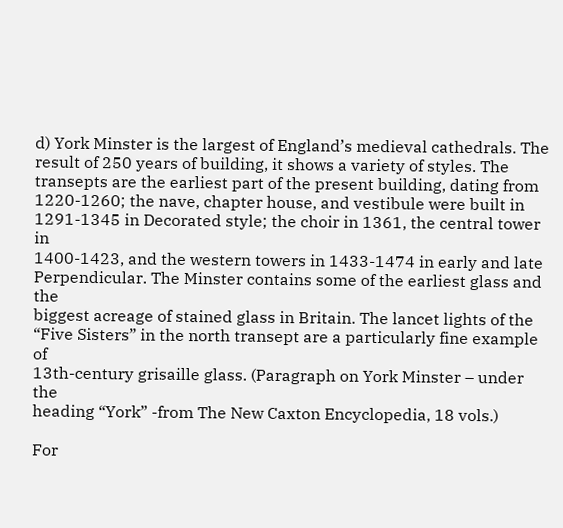d) York Minster is the largest of England’s medieval cathedrals. The
result of 250 years of building, it shows a variety of styles. The
transepts are the earliest part of the present building, dating from
1220-1260; the nave, chapter house, and vestibule were built in
1291-1345 in Decorated style; the choir in 1361, the central tower in
1400-1423, and the western towers in 1433-1474 in early and late
Perpendicular. The Minster contains some of the earliest glass and the
biggest acreage of stained glass in Britain. The lancet lights of the
“Five Sisters” in the north transept are a particularly fine example of
13th-century grisaille glass. (Paragraph on York Minster – under the
heading “York” -from The New Caxton Encyclopedia, 18 vols.)

For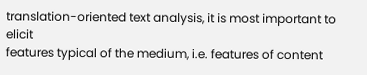translation-oriented text analysis, it is most important to elicit
features typical of the medium, i.e. features of content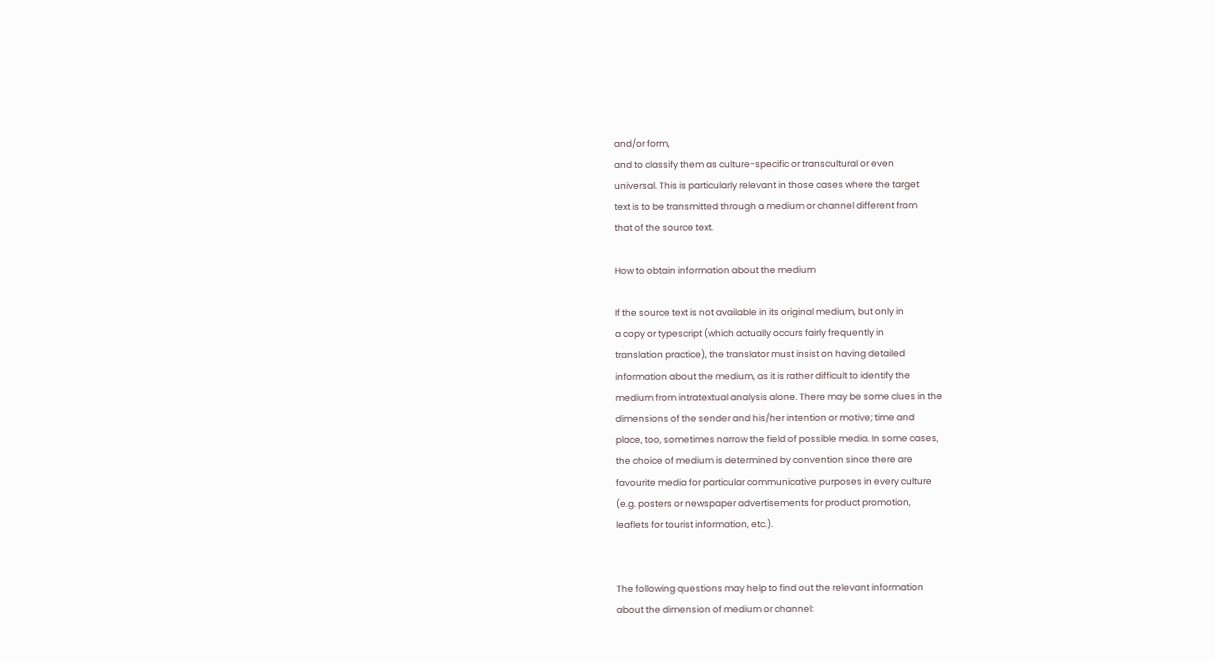and/or form,
and to classify them as culture-specific or transcultural or even
universal. This is particularly relevant in those cases where the target
text is to be transmitted through a medium or channel different from
that of the source text.

How to obtain information about the medium

If the source text is not available in its original medium, but only in
a copy or typescript (which actually occurs fairly frequently in
translation practice), the translator must insist on having detailed
information about the medium, as it is rather difficult to identify the
medium from intratextual analysis alone. There may be some clues in the
dimensions of the sender and his/her intention or motive; time and
place, too, sometimes narrow the field of possible media. In some cases,
the choice of medium is determined by convention since there are
favourite media for particular communicative purposes in every culture
(e.g. posters or newspaper advertisements for product promotion,
leaflets for tourist information, etc.).


The following questions may help to find out the relevant information
about the dimension of medium or channel: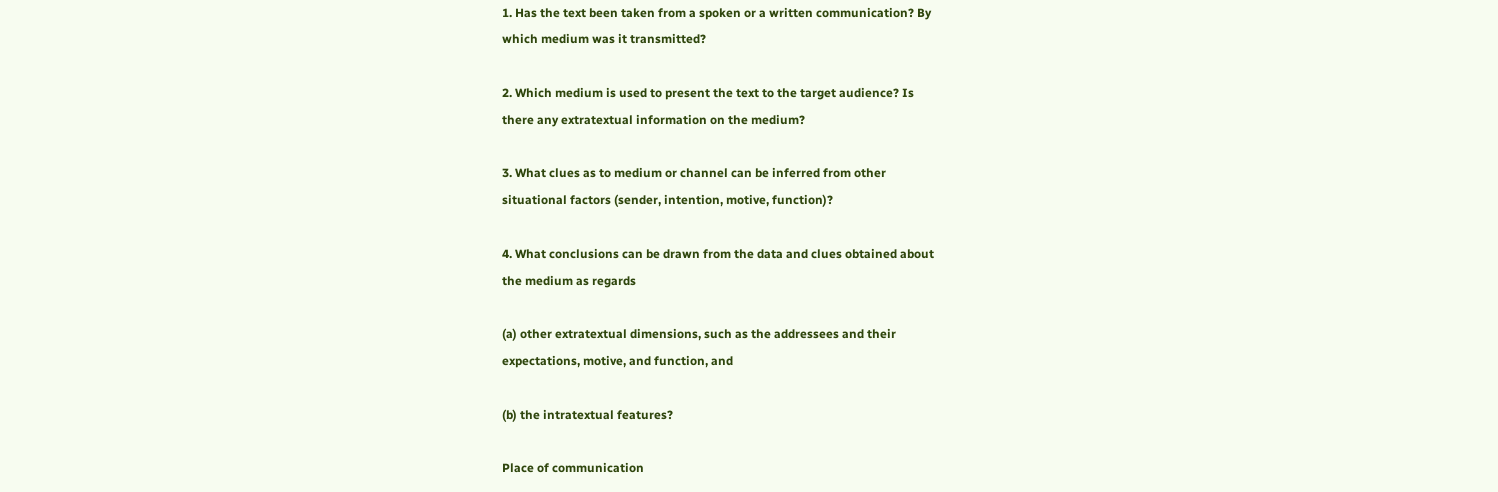1. Has the text been taken from a spoken or a written communication? By
which medium was it transmitted?

2. Which medium is used to present the text to the target audience? Is
there any extratextual information on the medium?

3. What clues as to medium or channel can be inferred from other
situational factors (sender, intention, motive, function)?

4. What conclusions can be drawn from the data and clues obtained about
the medium as regards

(a) other extratextual dimensions, such as the addressees and their
expectations, motive, and function, and

(b) the intratextual features?

Place of communication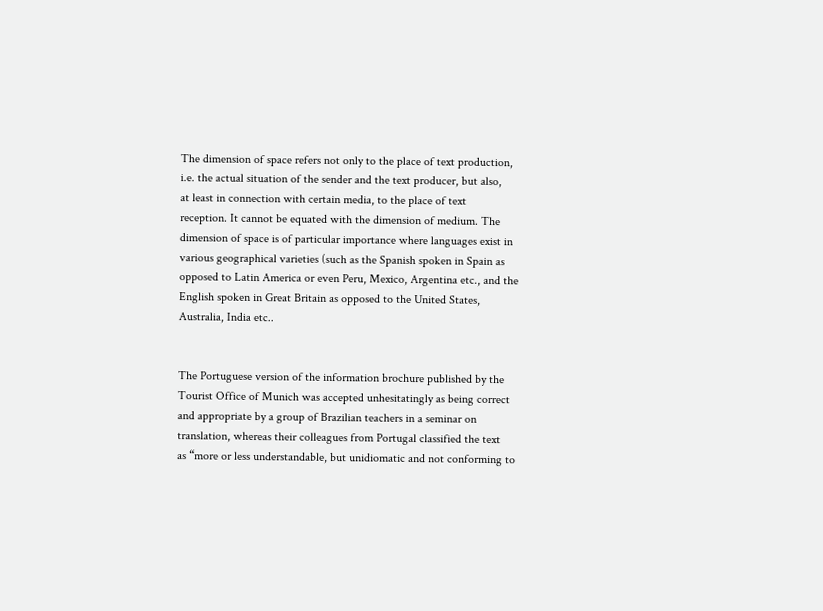The dimension of space refers not only to the place of text production,
i.e. the actual situation of the sender and the text producer, but also,
at least in connection with certain media, to the place of text
reception. It cannot be equated with the dimension of medium. The
dimension of space is of particular importance where languages exist in
various geographical varieties (such as the Spanish spoken in Spain as
opposed to Latin America or even Peru, Mexico, Argentina etc., and the
English spoken in Great Britain as opposed to the United States,
Australia, India etc..


The Portuguese version of the information brochure published by the
Tourist Office of Munich was accepted unhesitatingly as being correct
and appropriate by a group of Brazilian teachers in a seminar on
translation, whereas their colleagues from Portugal classified the text
as “more or less understandable, but unidiomatic and not conforming to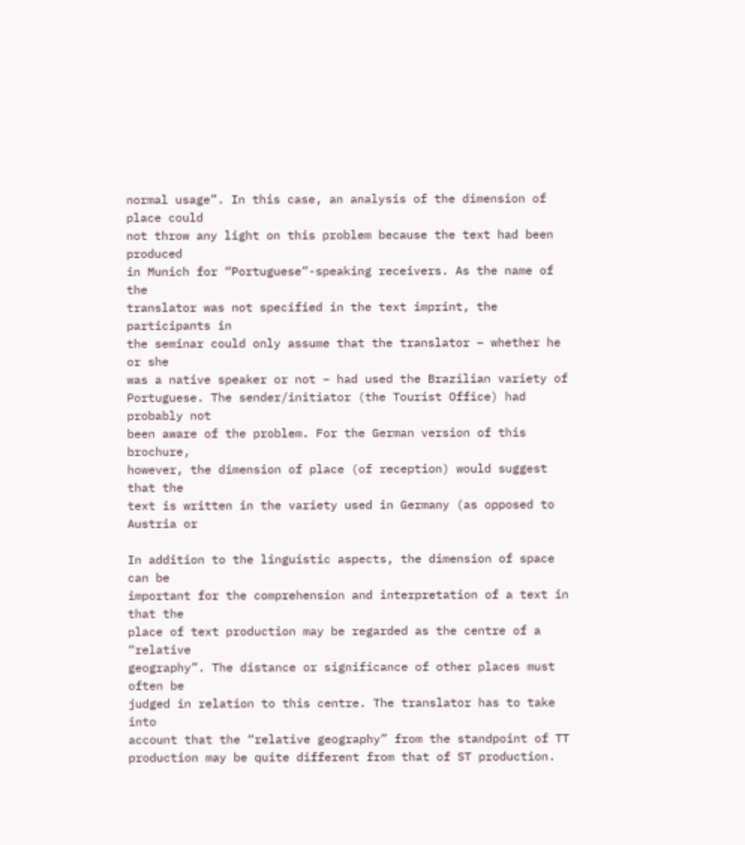normal usage”. In this case, an analysis of the dimension of place could
not throw any light on this problem because the text had been produced
in Munich for “Portuguese”-speaking receivers. As the name of the
translator was not specified in the text imprint, the participants in
the seminar could only assume that the translator – whether he or she
was a native speaker or not – had used the Brazilian variety of
Portuguese. The sender/initiator (the Tourist Office) had probably not
been aware of the problem. For the German version of this brochure,
however, the dimension of place (of reception) would suggest that the
text is written in the variety used in Germany (as opposed to Austria or

In addition to the linguistic aspects, the dimension of space can be
important for the comprehension and interpretation of a text in that the
place of text production may be regarded as the centre of a “relative
geography”. The distance or significance of other places must often be
judged in relation to this centre. The translator has to take into
account that the “relative geography” from the standpoint of TT
production may be quite different from that of ST production.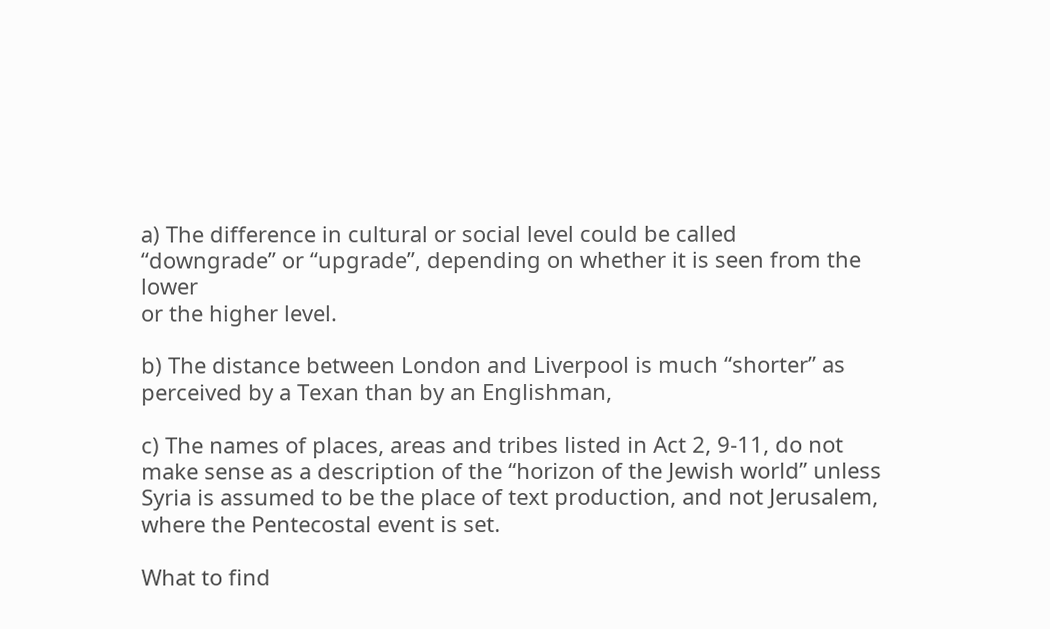a) The difference in cultural or social level could be called
“downgrade” or “upgrade”, depending on whether it is seen from the lower
or the higher level.

b) The distance between London and Liverpool is much “shorter” as
perceived by a Texan than by an Englishman,

c) The names of places, areas and tribes listed in Act 2, 9-11, do not
make sense as a description of the “horizon of the Jewish world” unless
Syria is assumed to be the place of text production, and not Jerusalem,
where the Pentecostal event is set.

What to find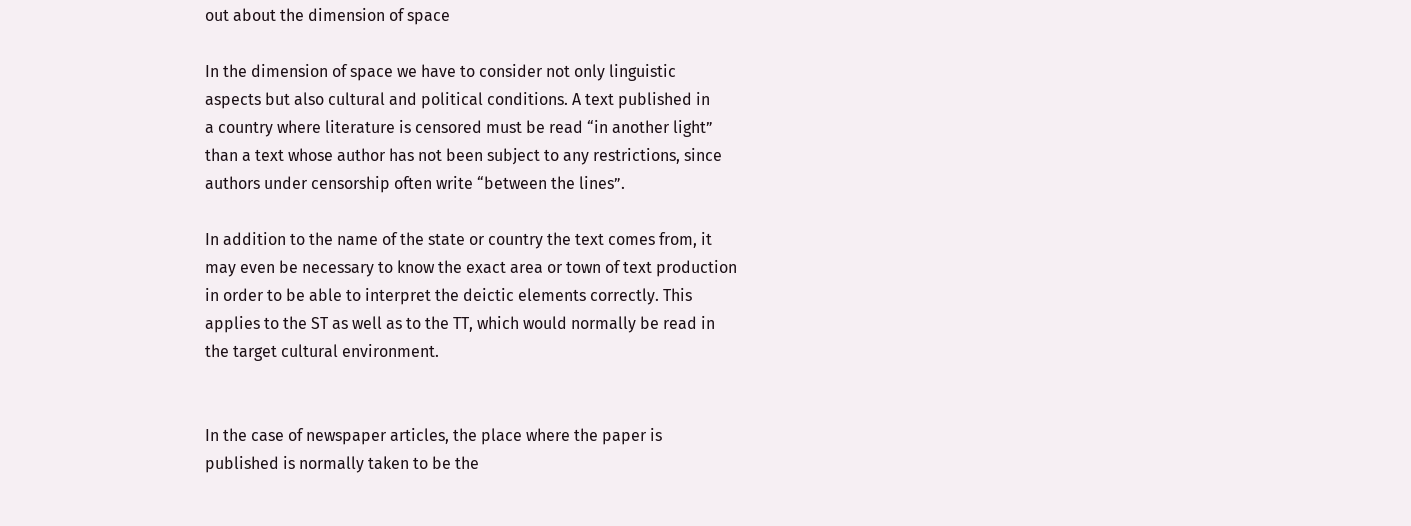out about the dimension of space

In the dimension of space we have to consider not only linguistic
aspects but also cultural and political conditions. A text published in
a country where literature is censored must be read “in another light”
than a text whose author has not been subject to any restrictions, since
authors under censorship often write “between the lines”.

In addition to the name of the state or country the text comes from, it
may even be necessary to know the exact area or town of text production
in order to be able to interpret the deictic elements correctly. This
applies to the ST as well as to the TT, which would normally be read in
the target cultural environment.


In the case of newspaper articles, the place where the paper is
published is normally taken to be the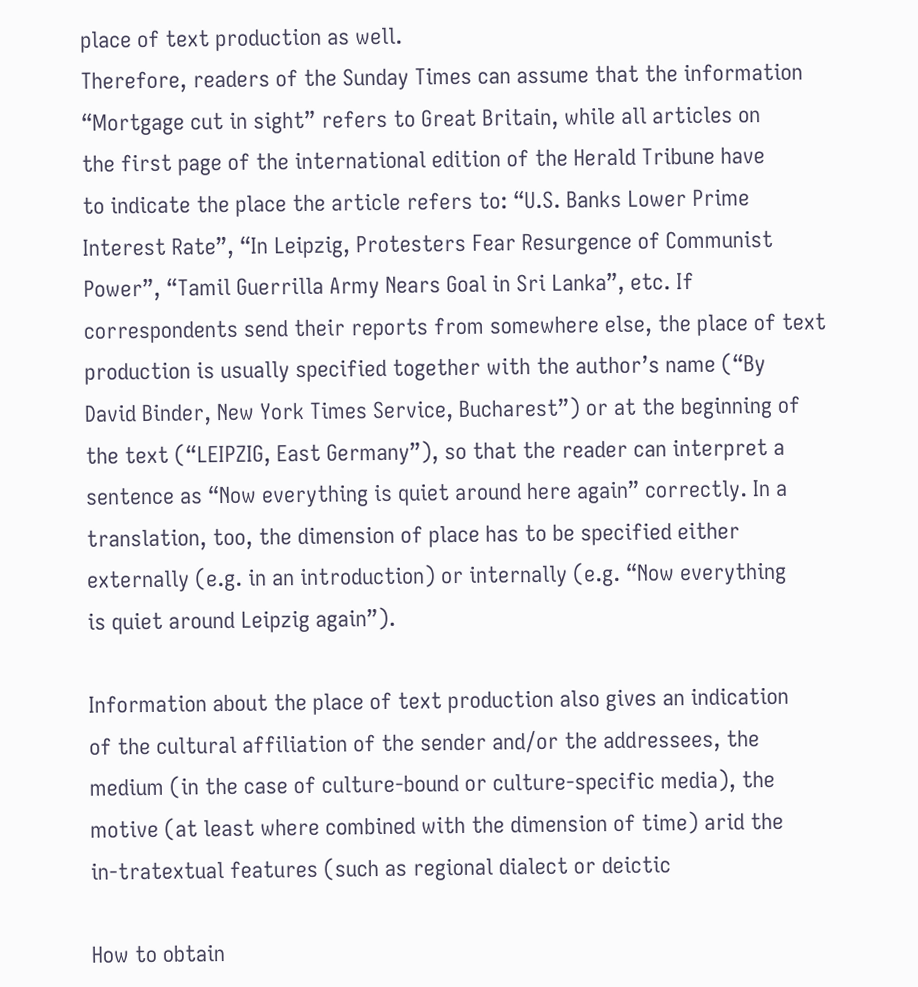place of text production as well.
Therefore, readers of the Sunday Times can assume that the information
“Mortgage cut in sight” refers to Great Britain, while all articles on
the first page of the international edition of the Herald Tribune have
to indicate the place the article refers to: “U.S. Banks Lower Prime
Interest Rate”, “In Leipzig, Protesters Fear Resurgence of Communist
Power”, “Tamil Guerrilla Army Nears Goal in Sri Lanka”, etc. If
correspondents send their reports from somewhere else, the place of text
production is usually specified together with the author’s name (“By
David Binder, New York Times Service, Bucharest”) or at the beginning of
the text (“LEIPZIG, East Germany”), so that the reader can interpret a
sentence as “Now everything is quiet around here again” correctly. In a
translation, too, the dimension of place has to be specified either
externally (e.g. in an introduction) or internally (e.g. “Now everything
is quiet around Leipzig again”).

Information about the place of text production also gives an indication
of the cultural affiliation of the sender and/or the addressees, the
medium (in the case of culture-bound or culture-specific media), the
motive (at least where combined with the dimension of time) arid the
in-tratextual features (such as regional dialect or deictic

How to obtain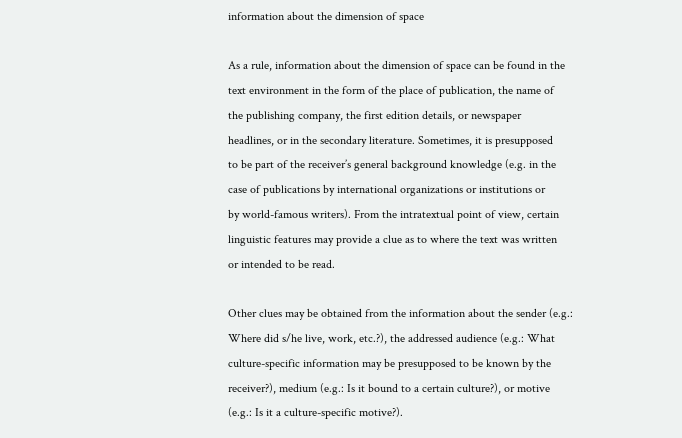information about the dimension of space

As a rule, information about the dimension of space can be found in the
text environment in the form of the place of publication, the name of
the publishing company, the first edition details, or newspaper
headlines, or in the secondary literature. Sometimes, it is presupposed
to be part of the receiver’s general background knowledge (e.g. in the
case of publications by international organizations or institutions or
by world-famous writers). From the intratextual point of view, certain
linguistic features may provide a clue as to where the text was written
or intended to be read.

Other clues may be obtained from the information about the sender (e.g.:
Where did s/he live, work, etc.?), the addressed audience (e.g.: What
culture-specific information may be presupposed to be known by the
receiver?), medium (e.g.: Is it bound to a certain culture?), or motive
(e.g.: Is it a culture-specific motive?).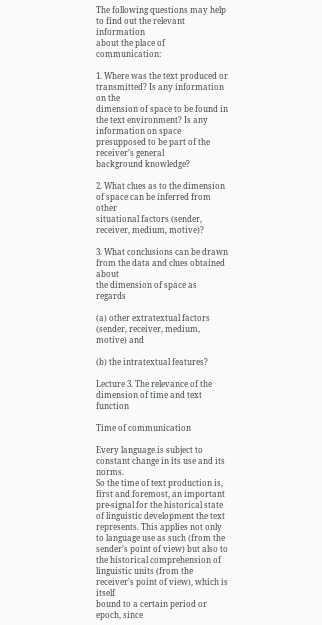The following questions may help to find out the relevant information
about the place of communication:

1. Where was the text produced or transmitted? Is any information on the
dimension of space to be found in the text environment? Is any
information on space presupposed to be part of the receiver’s general
background knowledge?

2. What clues as to the dimension of space can be inferred from other
situational factors (sender, receiver, medium, motive)?

3. What conclusions can be drawn from the data and clues obtained about
the dimension of space as regards

(a) other extratextual factors (sender, receiver, medium, motive) and

(b) the intratextual features?

Lecture 3. The relevance of the dimension of time and text function

Time of communication

Every language is subject to constant change in its use and its norms.
So the time of text production is, first and foremost, an important
pre-signal for the historical state of linguistic development the text
represents. This applies not only to language use as such (from the
sender’s point of view) but also to the historical comprehension of
linguistic units (from the receiver’s point of view), which is itself
bound to a certain period or epoch, since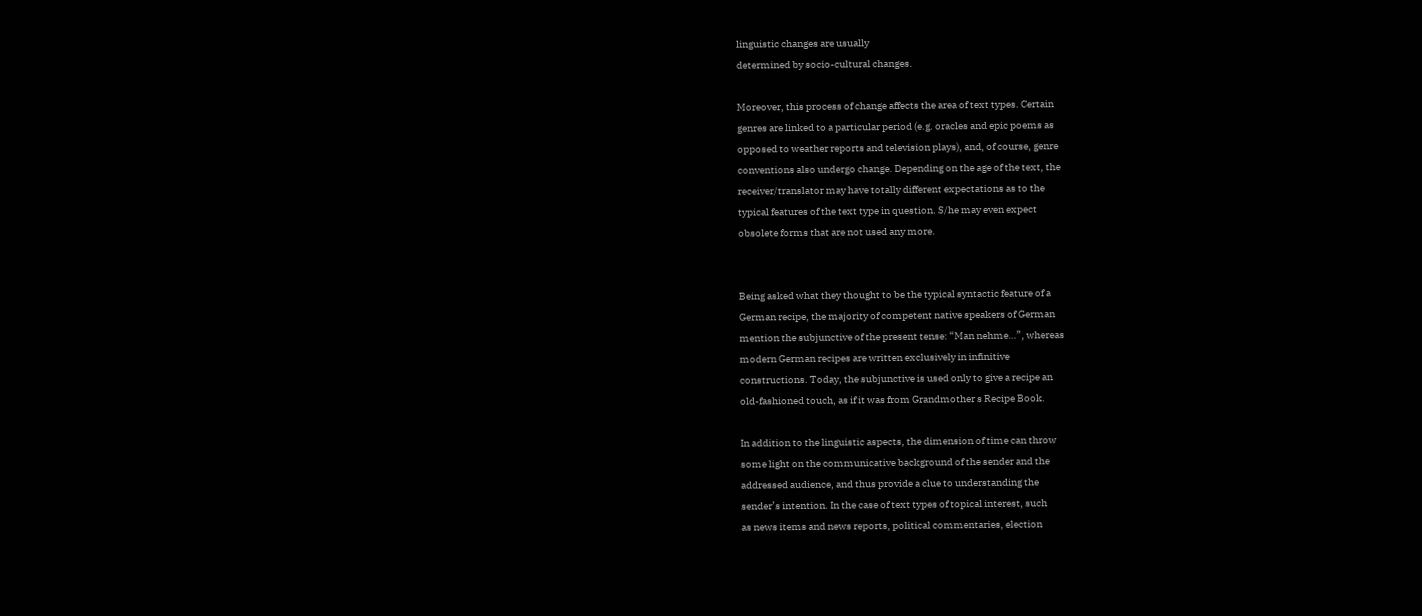linguistic changes are usually
determined by socio-cultural changes.

Moreover, this process of change affects the area of text types. Certain
genres are linked to a particular period (e.g. oracles and epic poems as
opposed to weather reports and television plays), and, of course, genre
conventions also undergo change. Depending on the age of the text, the
receiver/translator may have totally different expectations as to the
typical features of the text type in question. S/he may even expect
obsolete forms that are not used any more.


Being asked what they thought to be the typical syntactic feature of a
German recipe, the majority of competent native speakers of German
mention the subjunctive of the present tense: “Man nehme…”, whereas
modern German recipes are written exclusively in infinitive
constructions. Today, the subjunctive is used only to give a recipe an
old-fashioned touch, as if it was from Grandmother s Recipe Book.

In addition to the linguistic aspects, the dimension of time can throw
some light on the communicative background of the sender and the
addressed audience, and thus provide a clue to understanding the
sender’s intention. In the case of text types of topical interest, such
as news items and news reports, political commentaries, election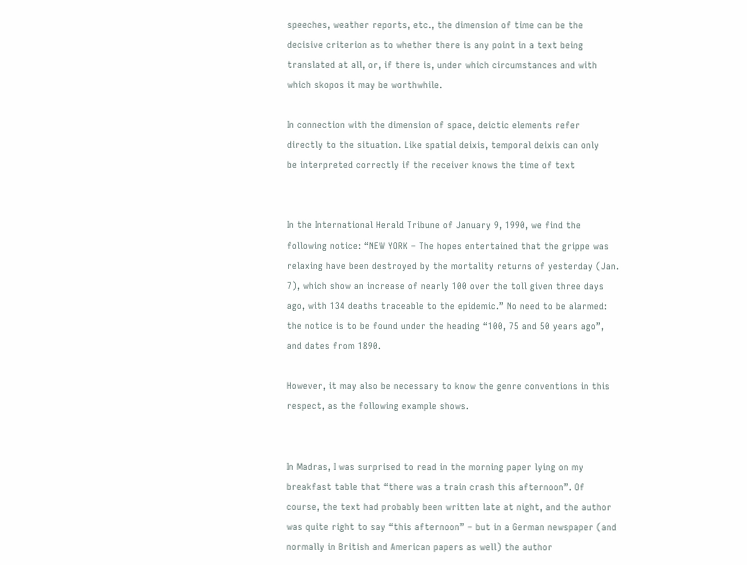speeches, weather reports, etc., the dimension of time can be the
decisive criterion as to whether there is any point in a text being
translated at all, or, if there is, under which circumstances and with
which skopos it may be worthwhile.

In connection with the dimension of space, deictic elements refer
directly to the situation. Like spatial deixis, temporal deixis can only
be interpreted correctly if the receiver knows the time of text


In the International Herald Tribune of January 9, 1990, we find the
following notice: “NEW YORK – The hopes entertained that the grippe was
relaxing have been destroyed by the mortality returns of yesterday (Jan.
7), which show an increase of nearly 100 over the toll given three days
ago, with 134 deaths traceable to the epidemic.” No need to be alarmed:
the notice is to be found under the heading “100, 75 and 50 years ago”,
and dates from 1890.

However, it may also be necessary to know the genre conventions in this
respect, as the following example shows.


In Madras, I was surprised to read in the morning paper lying on my
breakfast table that “there was a train crash this afternoon”. Of
course, the text had probably been written late at night, and the author
was quite right to say “this afternoon” – but in a German newspaper (and
normally in British and American papers as well) the author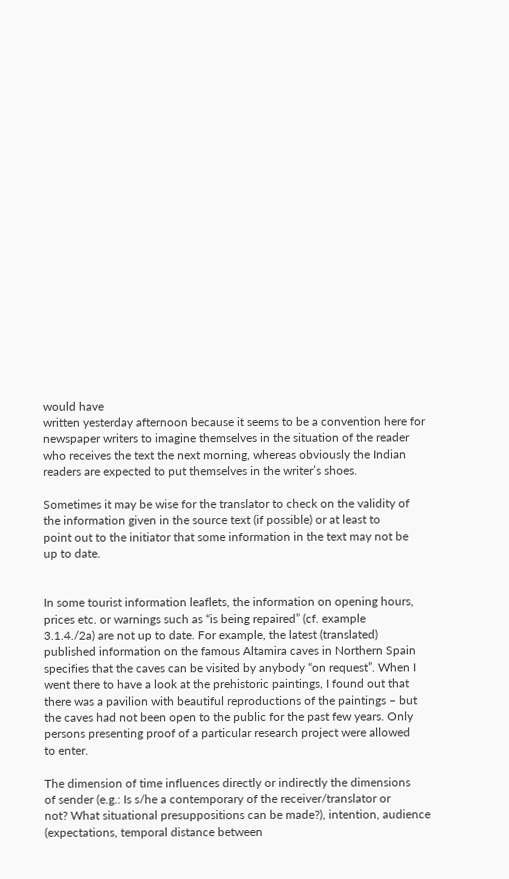would have
written yesterday afternoon because it seems to be a convention here for
newspaper writers to imagine themselves in the situation of the reader
who receives the text the next morning, whereas obviously the Indian
readers are expected to put themselves in the writer’s shoes.

Sometimes it may be wise for the translator to check on the validity of
the information given in the source text (if possible) or at least to
point out to the initiator that some information in the text may not be
up to date.


In some tourist information leaflets, the information on opening hours,
prices etc. or warnings such as “is being repaired” (cf. example
3.1.4./2a) are not up to date. For example, the latest (translated)
published information on the famous Altamira caves in Northern Spain
specifies that the caves can be visited by anybody “on request”. When I
went there to have a look at the prehistoric paintings, I found out that
there was a pavilion with beautiful reproductions of the paintings – but
the caves had not been open to the public for the past few years. Only
persons presenting proof of a particular research project were allowed
to enter.

The dimension of time influences directly or indirectly the dimensions
of sender (e.g.: Is s/he a contemporary of the receiver/translator or
not? What situational presuppositions can be made?), intention, audience
(expectations, temporal distance between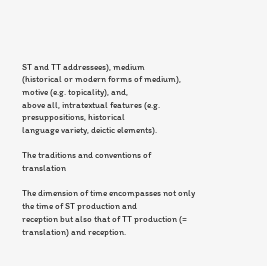ST and TT addressees), medium
(historical or modern forms of medium), motive (e.g. topicality), and,
above all, intratextual features (e.g. presuppositions, historical
language variety, deictic elements).

The traditions and conventions of translation

The dimension of time encompasses not only the time of ST production and
reception but also that of TT production (= translation) and reception.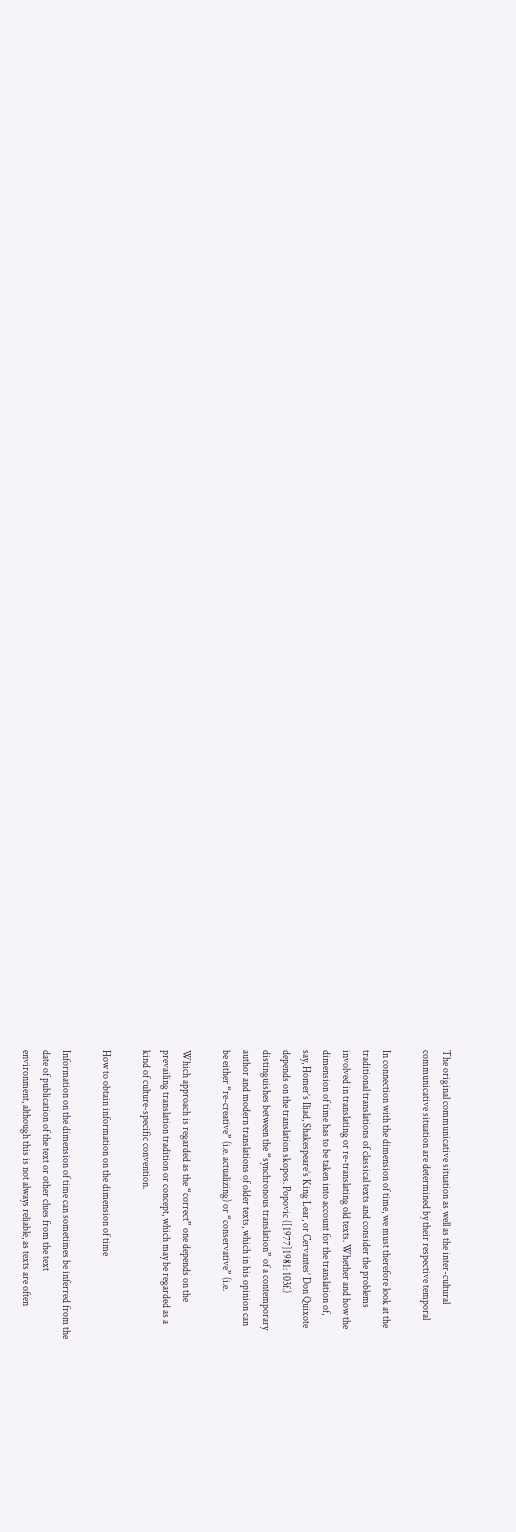The original communicative situation as well as the inter-cultural
communicative situation are determined by their respective temporal

In connection with the dimension of time, we must therefore look at the
traditional translations of classical texts and consider the problems
involved in translating or re-translating old texts. Whether and how the
dimension of time has to be taken into account for the translation of,
say, Homer’s Iliad, Shakespeare’s King Lear, or Cervantes’ Don Quixote
depends on the translation skopos. Popovic ([1977]1981: 103f.)
distinguishes between the “synchronous translation” of a contemporary
author and modern translations of older texts, which in his opinion can
be either “re-creative” (i.e. actualizing) or “conservative” (i.e.

Which approach is regarded as the “correct” one depends on the
prevailing translation tradition or concept, which may be regarded as a
kind of culture-specific convention.

How to obtain information on the dimension of time

Information on the dimension of time can sometimes be inferred from the
date of publication of the text or other clues from the text
environment, although this is not always reliable, as texts are often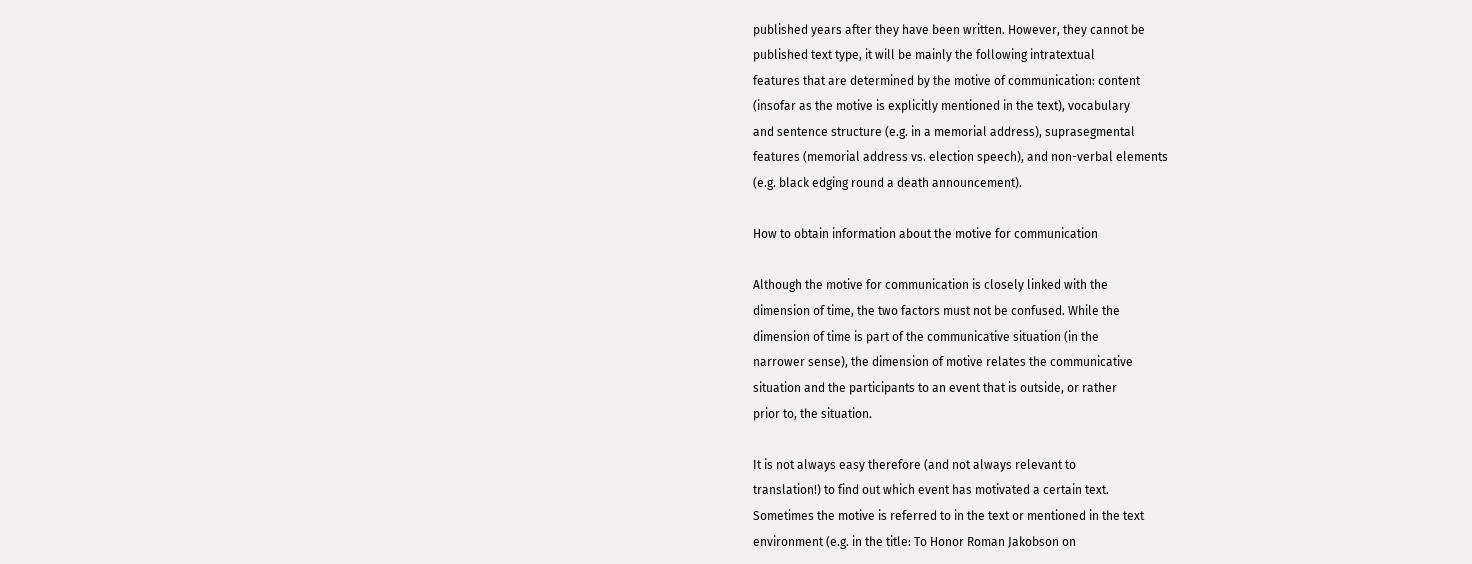published years after they have been written. However, they cannot be
published text type, it will be mainly the following intratextual
features that are determined by the motive of communication: content
(insofar as the motive is explicitly mentioned in the text), vocabulary
and sentence structure (e.g. in a memorial address), suprasegmental
features (memorial address vs. election speech), and non-verbal elements
(e.g. black edging round a death announcement).

How to obtain information about the motive for communication

Although the motive for communication is closely linked with the
dimension of time, the two factors must not be confused. While the
dimension of time is part of the communicative situation (in the
narrower sense), the dimension of motive relates the communicative
situation and the participants to an event that is outside, or rather
prior to, the situation.

It is not always easy therefore (and not always relevant to
translation!) to find out which event has motivated a certain text.
Sometimes the motive is referred to in the text or mentioned in the text
environment (e.g. in the title: To Honor Roman Jakobson on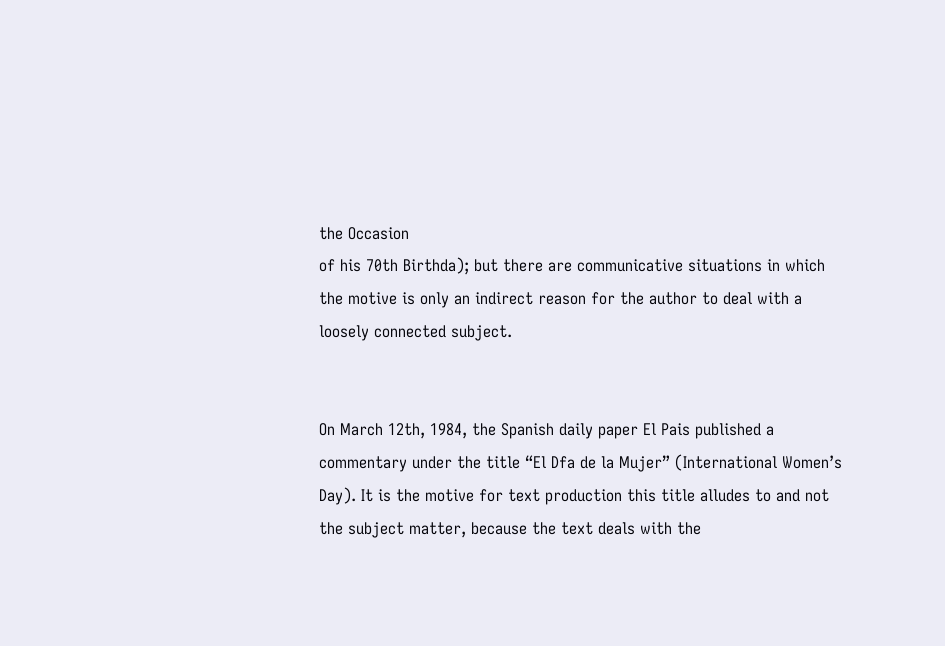the Occasion
of his 70th Birthda); but there are communicative situations in which
the motive is only an indirect reason for the author to deal with a
loosely connected subject.


On March 12th, 1984, the Spanish daily paper El Pais published a
commentary under the title “El Dfa de la Mujer” (International Women’s
Day). It is the motive for text production this title alludes to and not
the subject matter, because the text deals with the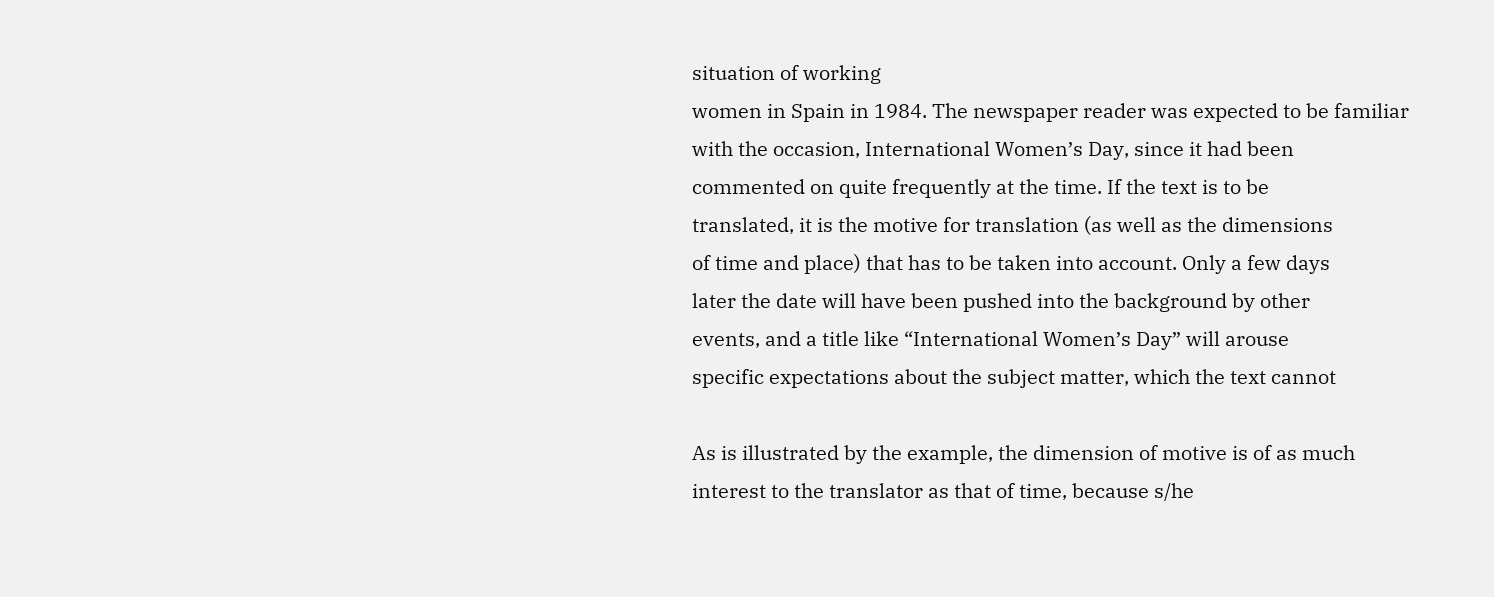situation of working
women in Spain in 1984. The newspaper reader was expected to be familiar
with the occasion, International Women’s Day, since it had been
commented on quite frequently at the time. If the text is to be
translated, it is the motive for translation (as well as the dimensions
of time and place) that has to be taken into account. Only a few days
later the date will have been pushed into the background by other
events, and a title like “International Women’s Day” will arouse
specific expectations about the subject matter, which the text cannot

As is illustrated by the example, the dimension of motive is of as much
interest to the translator as that of time, because s/he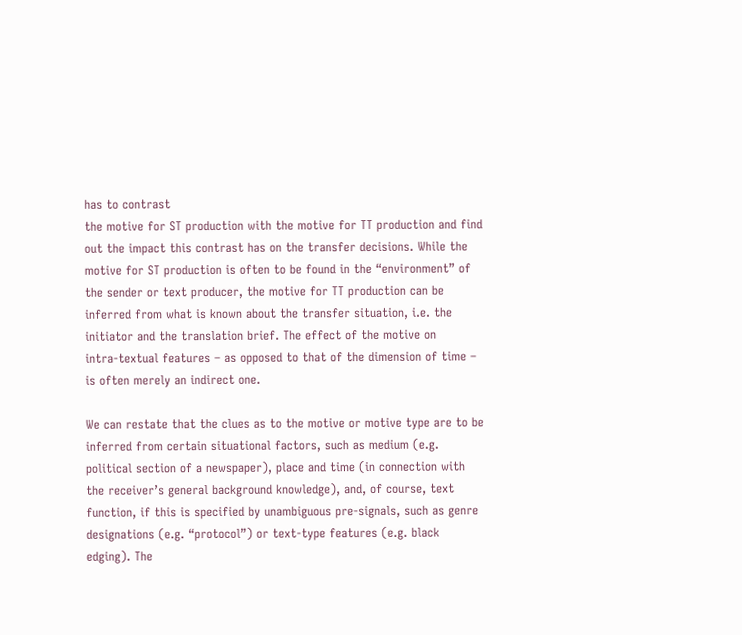has to contrast
the motive for ST production with the motive for TT production and find
out the impact this contrast has on the transfer decisions. While the
motive for ST production is often to be found in the “environment” of
the sender or text producer, the motive for TT production can be
inferred from what is known about the transfer situation, i.e. the
initiator and the translation brief. The effect of the motive on
intra-textual features – as opposed to that of the dimension of time –
is often merely an indirect one.

We can restate that the clues as to the motive or motive type are to be
inferred from certain situational factors, such as medium (e.g.
political section of a newspaper), place and time (in connection with
the receiver’s general background knowledge), and, of course, text
function, if this is specified by unambiguous pre-signals, such as genre
designations (e.g. “protocol”) or text-type features (e.g. black
edging). The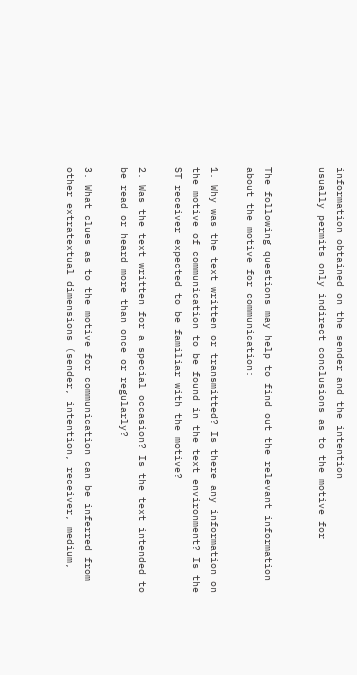information obtained on the sender and the intention
usually permits only indirect conclusions as to the motive for


The following questions may help to find out the relevant information
about the motive for communication:

1. Why was the text written or transmitted? Is there any information on
the motive of communication to be found in the text environment? Is the
ST receiver expected to be familiar with the motive?

2. Was the text written for a special occasion? Is the text intended to
be read or heard more than once or regularly?

3. What clues as to the motive for communication can be inferred from
other extratextual dimensions (sender, intention, receiver, medium,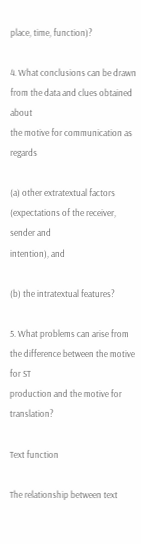place, time, function)?

4. What conclusions can be drawn from the data and clues obtained about
the motive for communication as regards

(a) other extratextual factors (expectations of the receiver, sender and
intention), and

(b) the intratextual features?

5. What problems can arise from the difference between the motive for ST
production and the motive for translation?

Text function

The relationship between text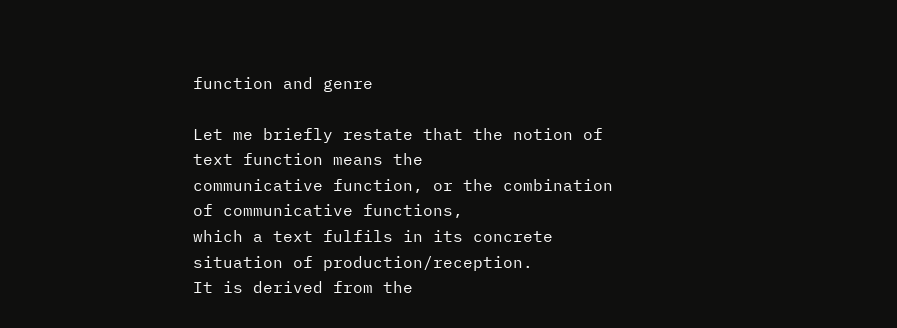function and genre

Let me briefly restate that the notion of text function means the
communicative function, or the combination of communicative functions,
which a text fulfils in its concrete situation of production/reception.
It is derived from the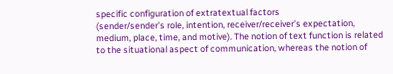specific configuration of extratextual factors
(sender/sender’s role, intention, receiver/receiver’s expectation,
medium, place, time, and motive). The notion of text function is related
to the situational aspect of communication, whereas the notion of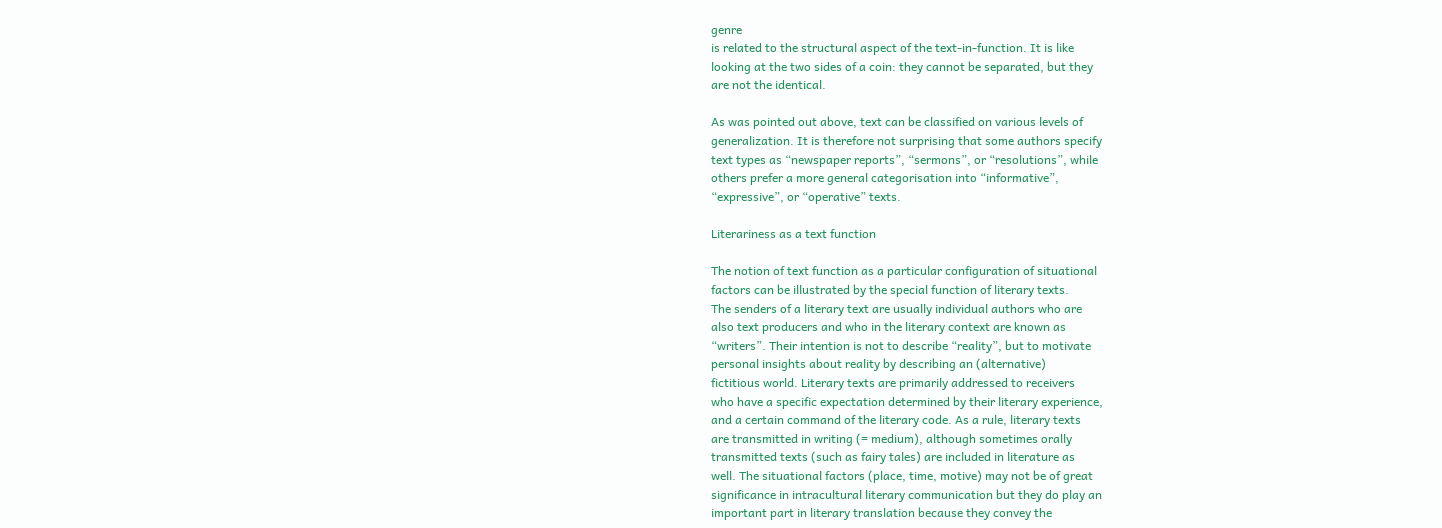genre
is related to the structural aspect of the text-in-function. It is like
looking at the two sides of a coin: they cannot be separated, but they
are not the identical.

As was pointed out above, text can be classified on various levels of
generalization. It is therefore not surprising that some authors specify
text types as “newspaper reports”, “sermons”, or “resolutions”, while
others prefer a more general categorisation into “informative”,
“expressive”, or “operative” texts.

Literariness as a text function

The notion of text function as a particular configuration of situational
factors can be illustrated by the special function of literary texts.
The senders of a literary text are usually individual authors who are
also text producers and who in the literary context are known as
“writers”. Their intention is not to describe “reality”, but to motivate
personal insights about reality by describing an (alternative)
fictitious world. Literary texts are primarily addressed to receivers
who have a specific expectation determined by their literary experience,
and a certain command of the literary code. As a rule, literary texts
are transmitted in writing (= medium), although sometimes orally
transmitted texts (such as fairy tales) are included in literature as
well. The situational factors (place, time, motive) may not be of great
significance in intracultural literary communication but they do play an
important part in literary translation because they convey the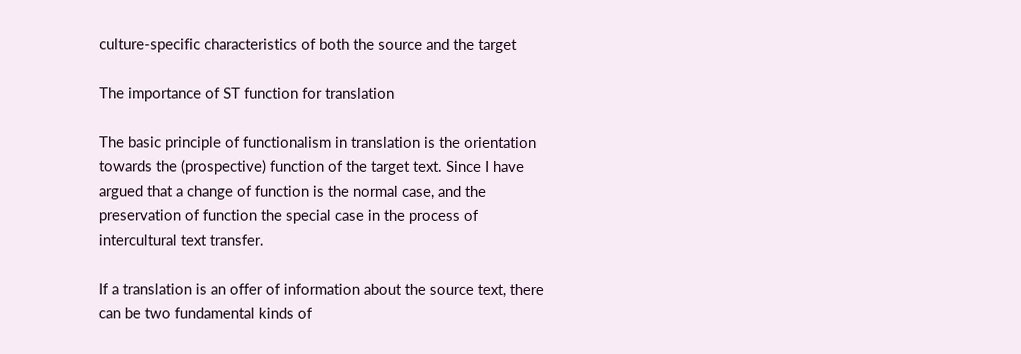culture-specific characteristics of both the source and the target

The importance of ST function for translation

The basic principle of functionalism in translation is the orientation
towards the (prospective) function of the target text. Since I have
argued that a change of function is the normal case, and the
preservation of function the special case in the process of
intercultural text transfer.

If a translation is an offer of information about the source text, there
can be two fundamental kinds of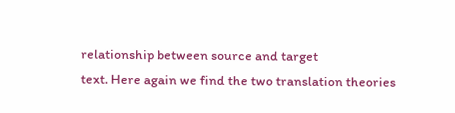relationship between source and target
text. Here again we find the two translation theories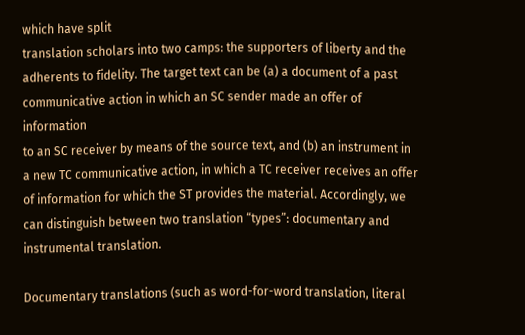which have split
translation scholars into two camps: the supporters of liberty and the
adherents to fidelity. The target text can be (a) a document of a past
communicative action in which an SC sender made an offer of information
to an SC receiver by means of the source text, and (b) an instrument in
a new TC communicative action, in which a TC receiver receives an offer
of information for which the ST provides the material. Accordingly, we
can distinguish between two translation “types”: documentary and
instrumental translation.

Documentary translations (such as word-for-word translation, literal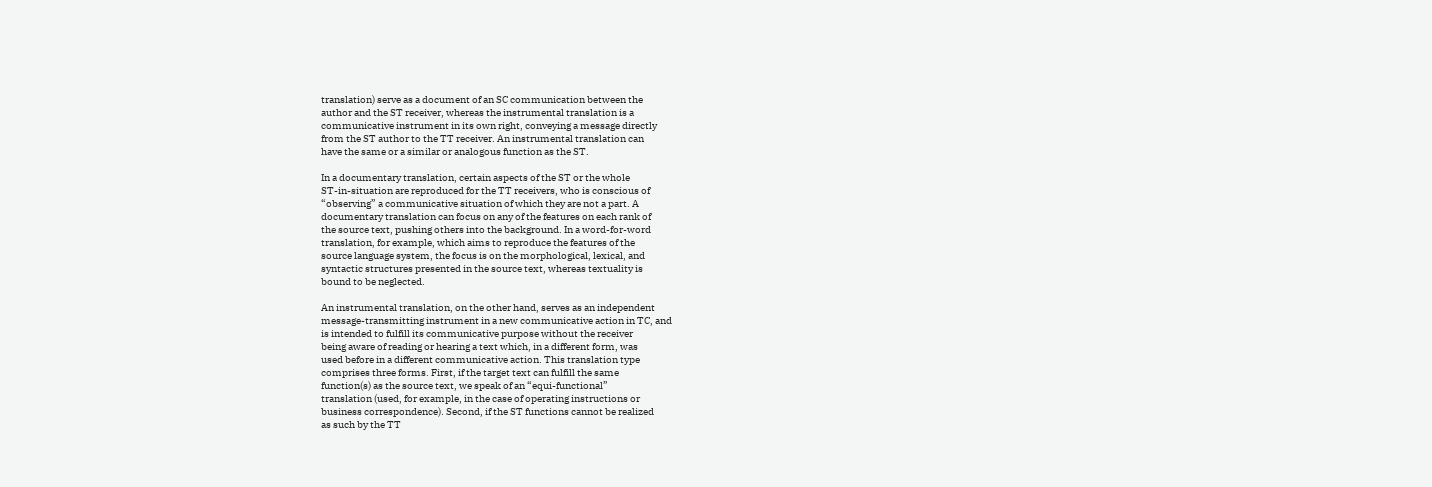translation) serve as a document of an SC communication between the
author and the ST receiver, whereas the instrumental translation is a
communicative instrument in its own right, conveying a message directly
from the ST author to the TT receiver. An instrumental translation can
have the same or a similar or analogous function as the ST.

In a documentary translation, certain aspects of the ST or the whole
ST-in-situation are reproduced for the TT receivers, who is conscious of
“observing” a communicative situation of which they are not a part. A
documentary translation can focus on any of the features on each rank of
the source text, pushing others into the background. In a word-for-word
translation, for example, which aims to reproduce the features of the
source language system, the focus is on the morphological, lexical, and
syntactic structures presented in the source text, whereas textuality is
bound to be neglected.

An instrumental translation, on the other hand, serves as an independent
message-transmitting instrument in a new communicative action in TC, and
is intended to fulfill its communicative purpose without the receiver
being aware of reading or hearing a text which, in a different form, was
used before in a different communicative action. This translation type
comprises three forms. First, if the target text can fulfill the same
function(s) as the source text, we speak of an “equi-functional”
translation (used, for example, in the case of operating instructions or
business correspondence). Second, if the ST functions cannot be realized
as such by the TT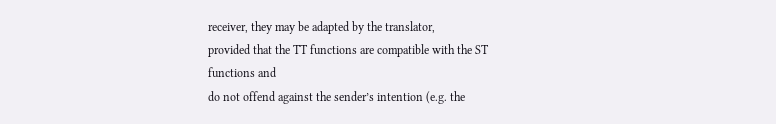receiver, they may be adapted by the translator,
provided that the TT functions are compatible with the ST functions and
do not offend against the sender’s intention (e.g. the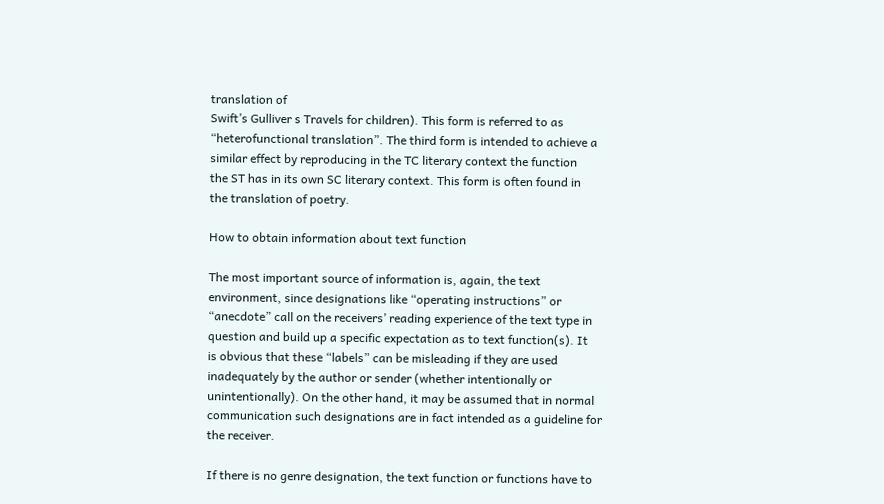translation of
Swift’s Gulliver s Travels for children). This form is referred to as
“heterofunctional translation”. The third form is intended to achieve a
similar effect by reproducing in the TC literary context the function
the ST has in its own SC literary context. This form is often found in
the translation of poetry.

How to obtain information about text function

The most important source of information is, again, the text
environment, since designations like “operating instructions” or
“anecdote” call on the receivers’ reading experience of the text type in
question and build up a specific expectation as to text function(s). It
is obvious that these “labels” can be misleading if they are used
inadequately by the author or sender (whether intentionally or
unintentionally). On the other hand, it may be assumed that in normal
communication such designations are in fact intended as a guideline for
the receiver.

If there is no genre designation, the text function or functions have to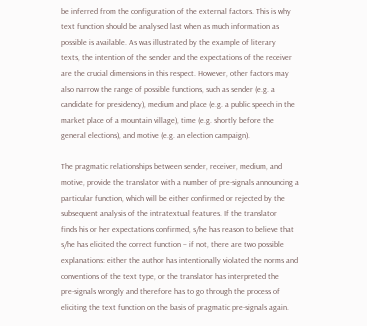be inferred from the configuration of the external factors. This is why
text function should be analysed last when as much information as
possible is available. As was illustrated by the example of literary
texts, the intention of the sender and the expectations of the receiver
are the crucial dimensions in this respect. However, other factors may
also narrow the range of possible functions, such as sender (e.g. a
candidate for presidency), medium and place (e.g. a public speech in the
market place of a mountain village), time (e.g. shortly before the
general elections), and motive (e.g. an election campaign).

The pragmatic relationships between sender, receiver, medium, and
motive, provide the translator with a number of pre-signals announcing a
particular function, which will be either confirmed or rejected by the
subsequent analysis of the intratextual features. If the translator
finds his or her expectations confirmed, s/he has reason to believe that
s/he has elicited the correct function – if not, there are two possible
explanations: either the author has intentionally violated the norms and
conventions of the text type, or the translator has interpreted the
pre-signals wrongly and therefore has to go through the process of
eliciting the text function on the basis of pragmatic pre-signals again.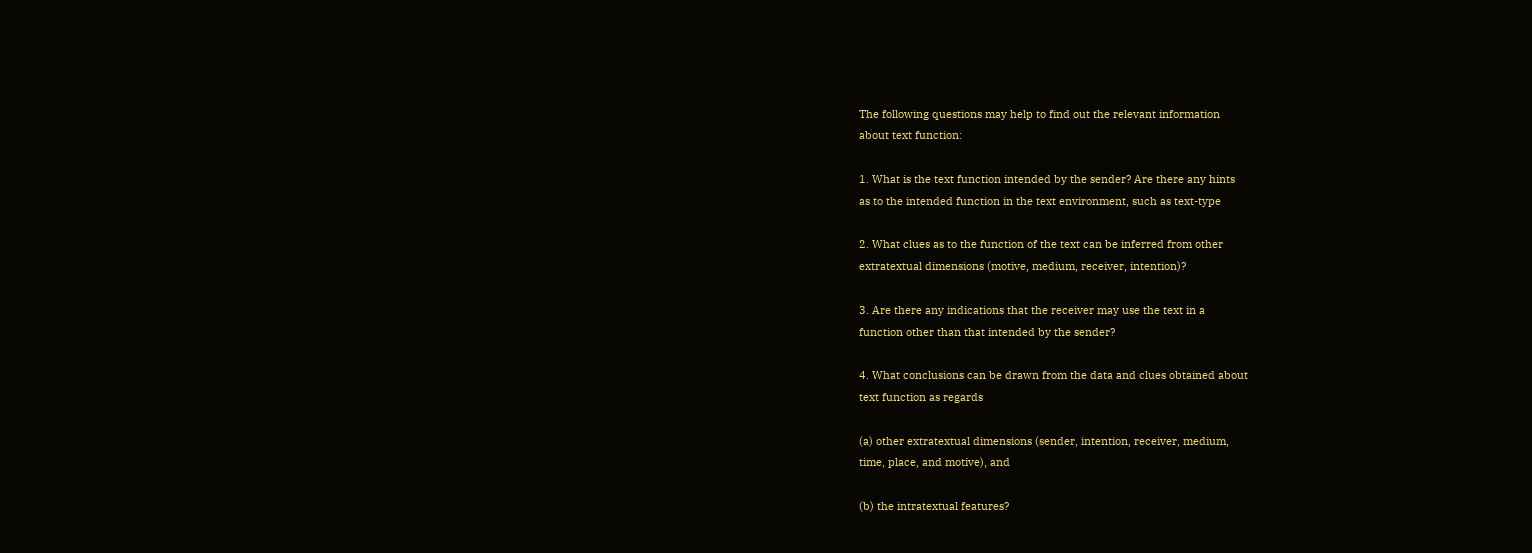The following questions may help to find out the relevant information
about text function:

1. What is the text function intended by the sender? Are there any hints
as to the intended function in the text environment, such as text-type

2. What clues as to the function of the text can be inferred from other
extratextual dimensions (motive, medium, receiver, intention)?

3. Are there any indications that the receiver may use the text in a
function other than that intended by the sender?

4. What conclusions can be drawn from the data and clues obtained about
text function as regards

(a) other extratextual dimensions (sender, intention, receiver, medium,
time, place, and motive), and

(b) the intratextual features?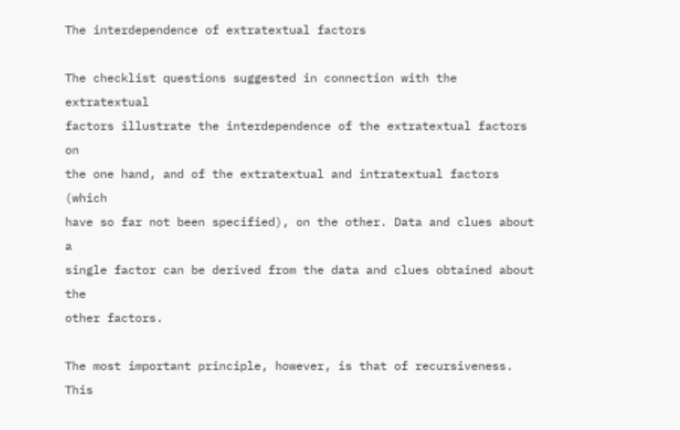The interdependence of extratextual factors

The checklist questions suggested in connection with the extratextual
factors illustrate the interdependence of the extratextual factors on
the one hand, and of the extratextual and intratextual factors (which
have so far not been specified), on the other. Data and clues about a
single factor can be derived from the data and clues obtained about the
other factors.

The most important principle, however, is that of recursiveness. This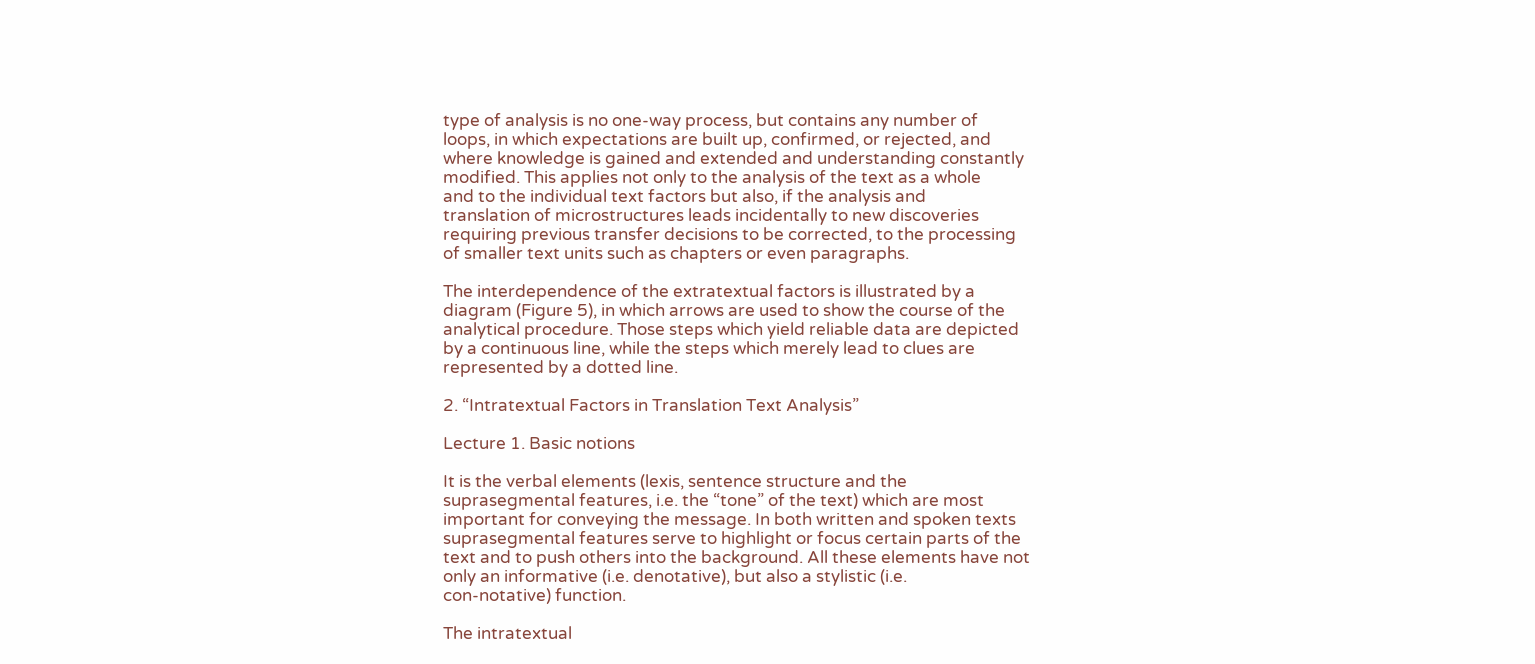type of analysis is no one-way process, but contains any number of
loops, in which expectations are built up, confirmed, or rejected, and
where knowledge is gained and extended and understanding constantly
modified. This applies not only to the analysis of the text as a whole
and to the individual text factors but also, if the analysis and
translation of microstructures leads incidentally to new discoveries
requiring previous transfer decisions to be corrected, to the processing
of smaller text units such as chapters or even paragraphs.

The interdependence of the extratextual factors is illustrated by a
diagram (Figure 5), in which arrows are used to show the course of the
analytical procedure. Those steps which yield reliable data are depicted
by a continuous line, while the steps which merely lead to clues are
represented by a dotted line.

2. “Intratextual Factors in Translation Text Analysis”

Lecture 1. Basic notions

It is the verbal elements (lexis, sentence structure and the
suprasegmental features, i.e. the “tone” of the text) which are most
important for conveying the message. In both written and spoken texts
suprasegmental features serve to highlight or focus certain parts of the
text and to push others into the background. All these elements have not
only an informative (i.e. denotative), but also a stylistic (i.e.
con-notative) function.

The intratextual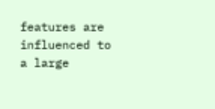features are influenced to a large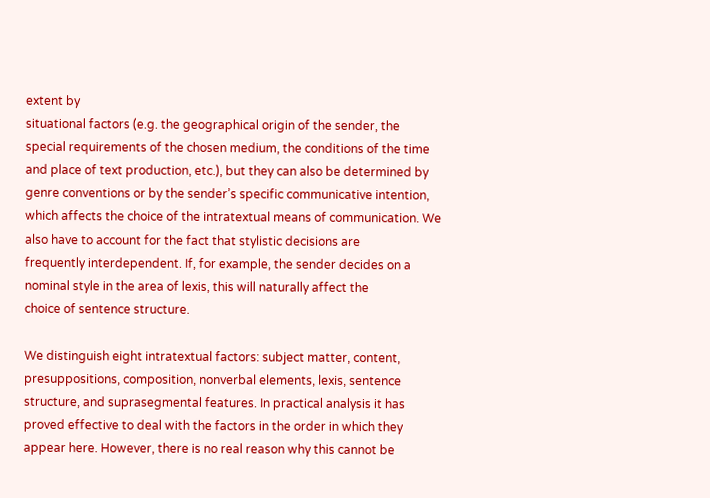extent by
situational factors (e.g. the geographical origin of the sender, the
special requirements of the chosen medium, the conditions of the time
and place of text production, etc.), but they can also be determined by
genre conventions or by the sender’s specific communicative intention,
which affects the choice of the intratextual means of communication. We
also have to account for the fact that stylistic decisions are
frequently interdependent. If, for example, the sender decides on a
nominal style in the area of lexis, this will naturally affect the
choice of sentence structure.

We distinguish eight intratextual factors: subject matter, content,
presuppositions, composition, nonverbal elements, lexis, sentence
structure, and suprasegmental features. In practical analysis it has
proved effective to deal with the factors in the order in which they
appear here. However, there is no real reason why this cannot be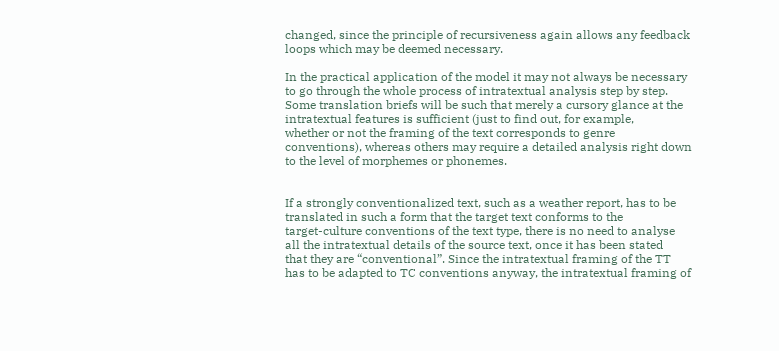changed, since the principle of recursiveness again allows any feedback
loops which may be deemed necessary.

In the practical application of the model it may not always be necessary
to go through the whole process of intratextual analysis step by step.
Some translation briefs will be such that merely a cursory glance at the
intratextual features is sufficient (just to find out, for example,
whether or not the framing of the text corresponds to genre
conventions), whereas others may require a detailed analysis right down
to the level of morphemes or phonemes.


If a strongly conventionalized text, such as a weather report, has to be
translated in such a form that the target text conforms to the
target-culture conventions of the text type, there is no need to analyse
all the intratextual details of the source text, once it has been stated
that they are “conventional”. Since the intratextual framing of the TT
has to be adapted to TC conventions anyway, the intratextual framing of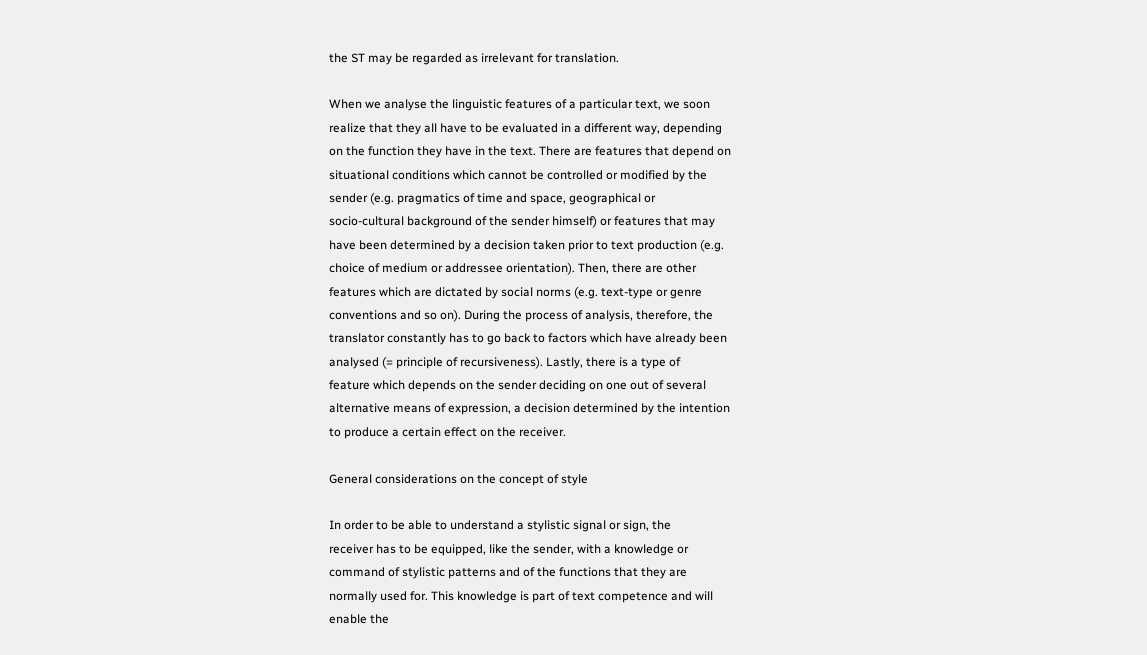the ST may be regarded as irrelevant for translation.

When we analyse the linguistic features of a particular text, we soon
realize that they all have to be evaluated in a different way, depending
on the function they have in the text. There are features that depend on
situational conditions which cannot be controlled or modified by the
sender (e.g. pragmatics of time and space, geographical or
socio-cultural background of the sender himself) or features that may
have been determined by a decision taken prior to text production (e.g.
choice of medium or addressee orientation). Then, there are other
features which are dictated by social norms (e.g. text-type or genre
conventions and so on). During the process of analysis, therefore, the
translator constantly has to go back to factors which have already been
analysed (= principle of recursiveness). Lastly, there is a type of
feature which depends on the sender deciding on one out of several
alternative means of expression, a decision determined by the intention
to produce a certain effect on the receiver.

General considerations on the concept of style

In order to be able to understand a stylistic signal or sign, the
receiver has to be equipped, like the sender, with a knowledge or
command of stylistic patterns and of the functions that they are
normally used for. This knowledge is part of text competence and will
enable the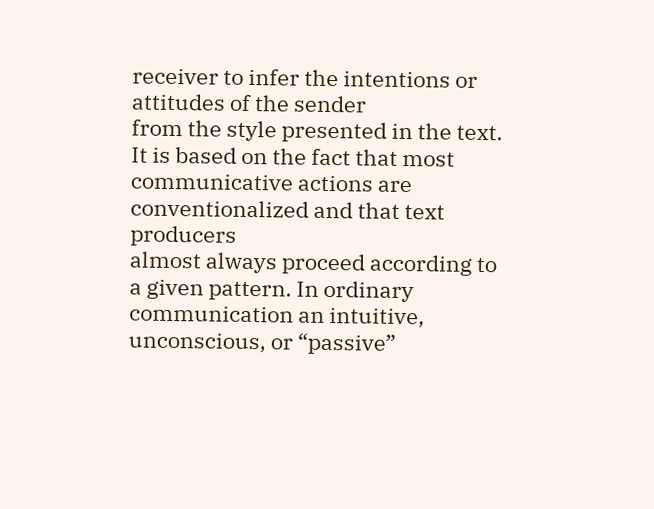receiver to infer the intentions or attitudes of the sender
from the style presented in the text. It is based on the fact that most
communicative actions are conventionalized and that text producers
almost always proceed according to a given pattern. In ordinary
communication an intuitive, unconscious, or “passive”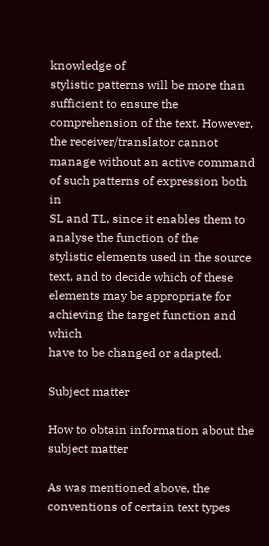knowledge of
stylistic patterns will be more than sufficient to ensure the
comprehension of the text. However, the receiver/translator cannot
manage without an active command of such patterns of expression both in
SL and TL, since it enables them to analyse the function of the
stylistic elements used in the source text, and to decide which of these
elements may be appropriate for achieving the target function and which
have to be changed or adapted.

Subject matter

How to obtain information about the subject matter

As was mentioned above, the conventions of certain text types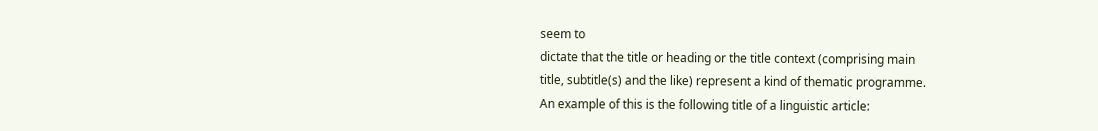seem to
dictate that the title or heading or the title context (comprising main
title, subtitle(s) and the like) represent a kind of thematic programme.
An example of this is the following title of a linguistic article: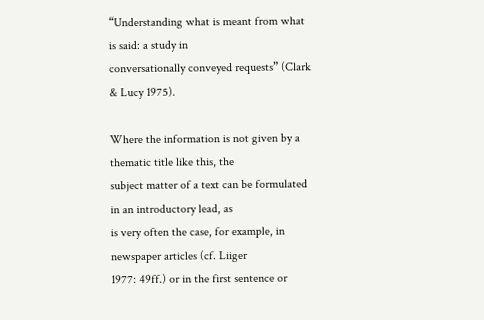“Understanding what is meant from what is said: a study in
conversationally conveyed requests” (Clark & Lucy 1975).

Where the information is not given by a thematic title like this, the
subject matter of a text can be formulated in an introductory lead, as
is very often the case, for example, in newspaper articles (cf. Liiger
1977: 49ff.) or in the first sentence or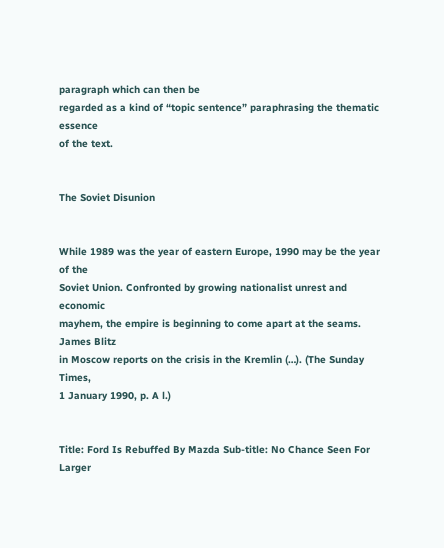paragraph which can then be
regarded as a kind of “topic sentence” paraphrasing the thematic essence
of the text.


The Soviet Disunion


While 1989 was the year of eastern Europe, 1990 may be the year of the
Soviet Union. Confronted by growing nationalist unrest and economic
mayhem, the empire is beginning to come apart at the seams. James Blitz
in Moscow reports on the crisis in the Kremlin (…). (The Sunday Times,
1 January 1990, p. A l.)


Title: Ford Is Rebuffed By Mazda Sub-title: No Chance Seen For Larger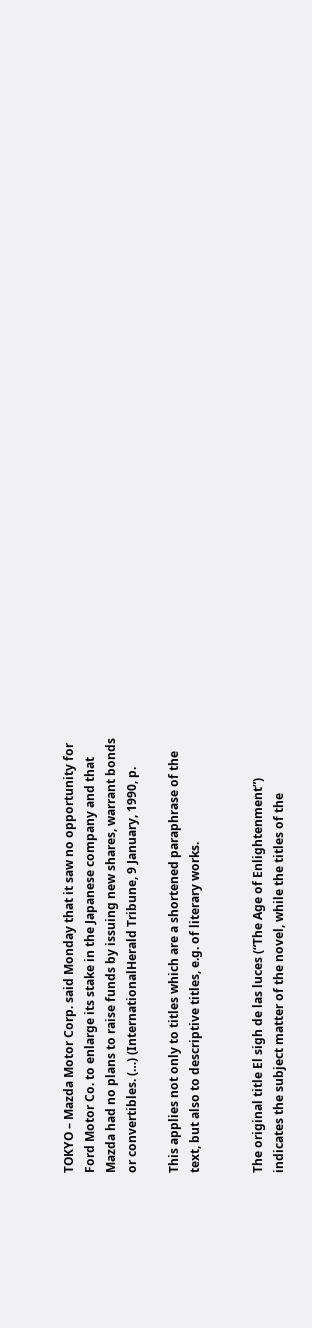TOKYO – Mazda Motor Corp. said Monday that it saw no opportunity for
Ford Motor Co. to enlarge its stake in the Japanese company and that
Mazda had no plans to raise funds by issuing new shares, warrant bonds
or convertibles. (…) (InternationalHerald Tribune, 9 January, 1990, p.

This applies not only to titles which are a shortened paraphrase of the
text, but also to descriptive titles, e.g. of literary works.


The original title El sigh de las luces (“The Age of Enlightenment”)
indicates the subject matter of the novel, while the titles of the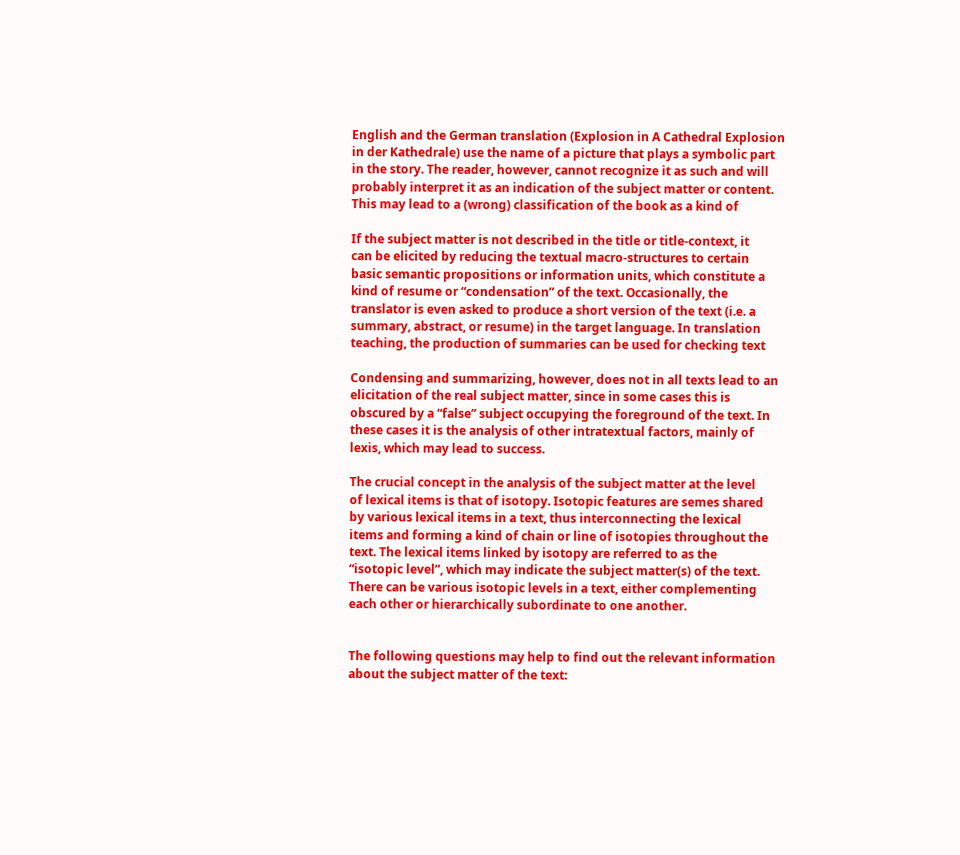English and the German translation (Explosion in A Cathedral Explosion
in der Kathedrale) use the name of a picture that plays a symbolic part
in the story. The reader, however, cannot recognize it as such and will
probably interpret it as an indication of the subject matter or content.
This may lead to a (wrong) classification of the book as a kind of

If the subject matter is not described in the title or title-context, it
can be elicited by reducing the textual macro-structures to certain
basic semantic propositions or information units, which constitute a
kind of resume or “condensation” of the text. Occasionally, the
translator is even asked to produce a short version of the text (i.e. a
summary, abstract, or resume) in the target language. In translation
teaching, the production of summaries can be used for checking text

Condensing and summarizing, however, does not in all texts lead to an
elicitation of the real subject matter, since in some cases this is
obscured by a “false” subject occupying the foreground of the text. In
these cases it is the analysis of other intratextual factors, mainly of
lexis, which may lead to success.

The crucial concept in the analysis of the subject matter at the level
of lexical items is that of isotopy. Isotopic features are semes shared
by various lexical items in a text, thus interconnecting the lexical
items and forming a kind of chain or line of isotopies throughout the
text. The lexical items linked by isotopy are referred to as the
“isotopic level”, which may indicate the subject matter(s) of the text.
There can be various isotopic levels in a text, either complementing
each other or hierarchically subordinate to one another.


The following questions may help to find out the relevant information
about the subject matter of the text: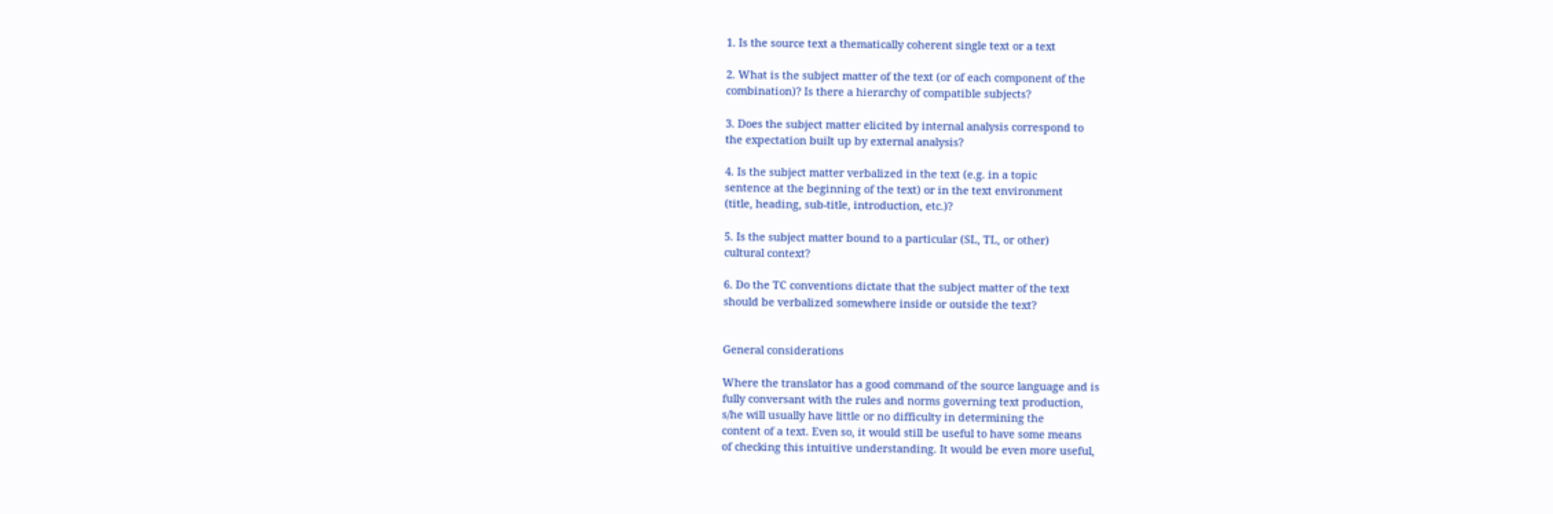1. Is the source text a thematically coherent single text or a text

2. What is the subject matter of the text (or of each component of the
combination)? Is there a hierarchy of compatible subjects?

3. Does the subject matter elicited by internal analysis correspond to
the expectation built up by external analysis?

4. Is the subject matter verbalized in the text (e.g. in a topic
sentence at the beginning of the text) or in the text environment
(title, heading, sub-title, introduction, etc.)?

5. Is the subject matter bound to a particular (SL, TL, or other)
cultural context?

6. Do the TC conventions dictate that the subject matter of the text
should be verbalized somewhere inside or outside the text?


General considerations

Where the translator has a good command of the source language and is
fully conversant with the rules and norms governing text production,
s/he will usually have little or no difficulty in determining the
content of a text. Even so, it would still be useful to have some means
of checking this intuitive understanding. It would be even more useful,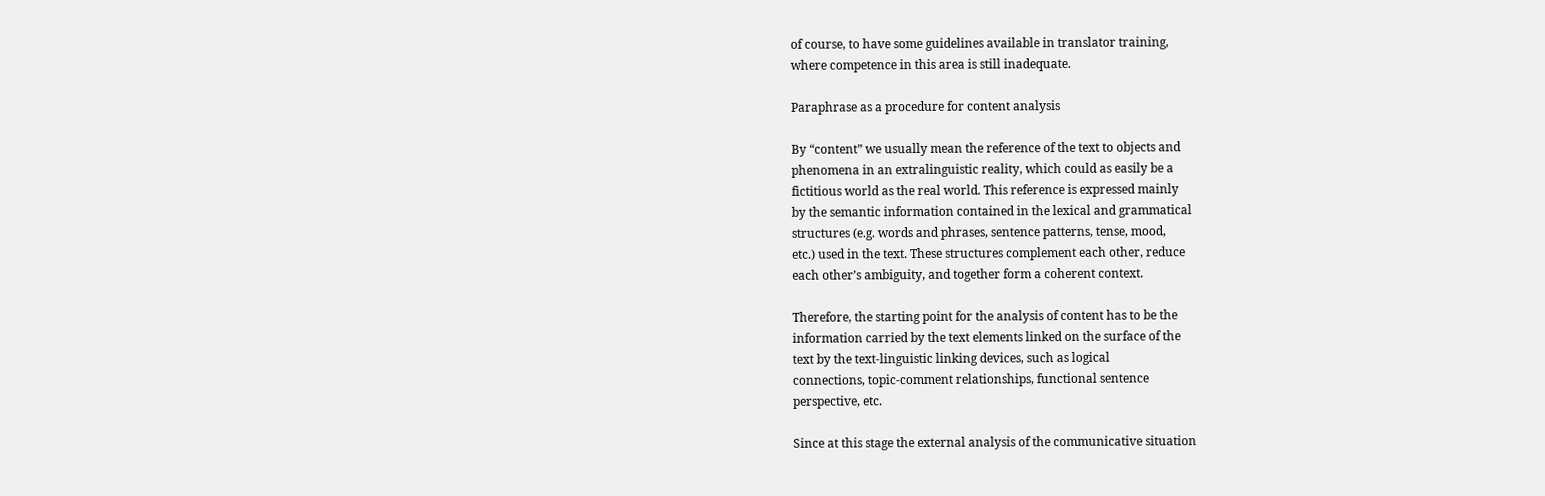of course, to have some guidelines available in translator training,
where competence in this area is still inadequate.

Paraphrase as a procedure for content analysis

By “content” we usually mean the reference of the text to objects and
phenomena in an extralinguistic reality, which could as easily be a
fictitious world as the real world. This reference is expressed mainly
by the semantic information contained in the lexical and grammatical
structures (e.g. words and phrases, sentence patterns, tense, mood,
etc.) used in the text. These structures complement each other, reduce
each other’s ambiguity, and together form a coherent context.

Therefore, the starting point for the analysis of content has to be the
information carried by the text elements linked on the surface of the
text by the text-linguistic linking devices, such as logical
connections, topic-comment relationships, functional sentence
perspective, etc.

Since at this stage the external analysis of the communicative situation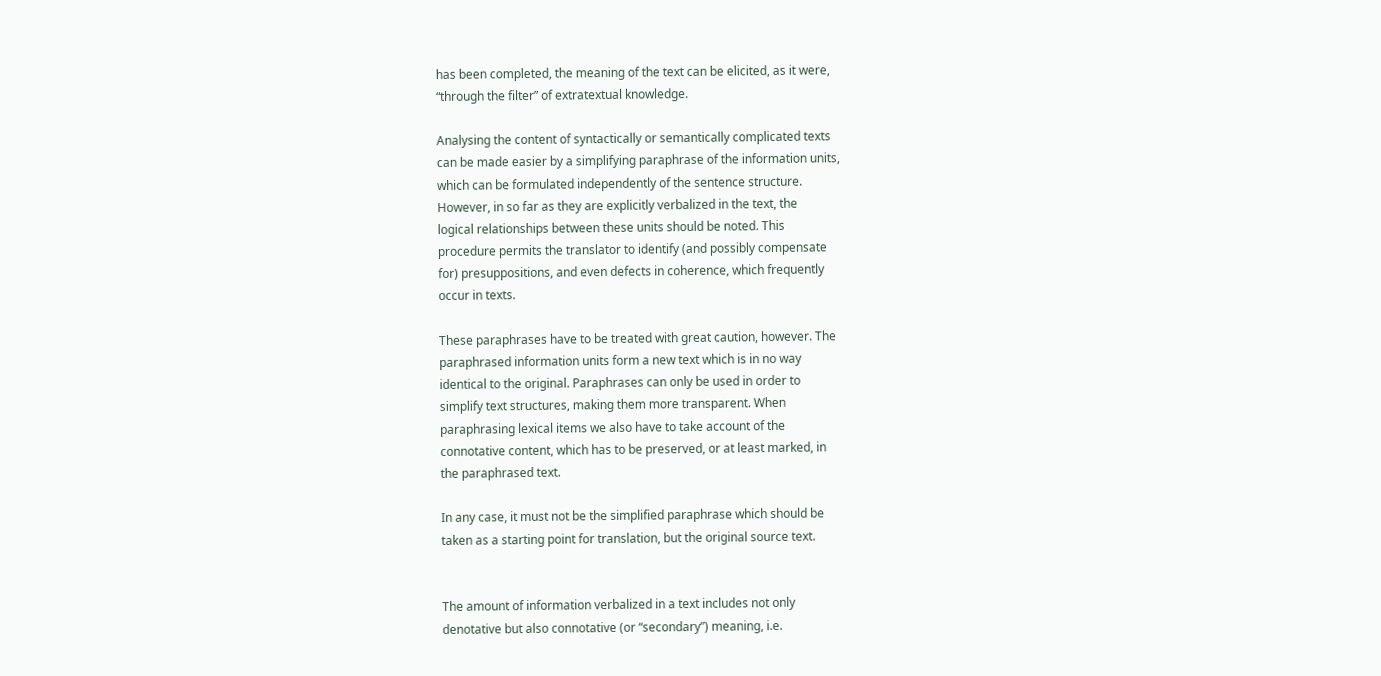has been completed, the meaning of the text can be elicited, as it were,
“through the filter” of extratextual knowledge.

Analysing the content of syntactically or semantically complicated texts
can be made easier by a simplifying paraphrase of the information units,
which can be formulated independently of the sentence structure.
However, in so far as they are explicitly verbalized in the text, the
logical relationships between these units should be noted. This
procedure permits the translator to identify (and possibly compensate
for) presuppositions, and even defects in coherence, which frequently
occur in texts.

These paraphrases have to be treated with great caution, however. The
paraphrased information units form a new text which is in no way
identical to the original. Paraphrases can only be used in order to
simplify text structures, making them more transparent. When
paraphrasing lexical items we also have to take account of the
connotative content, which has to be preserved, or at least marked, in
the paraphrased text.

In any case, it must not be the simplified paraphrase which should be
taken as a starting point for translation, but the original source text.


The amount of information verbalized in a text includes not only
denotative but also connotative (or “secondary”) meaning, i.e.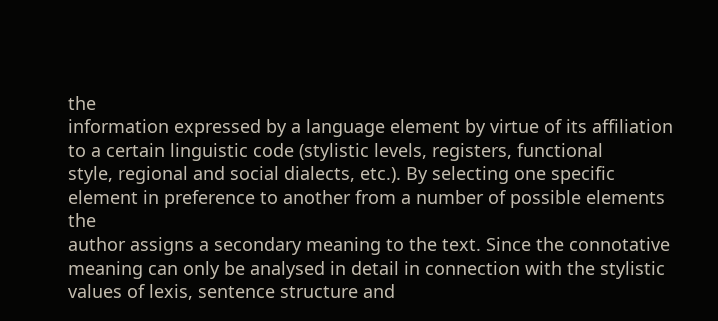the
information expressed by a language element by virtue of its affiliation
to a certain linguistic code (stylistic levels, registers, functional
style, regional and social dialects, etc.). By selecting one specific
element in preference to another from a number of possible elements the
author assigns a secondary meaning to the text. Since the connotative
meaning can only be analysed in detail in connection with the stylistic
values of lexis, sentence structure and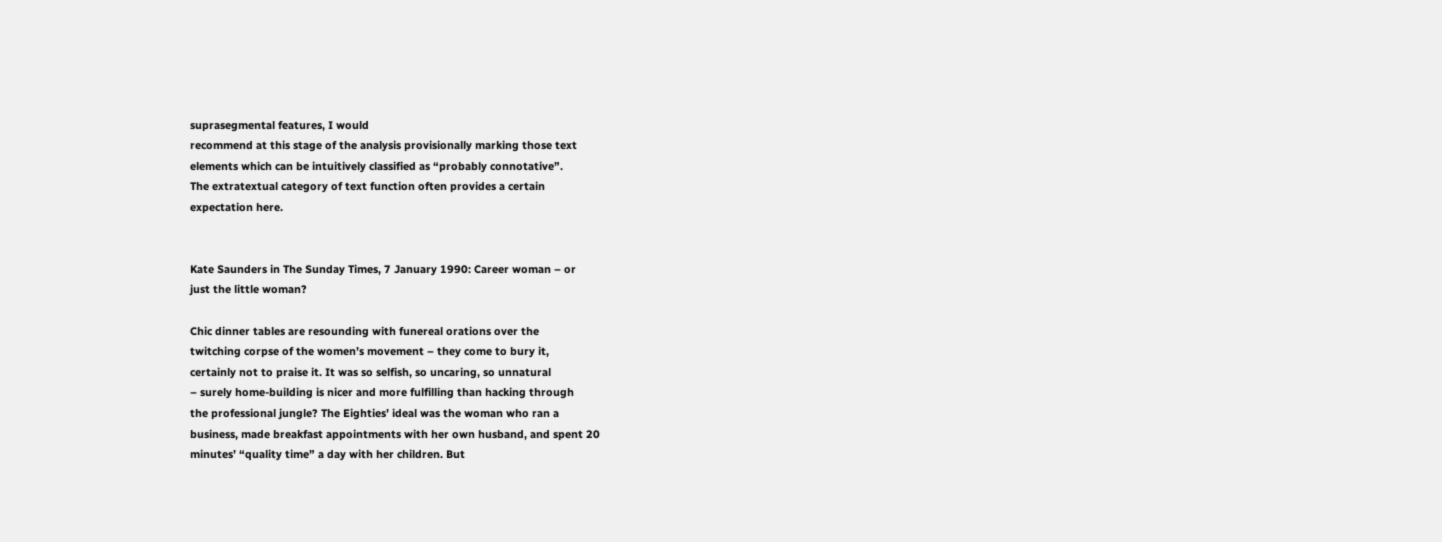suprasegmental features, I would
recommend at this stage of the analysis provisionally marking those text
elements which can be intuitively classified as “probably connotative”.
The extratextual category of text function often provides a certain
expectation here.


Kate Saunders in The Sunday Times, 7 January 1990: Career woman – or
just the little woman?

Chic dinner tables are resounding with funereal orations over the
twitching corpse of the women’s movement – they come to bury it,
certainly not to praise it. It was so selfish, so uncaring, so unnatural
– surely home-building is nicer and more fulfilling than hacking through
the professional jungle? The Eighties’ ideal was the woman who ran a
business, made breakfast appointments with her own husband, and spent 20
minutes’ “quality time” a day with her children. But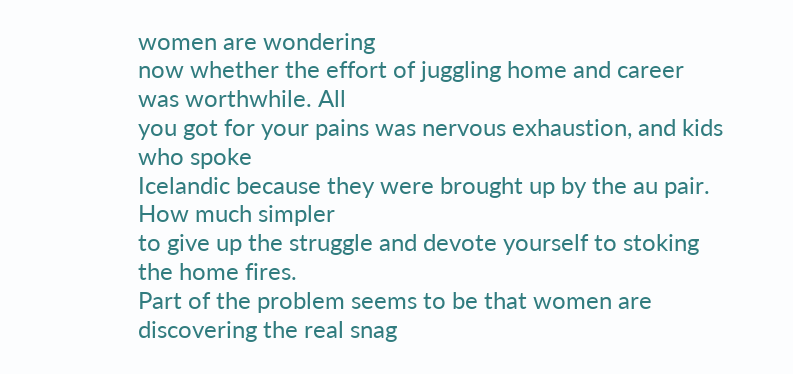women are wondering
now whether the effort of juggling home and career was worthwhile. All
you got for your pains was nervous exhaustion, and kids who spoke
Icelandic because they were brought up by the au pair. How much simpler
to give up the struggle and devote yourself to stoking the home fires.
Part of the problem seems to be that women are discovering the real snag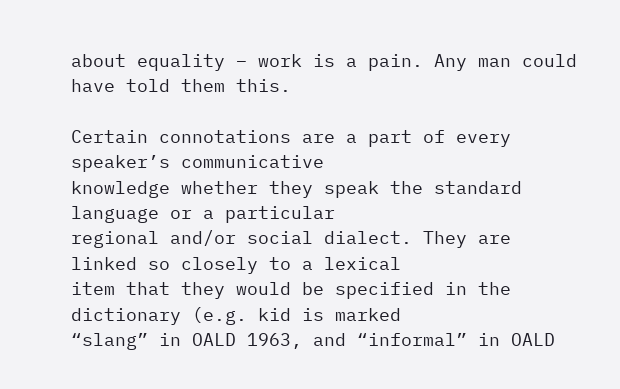about equality – work is a pain. Any man could have told them this.

Certain connotations are a part of every speaker’s communicative
knowledge whether they speak the standard language or a particular
regional and/or social dialect. They are linked so closely to a lexical
item that they would be specified in the dictionary (e.g. kid is marked
“slang” in OALD 1963, and “informal” in OALD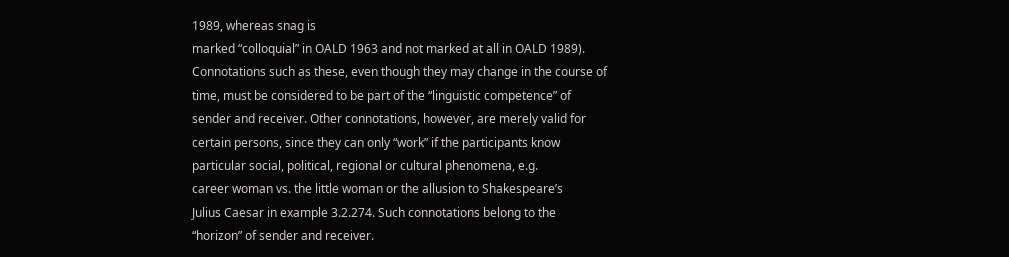1989, whereas snag is
marked “colloquial” in OALD 1963 and not marked at all in OALD 1989).
Connotations such as these, even though they may change in the course of
time, must be considered to be part of the “linguistic competence” of
sender and receiver. Other connotations, however, are merely valid for
certain persons, since they can only “work” if the participants know
particular social, political, regional or cultural phenomena, e.g.
career woman vs. the little woman or the allusion to Shakespeare’s
Julius Caesar in example 3.2.274. Such connotations belong to the
“horizon” of sender and receiver.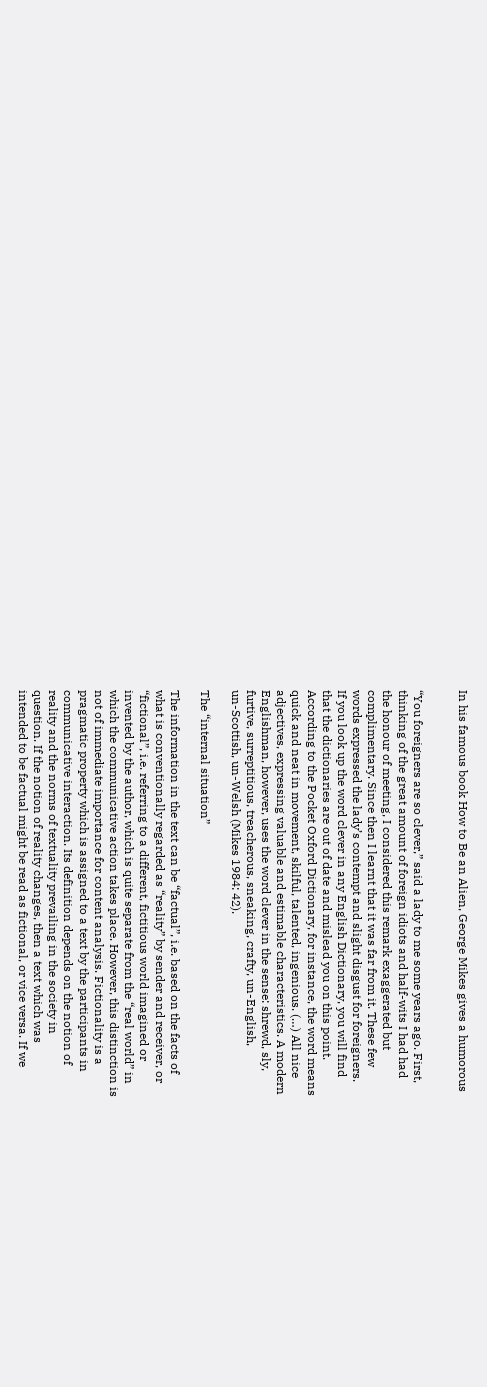In his famous book How to Be an Alien, George Mikes gives a humorous


“You foreigners are so clever,” said a lady to me some years ago. First,
thinking of the great amount of foreign idiots and half-wits I had had
the honour of meeting, I considered this remark exaggerated but
complimentary. Since then I learnt that it was far from it. These few
words expressed the lady’s contempt and slight disgust for foreigners.
If you look up the word clever in any English Dictionary, you will find
that the dictionaries are out of date and mislead you on this point.
According to the Pocket Oxford Dictionary, for instance, the word means
quick and neat in movement, skilful, talented, ingenious. (…) All nice
adjectives, expressing valuable and estimable characteristics. A modern
Englishman, however, uses the word clever in the sense: shrewd, sly,
furtive, surreptitious, treacherous, sneaking, crafty, un-English,
un-Scottish, un-Welsh (Mikes 1984: 42).

The “internal situation”

The information in the text can be “factual”, i.e. based on the facts of
what is conventionally regarded as “reality” by sender and receiver, or
“fictional”, i.e. referring to a different, fictitious world imagined or
invented by the author, which is quite separate from the “real world” in
which the communicative action takes place. However, this distinction is
not of immediate importance for content analysis. Fictionality is a
pragmatic property which is assigned to a text by the participants in
communicative interaction. Its definition depends on the notion of
reality and the norms of textuality prevailing in the society in
question. If the notion of reality changes, then a text which was
intended to be factual might be read as fictional, or vice versa. If we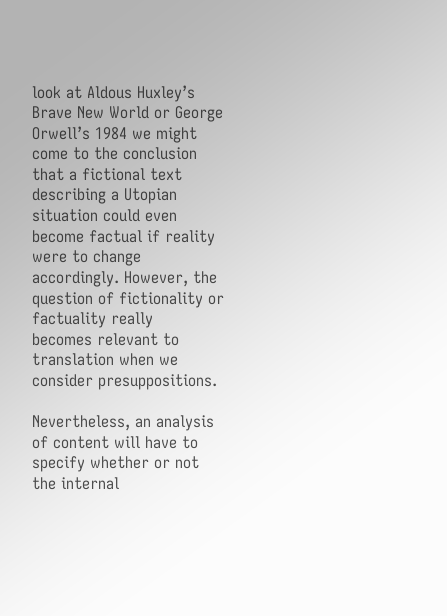look at Aldous Huxley’s Brave New World or George Orwell’s 1984 we might
come to the conclusion that a fictional text describing a Utopian
situation could even become factual if reality were to change
accordingly. However, the question of fictionality or factuality really
becomes relevant to translation when we consider presuppositions.

Nevertheless, an analysis of content will have to specify whether or not
the internal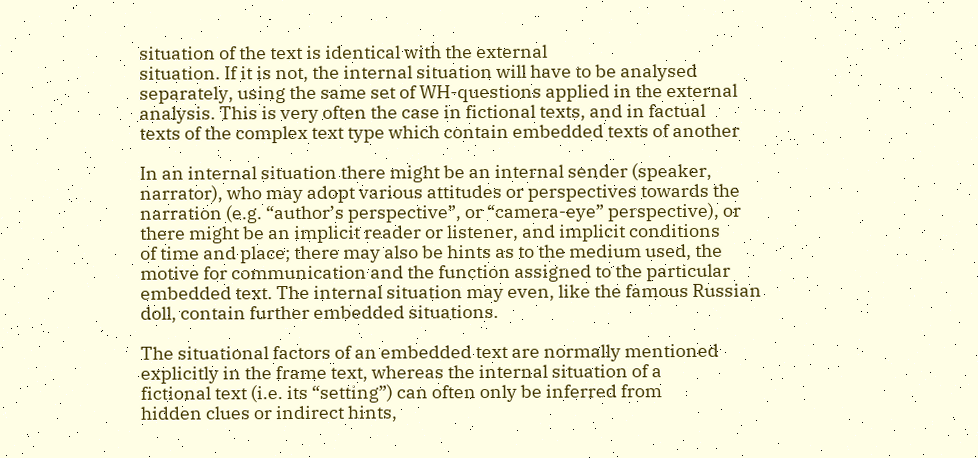situation of the text is identical with the external
situation. If it is not, the internal situation will have to be analysed
separately, using the same set of WH-questions applied in the external
analysis. This is very often the case in fictional texts, and in factual
texts of the complex text type which contain embedded texts of another

In an internal situation there might be an internal sender (speaker,
narrator), who may adopt various attitudes or perspectives towards the
narration (e.g. “author’s perspective”, or “camera-eye” perspective), or
there might be an implicit reader or listener, and implicit conditions
of time and place; there may also be hints as to the medium used, the
motive for communication and the function assigned to the particular
embedded text. The internal situation may even, like the famous Russian
doll, contain further embedded situations.

The situational factors of an embedded text are normally mentioned
explicitly in the frame text, whereas the internal situation of a
fictional text (i.e. its “setting”) can often only be inferred from
hidden clues or indirect hints,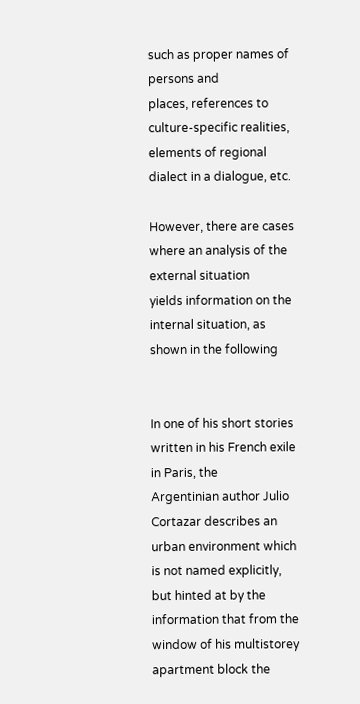such as proper names of persons and
places, references to culture-specific realities, elements of regional
dialect in a dialogue, etc.

However, there are cases where an analysis of the external situation
yields information on the internal situation, as shown in the following


In one of his short stories written in his French exile in Paris, the
Argentinian author Julio Cortazar describes an urban environment which
is not named explicitly, but hinted at by the information that from the
window of his multistorey apartment block the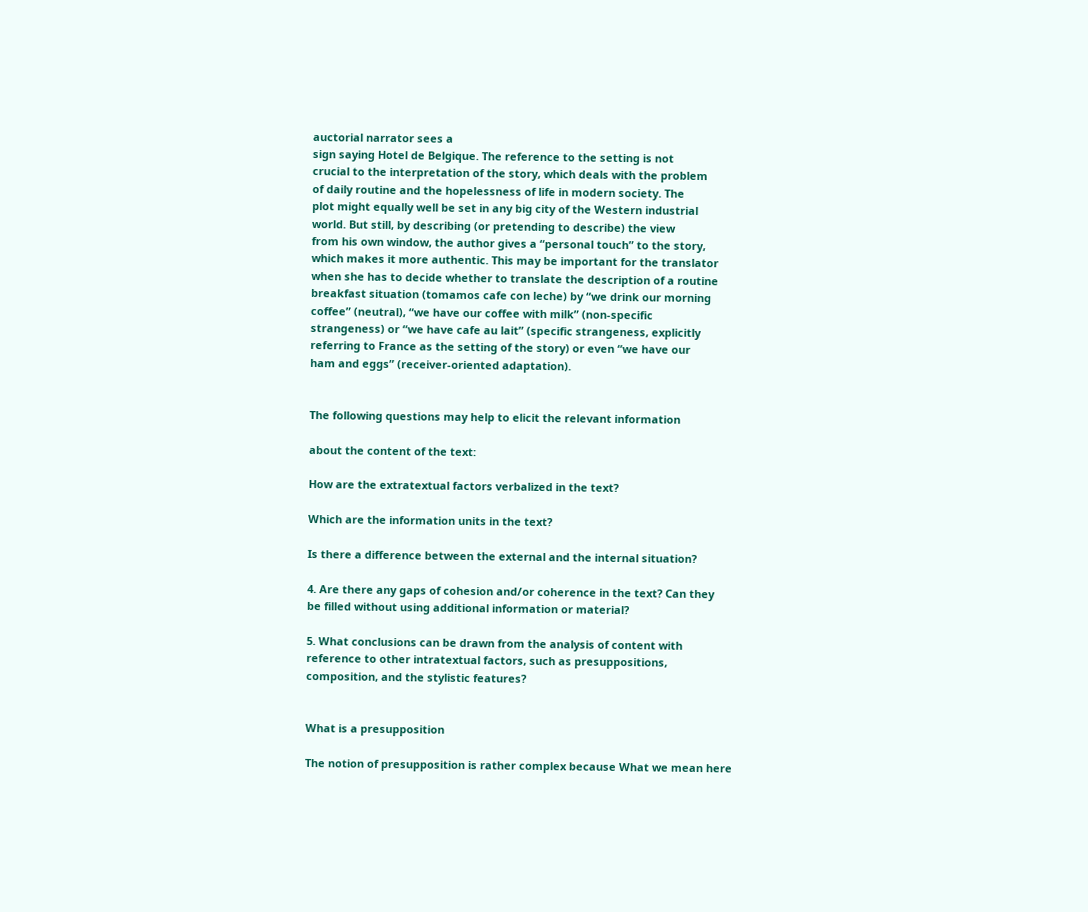auctorial narrator sees a
sign saying Hotel de Belgique. The reference to the setting is not
crucial to the interpretation of the story, which deals with the problem
of daily routine and the hopelessness of life in modern society. The
plot might equally well be set in any big city of the Western industrial
world. But still, by describing (or pretending to describe) the view
from his own window, the author gives a “personal touch” to the story,
which makes it more authentic. This may be important for the translator
when she has to decide whether to translate the description of a routine
breakfast situation (tomamos cafe con leche) by “we drink our morning
coffee” (neutral), “we have our coffee with milk” (non-specific
strangeness) or “we have cafe au lait” (specific strangeness, explicitly
referring to France as the setting of the story) or even “we have our
ham and eggs” (receiver-oriented adaptation).


The following questions may help to elicit the relevant information

about the content of the text:

How are the extratextual factors verbalized in the text?

Which are the information units in the text?

Is there a difference between the external and the internal situation?

4. Are there any gaps of cohesion and/or coherence in the text? Can they
be filled without using additional information or material?

5. What conclusions can be drawn from the analysis of content with
reference to other intratextual factors, such as presuppositions,
composition, and the stylistic features?


What is a presupposition

The notion of presupposition is rather complex because What we mean here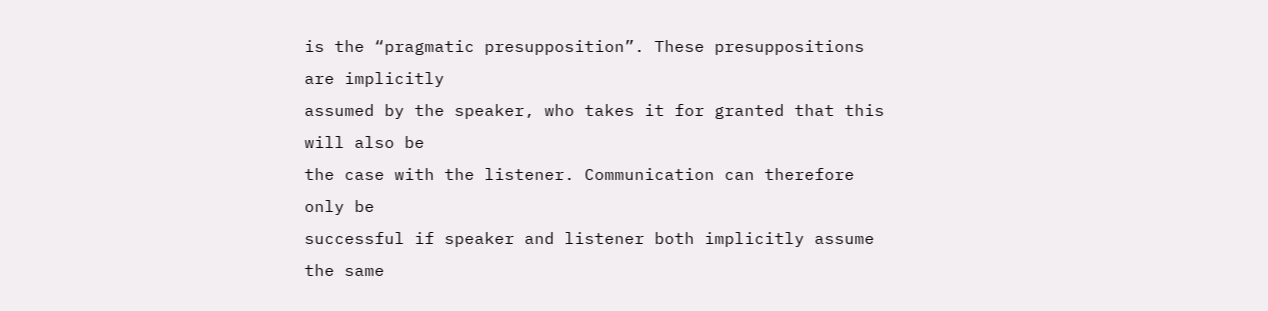is the “pragmatic presupposition”. These presuppositions are implicitly
assumed by the speaker, who takes it for granted that this will also be
the case with the listener. Communication can therefore only be
successful if speaker and listener both implicitly assume the same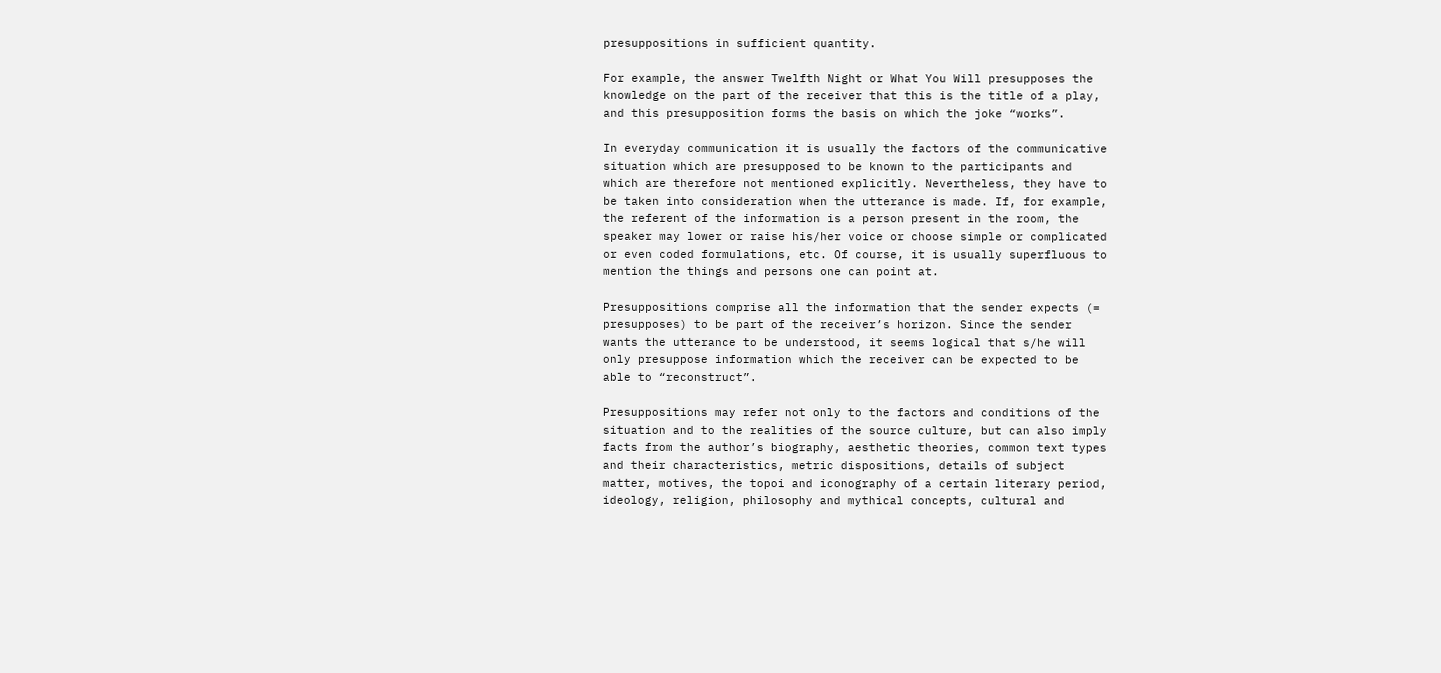presuppositions in sufficient quantity.

For example, the answer Twelfth Night or What You Will presupposes the
knowledge on the part of the receiver that this is the title of a play,
and this presupposition forms the basis on which the joke “works”.

In everyday communication it is usually the factors of the communicative
situation which are presupposed to be known to the participants and
which are therefore not mentioned explicitly. Nevertheless, they have to
be taken into consideration when the utterance is made. If, for example,
the referent of the information is a person present in the room, the
speaker may lower or raise his/her voice or choose simple or complicated
or even coded formulations, etc. Of course, it is usually superfluous to
mention the things and persons one can point at.

Presuppositions comprise all the information that the sender expects (=
presupposes) to be part of the receiver’s horizon. Since the sender
wants the utterance to be understood, it seems logical that s/he will
only presuppose information which the receiver can be expected to be
able to “reconstruct”.

Presuppositions may refer not only to the factors and conditions of the
situation and to the realities of the source culture, but can also imply
facts from the author’s biography, aesthetic theories, common text types
and their characteristics, metric dispositions, details of subject
matter, motives, the topoi and iconography of a certain literary period,
ideology, religion, philosophy and mythical concepts, cultural and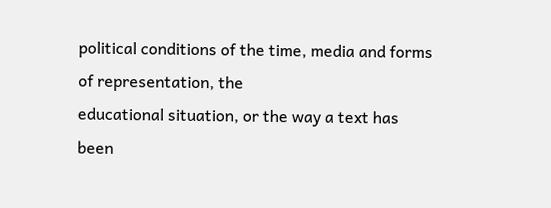political conditions of the time, media and forms of representation, the
educational situation, or the way a text has been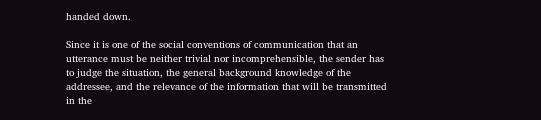handed down.

Since it is one of the social conventions of communication that an
utterance must be neither trivial nor incomprehensible, the sender has
to judge the situation, the general background knowledge of the
addressee, and the relevance of the information that will be transmitted
in the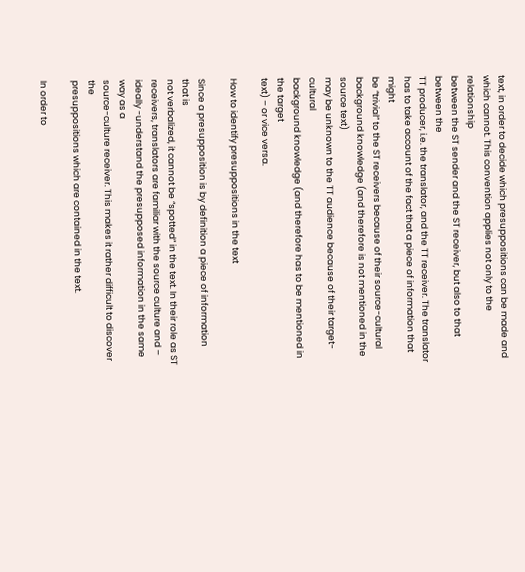text, in order to decide which presuppositions can be made and
which cannot. This convention applies not only to the relationship
between the ST sender and the ST receiver, but also to that between the
TT producer, i.e. the translator, and the TT receiver. The translator
has to take account of the fact that a piece of information that might
be “trivial” to the ST receivers because of their source-cultural
background knowledge (and therefore is not mentioned in the source text)
may be unknown to the TT audience because of their target-cultural
background knowledge (and therefore has to be mentioned in the target
text) – or vice versa.

How to identify presuppositions in the text

Since a presupposition is by definition a piece of information that is
not verbalized, it cannot be “spotted” in the text. In their role as ST
receivers, translators are familiar with the source culture and –
ideally -understand the presupposed information in the same way as a
source-culture receiver. This makes it rather difficult to discover the
presuppositions which are contained in the text.

In order to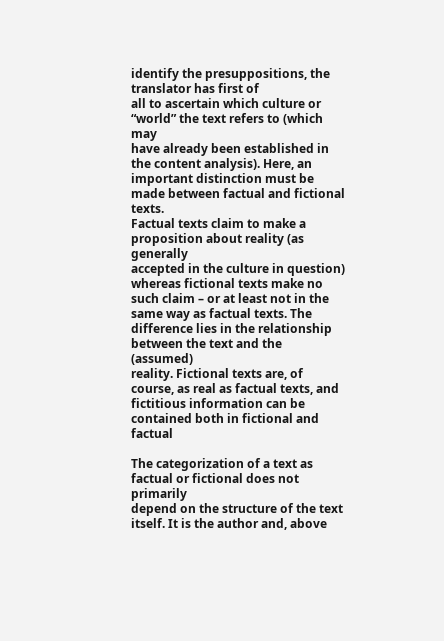identify the presuppositions, the translator has first of
all to ascertain which culture or “world” the text refers to (which may
have already been established in the content analysis). Here, an
important distinction must be made between factual and fictional texts.
Factual texts claim to make a proposition about reality (as generally
accepted in the culture in question) whereas fictional texts make no
such claim – or at least not in the same way as factual texts. The
difference lies in the relationship between the text and the (assumed)
reality. Fictional texts are, of course, as real as factual texts, and
fictitious information can be contained both in fictional and factual

The categorization of a text as factual or fictional does not primarily
depend on the structure of the text itself. It is the author and, above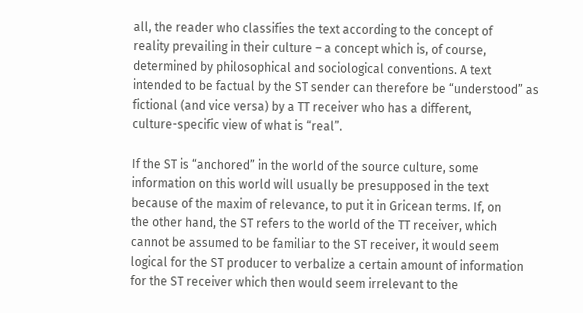all, the reader who classifies the text according to the concept of
reality prevailing in their culture – a concept which is, of course,
determined by philosophical and sociological conventions. A text
intended to be factual by the ST sender can therefore be “understood” as
fictional (and vice versa) by a TT receiver who has a different,
culture-specific view of what is “real”.

If the ST is “anchored” in the world of the source culture, some
information on this world will usually be presupposed in the text
because of the maxim of relevance, to put it in Gricean terms. If, on
the other hand, the ST refers to the world of the TT receiver, which
cannot be assumed to be familiar to the ST receiver, it would seem
logical for the ST producer to verbalize a certain amount of information
for the ST receiver which then would seem irrelevant to the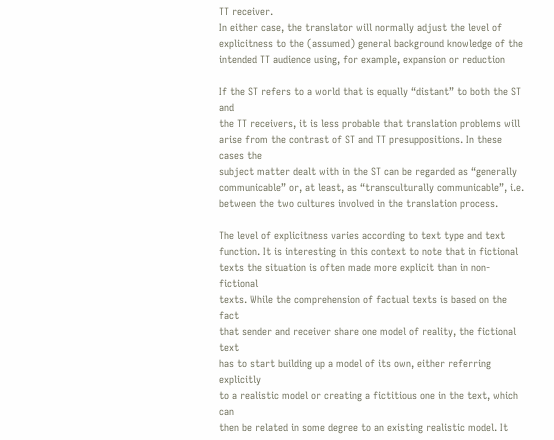TT receiver.
In either case, the translator will normally adjust the level of
explicitness to the (assumed) general background knowledge of the
intended TT audience using, for example, expansion or reduction

If the ST refers to a world that is equally “distant” to both the ST and
the TT receivers, it is less probable that translation problems will
arise from the contrast of ST and TT presuppositions. In these cases the
subject matter dealt with in the ST can be regarded as “generally
communicable” or, at least, as “transculturally communicable”, i.e.
between the two cultures involved in the translation process.

The level of explicitness varies according to text type and text
function. It is interesting in this context to note that in fictional
texts the situation is often made more explicit than in non-fictional
texts. While the comprehension of factual texts is based on the fact
that sender and receiver share one model of reality, the fictional text
has to start building up a model of its own, either referring explicitly
to a realistic model or creating a fictitious one in the text, which can
then be related in some degree to an existing realistic model. It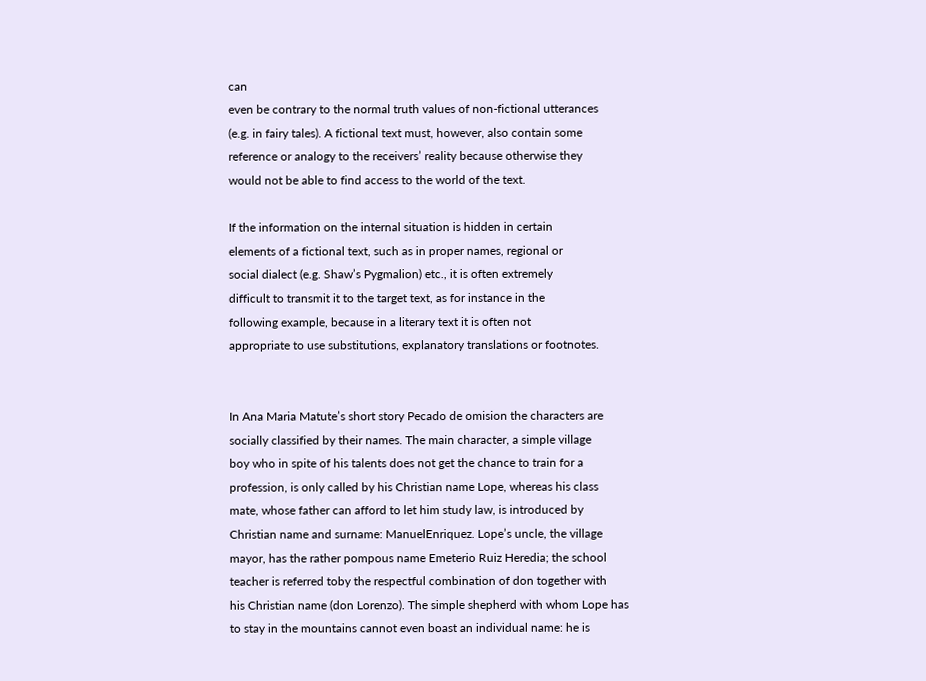can
even be contrary to the normal truth values of non-fictional utterances
(e.g. in fairy tales). A fictional text must, however, also contain some
reference or analogy to the receivers’ reality because otherwise they
would not be able to find access to the world of the text.

If the information on the internal situation is hidden in certain
elements of a fictional text, such as in proper names, regional or
social dialect (e.g. Shaw’s Pygmalion) etc., it is often extremely
difficult to transmit it to the target text, as for instance in the
following example, because in a literary text it is often not
appropriate to use substitutions, explanatory translations or footnotes.


In Ana Maria Matute’s short story Pecado de omision the characters are
socially classified by their names. The main character, a simple village
boy who in spite of his talents does not get the chance to train for a
profession, is only called by his Christian name Lope, whereas his class
mate, whose father can afford to let him study law, is introduced by
Christian name and surname: ManuelEnriquez. Lope’s uncle, the village
mayor, has the rather pompous name Emeterio Ruiz Heredia; the school
teacher is referred toby the respectful combination of don together with
his Christian name (don Lorenzo). The simple shepherd with whom Lope has
to stay in the mountains cannot even boast an individual name: he is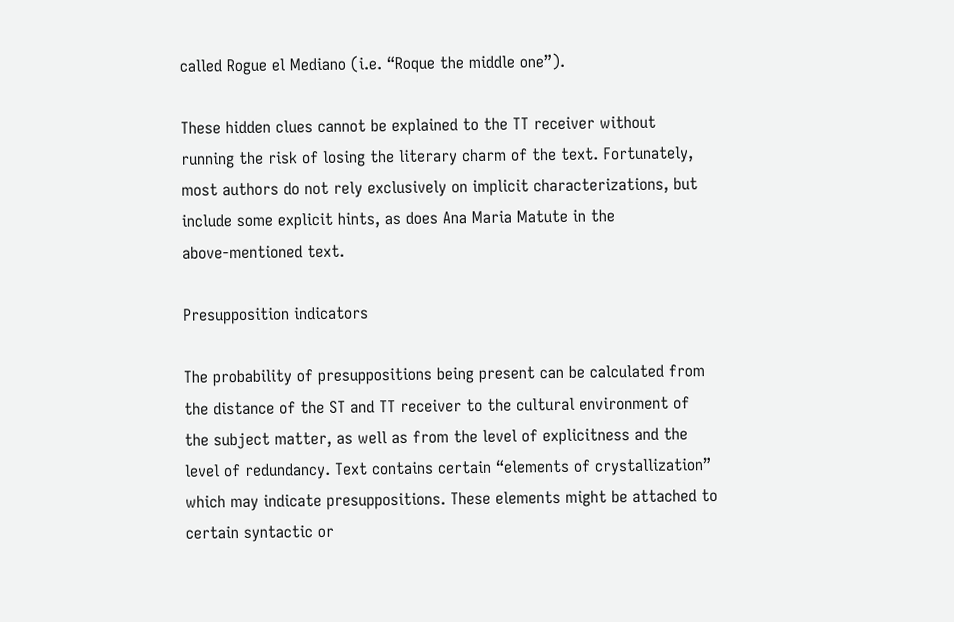called Rogue el Mediano (i.e. “Roque the middle one”).

These hidden clues cannot be explained to the TT receiver without
running the risk of losing the literary charm of the text. Fortunately,
most authors do not rely exclusively on implicit characterizations, but
include some explicit hints, as does Ana Maria Matute in the
above-mentioned text.

Presupposition indicators

The probability of presuppositions being present can be calculated from
the distance of the ST and TT receiver to the cultural environment of
the subject matter, as well as from the level of explicitness and the
level of redundancy. Text contains certain “elements of crystallization”
which may indicate presuppositions. These elements might be attached to
certain syntactic or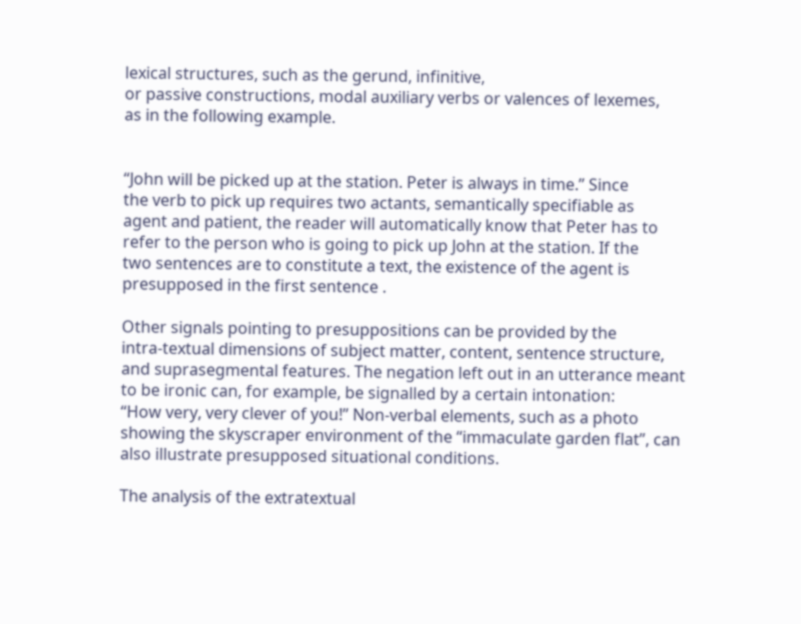lexical structures, such as the gerund, infinitive,
or passive constructions, modal auxiliary verbs or valences of lexemes,
as in the following example.


“John will be picked up at the station. Peter is always in time.” Since
the verb to pick up requires two actants, semantically specifiable as
agent and patient, the reader will automatically know that Peter has to
refer to the person who is going to pick up John at the station. If the
two sentences are to constitute a text, the existence of the agent is
presupposed in the first sentence .

Other signals pointing to presuppositions can be provided by the
intra-textual dimensions of subject matter, content, sentence structure,
and suprasegmental features. The negation left out in an utterance meant
to be ironic can, for example, be signalled by a certain intonation:
“How very, very clever of you!” Non-verbal elements, such as a photo
showing the skyscraper environment of the “immaculate garden flat”, can
also illustrate presupposed situational conditions.

The analysis of the extratextual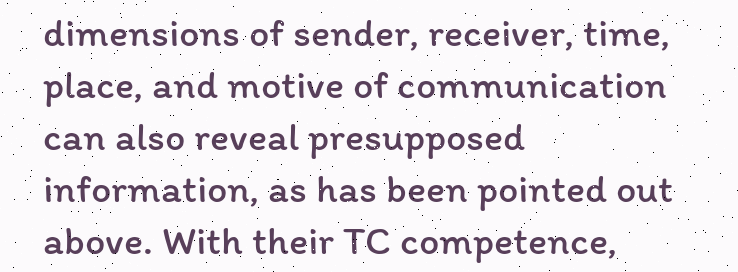dimensions of sender, receiver, time,
place, and motive of communication can also reveal presupposed
information, as has been pointed out above. With their TC competence,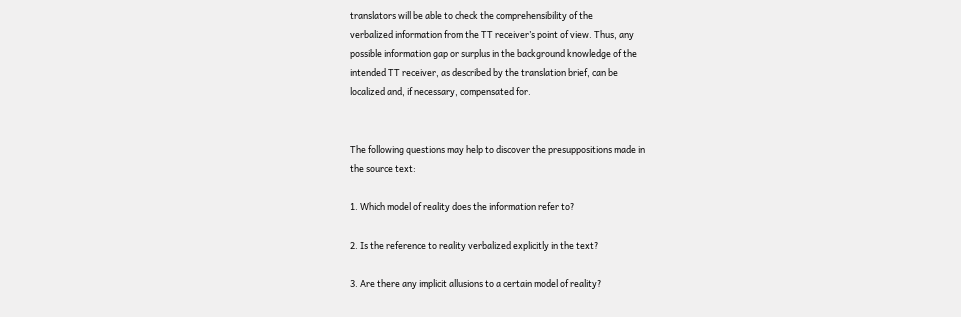translators will be able to check the comprehensibility of the
verbalized information from the TT receiver’s point of view. Thus, any
possible information gap or surplus in the background knowledge of the
intended TT receiver, as described by the translation brief, can be
localized and, if necessary, compensated for.


The following questions may help to discover the presuppositions made in
the source text:

1. Which model of reality does the information refer to?

2. Is the reference to reality verbalized explicitly in the text?

3. Are there any implicit allusions to a certain model of reality?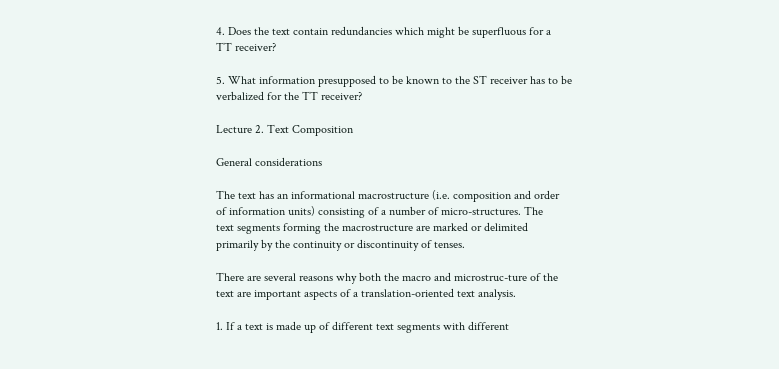4. Does the text contain redundancies which might be superfluous for a
TT receiver?

5. What information presupposed to be known to the ST receiver has to be
verbalized for the TT receiver?

Lecture 2. Text Composition

General considerations

The text has an informational macrostructure (i.e. composition and order
of information units) consisting of a number of micro-structures. The
text segments forming the macrostructure are marked or delimited
primarily by the continuity or discontinuity of tenses.

There are several reasons why both the macro and microstruc-ture of the
text are important aspects of a translation-oriented text analysis.

1. If a text is made up of different text segments with different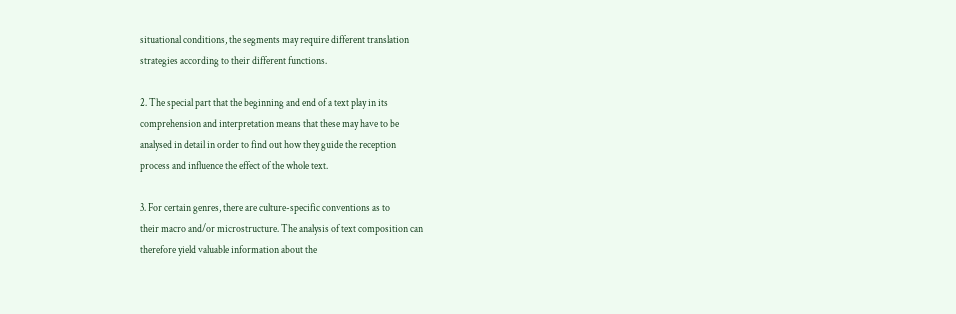situational conditions, the segments may require different translation
strategies according to their different functions.

2. The special part that the beginning and end of a text play in its
comprehension and interpretation means that these may have to be
analysed in detail in order to find out how they guide the reception
process and influence the effect of the whole text.

3. For certain genres, there are culture-specific conventions as to
their macro and/or microstructure. The analysis of text composition can
therefore yield valuable information about the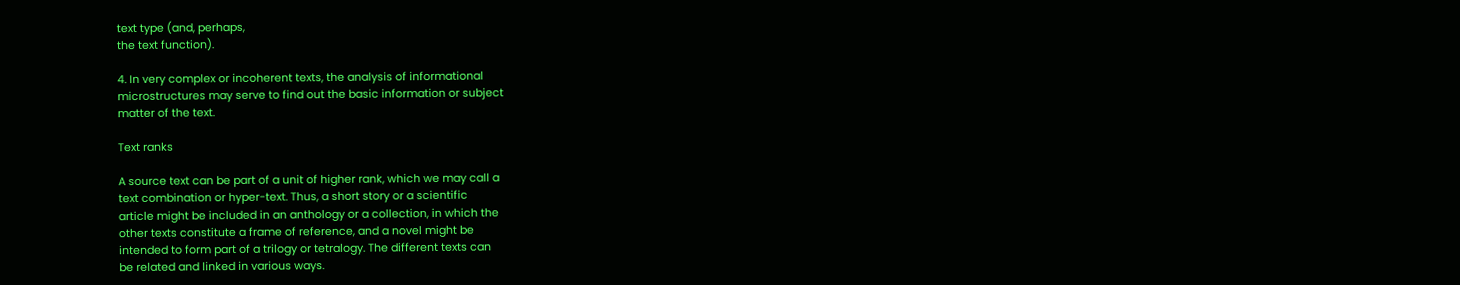text type (and, perhaps,
the text function).

4. In very complex or incoherent texts, the analysis of informational
microstructures may serve to find out the basic information or subject
matter of the text.

Text ranks

A source text can be part of a unit of higher rank, which we may call a
text combination or hyper-text. Thus, a short story or a scientific
article might be included in an anthology or a collection, in which the
other texts constitute a frame of reference, and a novel might be
intended to form part of a trilogy or tetralogy. The different texts can
be related and linked in various ways.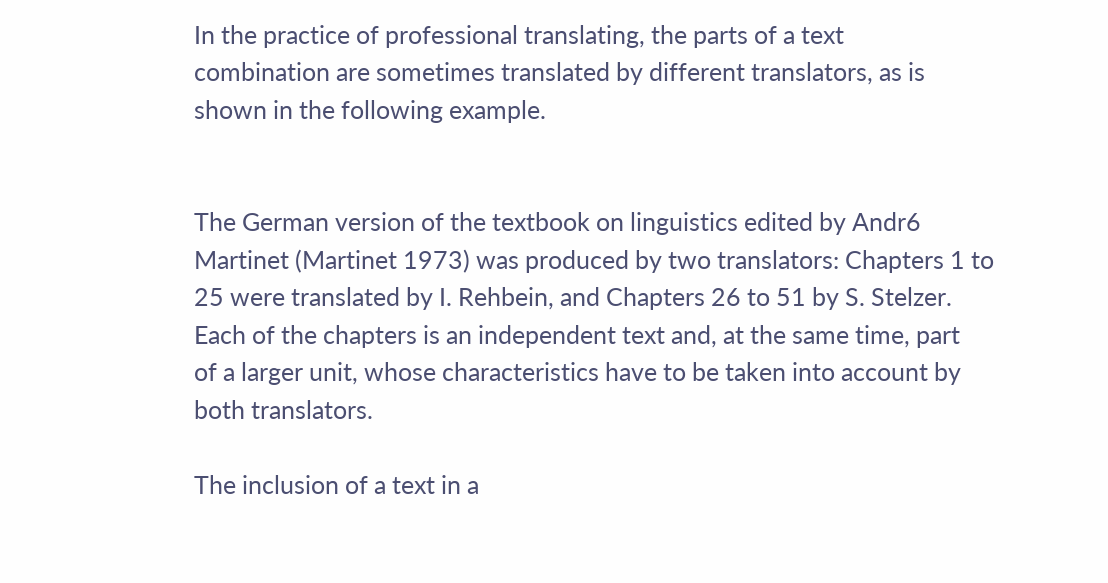In the practice of professional translating, the parts of a text
combination are sometimes translated by different translators, as is
shown in the following example.


The German version of the textbook on linguistics edited by Andr6
Martinet (Martinet 1973) was produced by two translators: Chapters 1 to
25 were translated by I. Rehbein, and Chapters 26 to 51 by S. Stelzer.
Each of the chapters is an independent text and, at the same time, part
of a larger unit, whose characteristics have to be taken into account by
both translators.

The inclusion of a text in a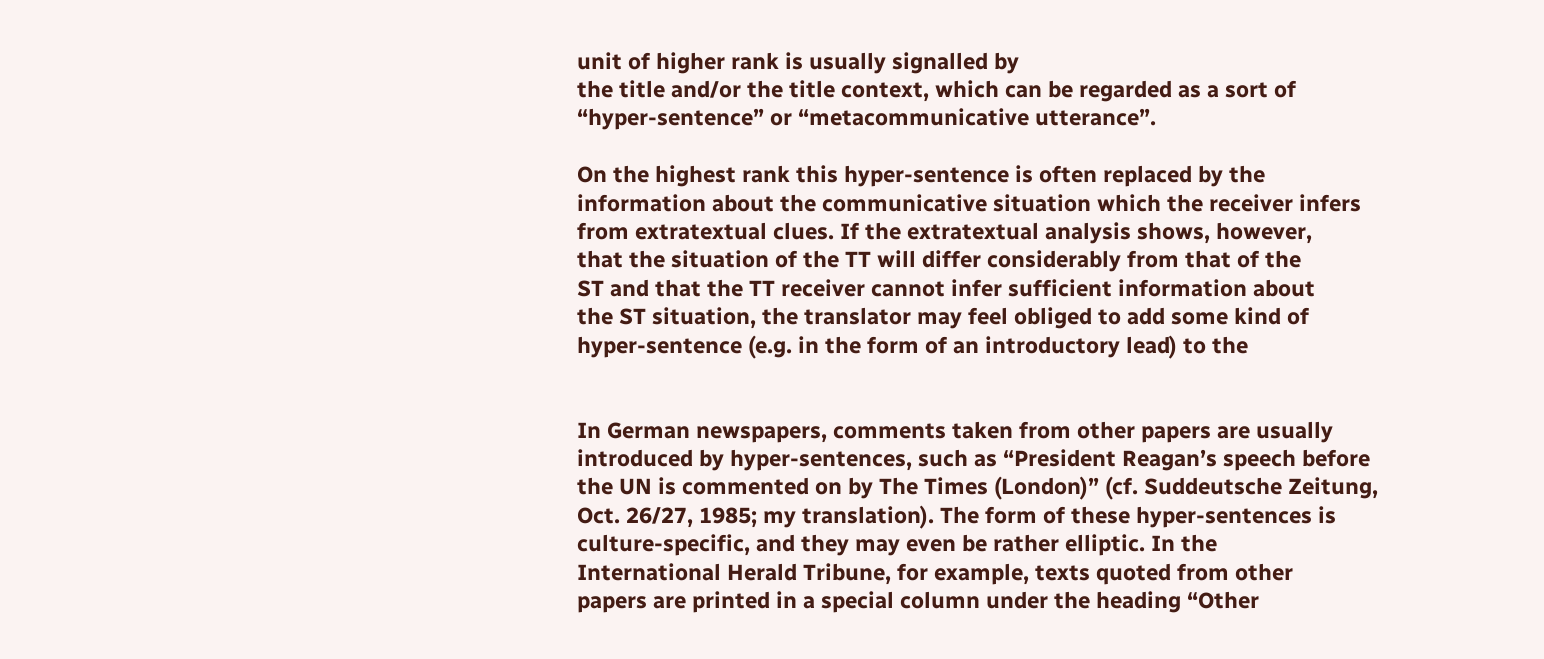unit of higher rank is usually signalled by
the title and/or the title context, which can be regarded as a sort of
“hyper-sentence” or “metacommunicative utterance”.

On the highest rank this hyper-sentence is often replaced by the
information about the communicative situation which the receiver infers
from extratextual clues. If the extratextual analysis shows, however,
that the situation of the TT will differ considerably from that of the
ST and that the TT receiver cannot infer sufficient information about
the ST situation, the translator may feel obliged to add some kind of
hyper-sentence (e.g. in the form of an introductory lead) to the


In German newspapers, comments taken from other papers are usually
introduced by hyper-sentences, such as “President Reagan’s speech before
the UN is commented on by The Times (London)” (cf. Suddeutsche Zeitung,
Oct. 26/27, 1985; my translation). The form of these hyper-sentences is
culture-specific, and they may even be rather elliptic. In the
International Herald Tribune, for example, texts quoted from other
papers are printed in a special column under the heading “Other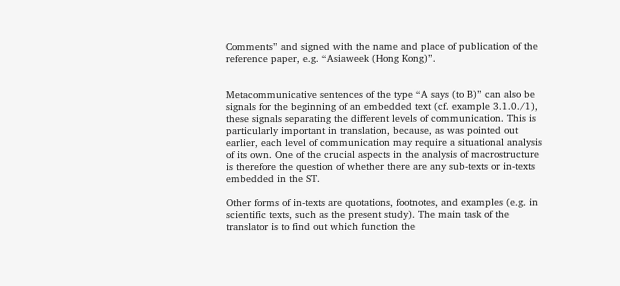Comments” and signed with the name and place of publication of the
reference paper, e.g. “Asiaweek (Hong Kong)”.


Metacommunicative sentences of the type “A says (to B)” can also be
signals for the beginning of an embedded text (cf. example 3.1.0./1),
these signals separating the different levels of communication. This is
particularly important in translation, because, as was pointed out
earlier, each level of communication may require a situational analysis
of its own. One of the crucial aspects in the analysis of macrostructure
is therefore the question of whether there are any sub-texts or in-texts
embedded in the ST.

Other forms of in-texts are quotations, footnotes, and examples (e.g. in
scientific texts, such as the present study). The main task of the
translator is to find out which function the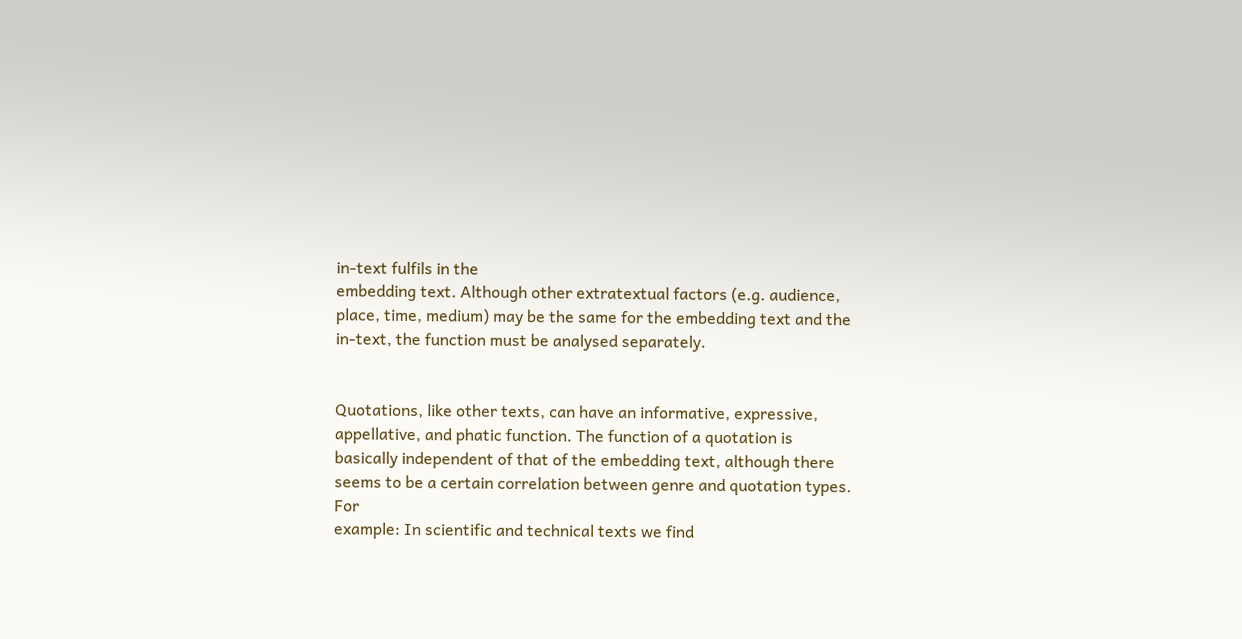in-text fulfils in the
embedding text. Although other extratextual factors (e.g. audience,
place, time, medium) may be the same for the embedding text and the
in-text, the function must be analysed separately.


Quotations, like other texts, can have an informative, expressive,
appellative, and phatic function. The function of a quotation is
basically independent of that of the embedding text, although there
seems to be a certain correlation between genre and quotation types. For
example: In scientific and technical texts we find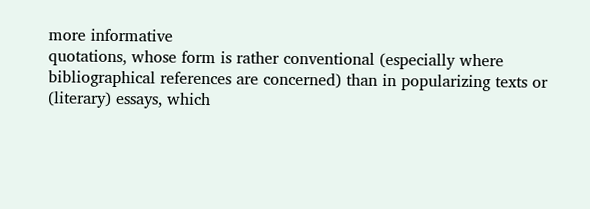more informative
quotations, whose form is rather conventional (especially where
bibliographical references are concerned) than in popularizing texts or
(literary) essays, which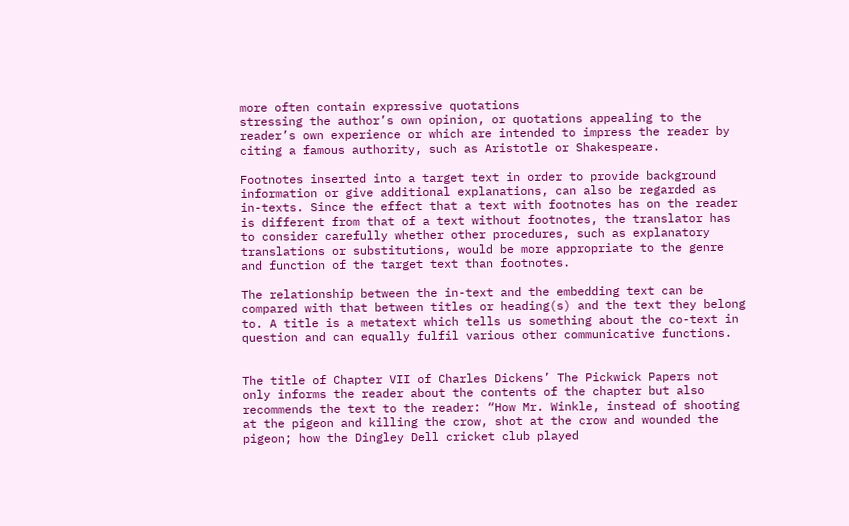more often contain expressive quotations
stressing the author’s own opinion, or quotations appealing to the
reader’s own experience or which are intended to impress the reader by
citing a famous authority, such as Aristotle or Shakespeare.

Footnotes inserted into a target text in order to provide background
information or give additional explanations, can also be regarded as
in-texts. Since the effect that a text with footnotes has on the reader
is different from that of a text without footnotes, the translator has
to consider carefully whether other procedures, such as explanatory
translations or substitutions, would be more appropriate to the genre
and function of the target text than footnotes.

The relationship between the in-text and the embedding text can be
compared with that between titles or heading(s) and the text they belong
to. A title is a metatext which tells us something about the co-text in
question and can equally fulfil various other communicative functions.


The title of Chapter VII of Charles Dickens’ The Pickwick Papers not
only informs the reader about the contents of the chapter but also
recommends the text to the reader: “How Mr. Winkle, instead of shooting
at the pigeon and killing the crow, shot at the crow and wounded the
pigeon; how the Dingley Dell cricket club played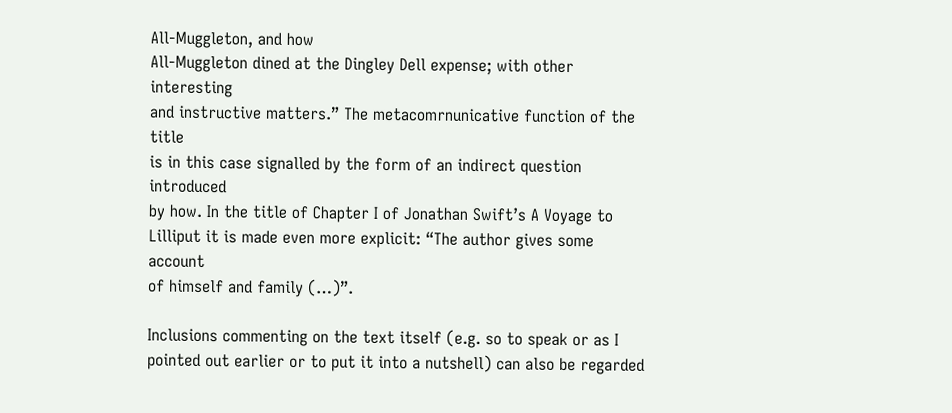All-Muggleton, and how
All-Muggleton dined at the Dingley Dell expense; with other interesting
and instructive matters.” The metacomrnunicative function of the title
is in this case signalled by the form of an indirect question introduced
by how. In the title of Chapter I of Jonathan Swift’s A Voyage to
Lilliput it is made even more explicit: “The author gives some account
of himself and family (…)”.

Inclusions commenting on the text itself (e.g. so to speak or as I
pointed out earlier or to put it into a nutshell) can also be regarded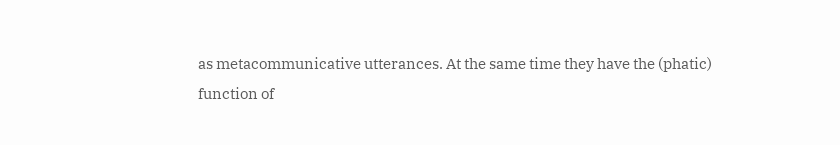as metacommunicative utterances. At the same time they have the (phatic)
function of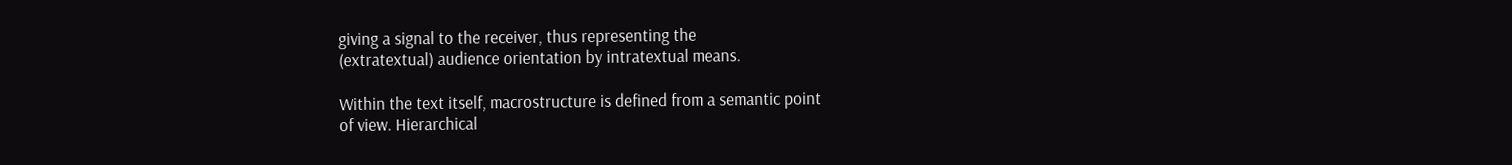giving a signal to the receiver, thus representing the
(extratextual) audience orientation by intratextual means.

Within the text itself, macrostructure is defined from a semantic point
of view. Hierarchical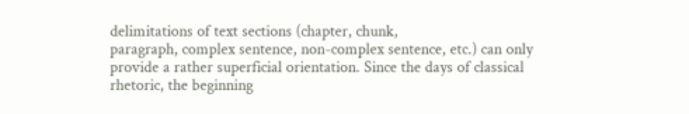delimitations of text sections (chapter, chunk,
paragraph, complex sentence, non-complex sentence, etc.) can only
provide a rather superficial orientation. Since the days of classical
rhetoric, the beginning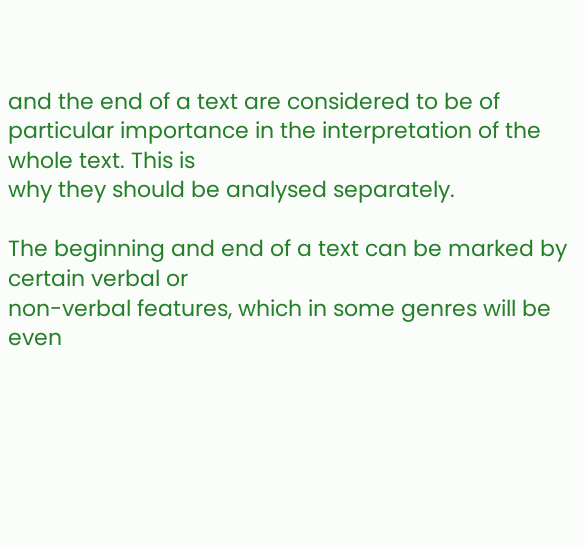and the end of a text are considered to be of
particular importance in the interpretation of the whole text. This is
why they should be analysed separately.

The beginning and end of a text can be marked by certain verbal or
non-verbal features, which in some genres will be even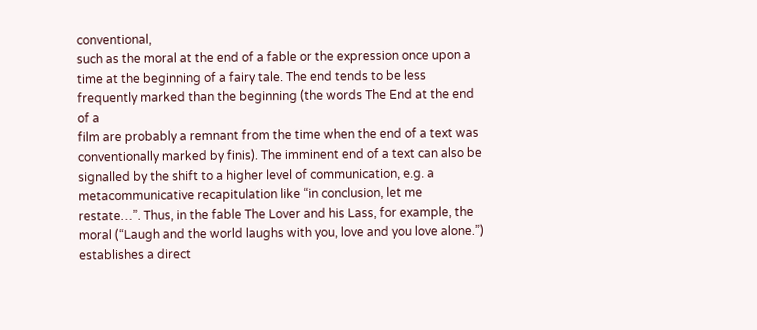conventional,
such as the moral at the end of a fable or the expression once upon a
time at the beginning of a fairy tale. The end tends to be less
frequently marked than the beginning (the words The End at the end of a
film are probably a remnant from the time when the end of a text was
conventionally marked by finis). The imminent end of a text can also be
signalled by the shift to a higher level of communication, e.g. a
metacommunicative recapitulation like “in conclusion, let me
restate…”. Thus, in the fable The Lover and his Lass, for example, the
moral (“Laugh and the world laughs with you, love and you love alone.”)
establishes a direct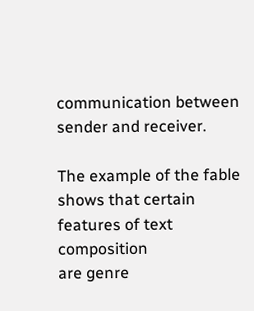communication between sender and receiver.

The example of the fable shows that certain features of text composition
are genre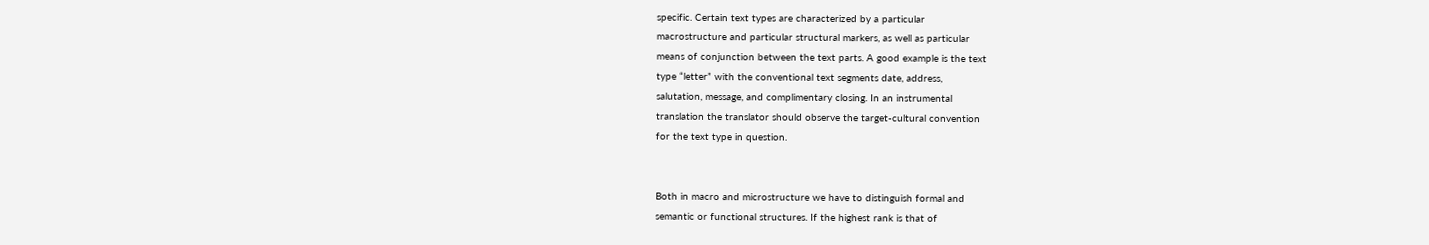specific. Certain text types are characterized by a particular
macrostructure and particular structural markers, as well as particular
means of conjunction between the text parts. A good example is the text
type “letter” with the conventional text segments date, address,
salutation, message, and complimentary closing. In an instrumental
translation the translator should observe the target-cultural convention
for the text type in question.


Both in macro and microstructure we have to distinguish formal and
semantic or functional structures. If the highest rank is that of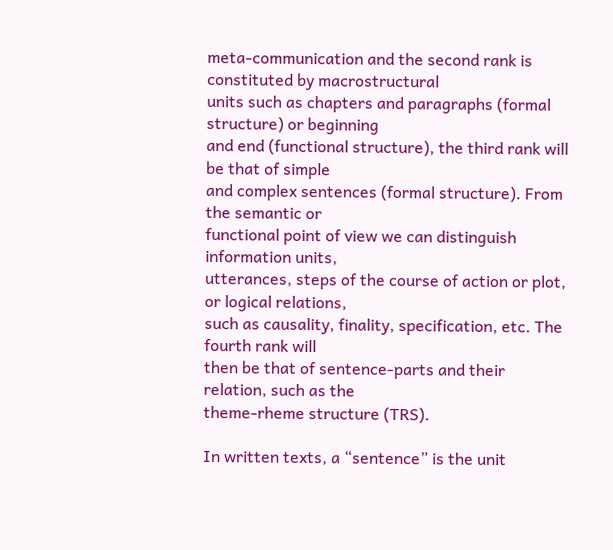meta-communication and the second rank is constituted by macrostructural
units such as chapters and paragraphs (formal structure) or beginning
and end (functional structure), the third rank will be that of simple
and complex sentences (formal structure). From the semantic or
functional point of view we can distinguish information units,
utterances, steps of the course of action or plot, or logical relations,
such as causality, finality, specification, etc. The fourth rank will
then be that of sentence-parts and their relation, such as the
theme-rheme structure (TRS).

In written texts, a “sentence” is the unit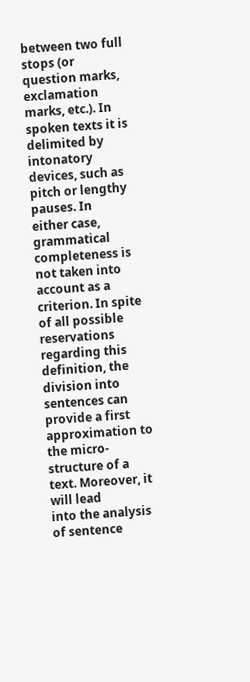between two full stops (or
question marks, exclamation marks, etc.). In spoken texts it is
delimited by intonatory devices, such as pitch or lengthy pauses. In
either case, grammatical completeness is not taken into account as a
criterion. In spite of all possible reservations regarding this
definition, the division into sentences can provide a first
approximation to the micro-structure of a text. Moreover, it will lead
into the analysis of sentence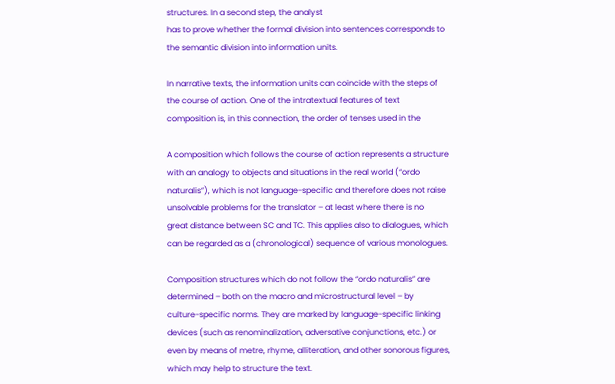structures. In a second step, the analyst
has to prove whether the formal division into sentences corresponds to
the semantic division into information units.

In narrative texts, the information units can coincide with the steps of
the course of action. One of the intratextual features of text
composition is, in this connection, the order of tenses used in the

A composition which follows the course of action represents a structure
with an analogy to objects and situations in the real world (“ordo
naturalis”), which is not language-specific and therefore does not raise
unsolvable problems for the translator – at least where there is no
great distance between SC and TC. This applies also to dialogues, which
can be regarded as a (chronological) sequence of various monologues.

Composition structures which do not follow the “ordo naturalis” are
determined – both on the macro and microstructural level – by
culture-specific norms. They are marked by language-specific linking
devices (such as renominalization, adversative conjunctions, etc.) or
even by means of metre, rhyme, alliteration, and other sonorous figures,
which may help to structure the text.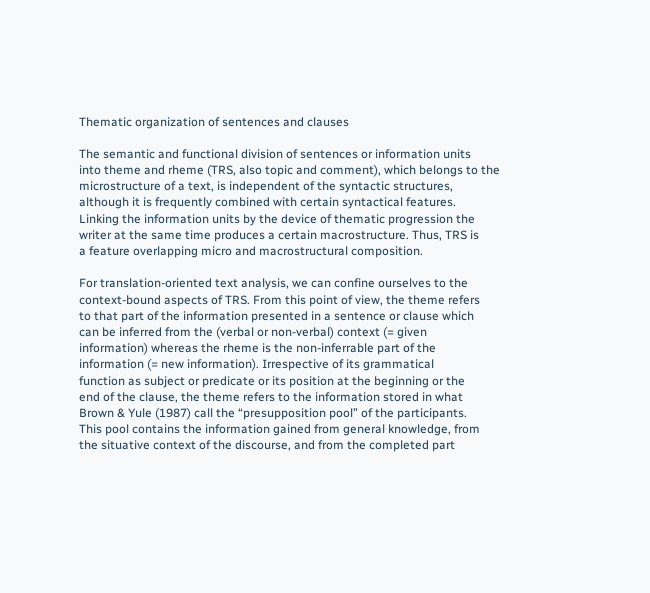Thematic organization of sentences and clauses

The semantic and functional division of sentences or information units
into theme and rheme (TRS, also topic and comment), which belongs to the
microstructure of a text, is independent of the syntactic structures,
although it is frequently combined with certain syntactical features.
Linking the information units by the device of thematic progression the
writer at the same time produces a certain macrostructure. Thus, TRS is
a feature overlapping micro and macrostructural composition.

For translation-oriented text analysis, we can confine ourselves to the
context-bound aspects of TRS. From this point of view, the theme refers
to that part of the information presented in a sentence or clause which
can be inferred from the (verbal or non-verbal) context (= given
information) whereas the rheme is the non-inferrable part of the
information (= new information). Irrespective of its grammatical
function as subject or predicate or its position at the beginning or the
end of the clause, the theme refers to the information stored in what
Brown & Yule (1987) call the “presupposition pool” of the participants.
This pool contains the information gained from general knowledge, from
the situative context of the discourse, and from the completed part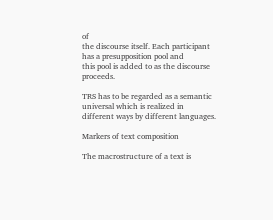of
the discourse itself. Each participant has a presupposition pool and
this pool is added to as the discourse proceeds.

TRS has to be regarded as a semantic universal which is realized in
different ways by different languages.

Markers of text composition

The macrostructure of a text is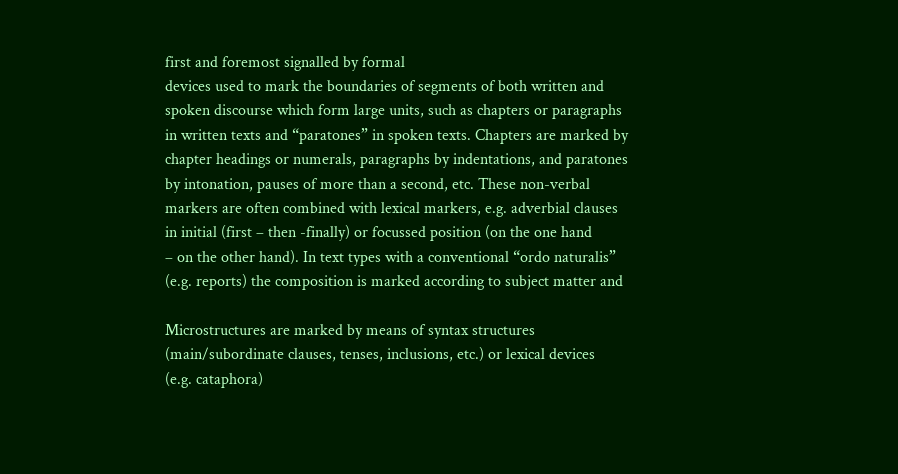first and foremost signalled by formal
devices used to mark the boundaries of segments of both written and
spoken discourse which form large units, such as chapters or paragraphs
in written texts and “paratones” in spoken texts. Chapters are marked by
chapter headings or numerals, paragraphs by indentations, and paratones
by intonation, pauses of more than a second, etc. These non-verbal
markers are often combined with lexical markers, e.g. adverbial clauses
in initial (first – then -finally) or focussed position (on the one hand
– on the other hand). In text types with a conventional “ordo naturalis”
(e.g. reports) the composition is marked according to subject matter and

Microstructures are marked by means of syntax structures
(main/subordinate clauses, tenses, inclusions, etc.) or lexical devices
(e.g. cataphora)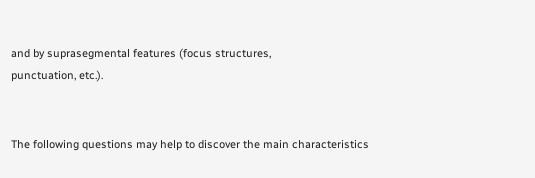and by suprasegmental features (focus structures,
punctuation, etc.).


The following questions may help to discover the main characteristics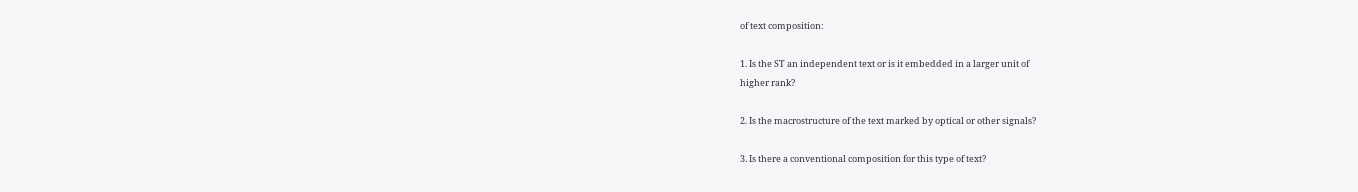of text composition:

1. Is the ST an independent text or is it embedded in a larger unit of
higher rank?

2. Is the macrostructure of the text marked by optical or other signals?

3. Is there a conventional composition for this type of text?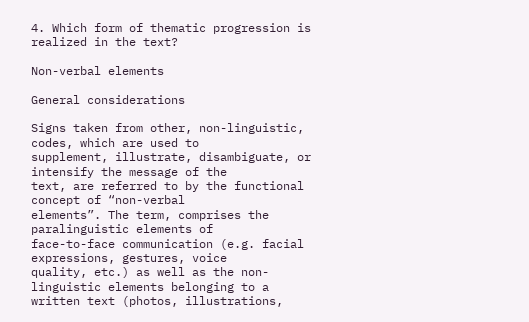4. Which form of thematic progression is realized in the text?

Non-verbal elements

General considerations

Signs taken from other, non-linguistic, codes, which are used to
supplement, illustrate, disambiguate, or intensify the message of the
text, are referred to by the functional concept of “non-verbal
elements”. The term, comprises the paralinguistic elements of
face-to-face communication (e.g. facial expressions, gestures, voice
quality, etc.) as well as the non-linguistic elements belonging to a
written text (photos, illustrations,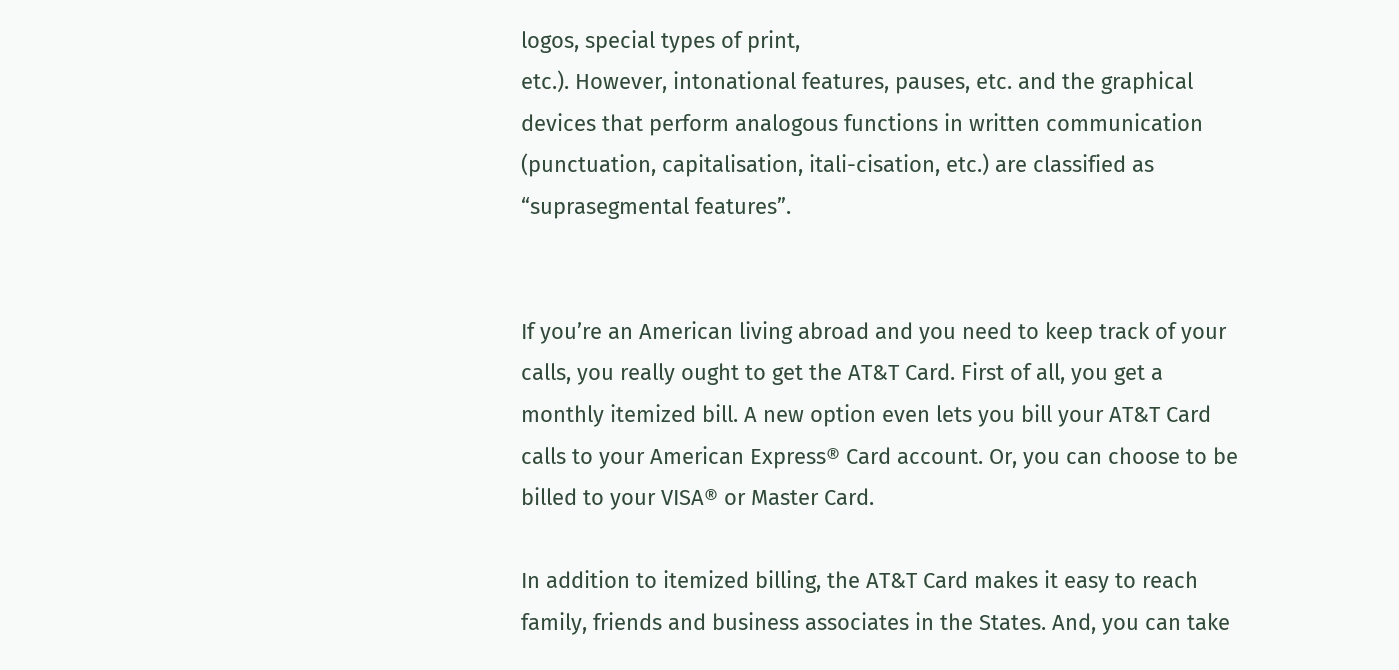logos, special types of print,
etc.). However, intonational features, pauses, etc. and the graphical
devices that perform analogous functions in written communication
(punctuation, capitalisation, itali-cisation, etc.) are classified as
“suprasegmental features”.


If you’re an American living abroad and you need to keep track of your
calls, you really ought to get the AT&T Card. First of all, you get a
monthly itemized bill. A new option even lets you bill your AT&T Card
calls to your American Express® Card account. Or, you can choose to be
billed to your VISA® or Master Card.

In addition to itemized billing, the AT&T Card makes it easy to reach
family, friends and business associates in the States. And, you can take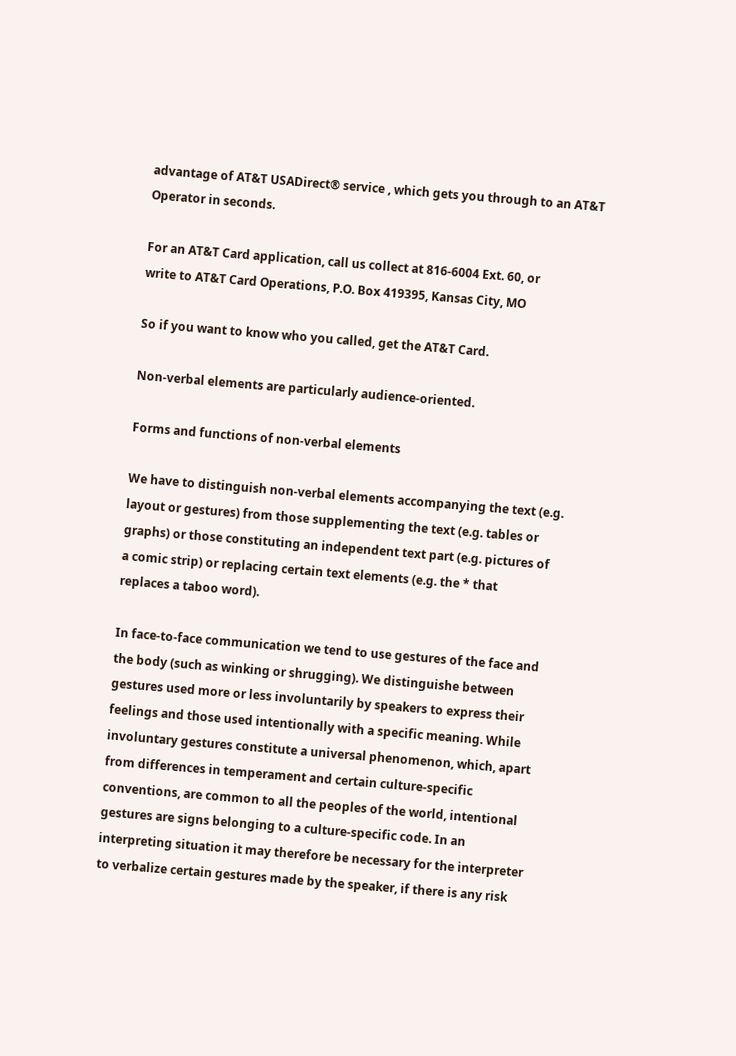advantage of AT&T USADirect® service , which gets you through to an AT&T
Operator in seconds.

For an AT&T Card application, call us collect at 816-6004 Ext. 60, or
write to AT&T Card Operations, P.O. Box 419395, Kansas City, MO

So if you want to know who you called, get the AT&T Card.

Non-verbal elements are particularly audience-oriented.

Forms and functions of non-verbal elements

We have to distinguish non-verbal elements accompanying the text (e.g.
layout or gestures) from those supplementing the text (e.g. tables or
graphs) or those constituting an independent text part (e.g. pictures of
a comic strip) or replacing certain text elements (e.g. the * that
replaces a taboo word).

In face-to-face communication we tend to use gestures of the face and
the body (such as winking or shrugging). We distinguishe between
gestures used more or less involuntarily by speakers to express their
feelings and those used intentionally with a specific meaning. While
involuntary gestures constitute a universal phenomenon, which, apart
from differences in temperament and certain culture-specific
conventions, are common to all the peoples of the world, intentional
gestures are signs belonging to a culture-specific code. In an
interpreting situation it may therefore be necessary for the interpreter
to verbalize certain gestures made by the speaker, if there is any risk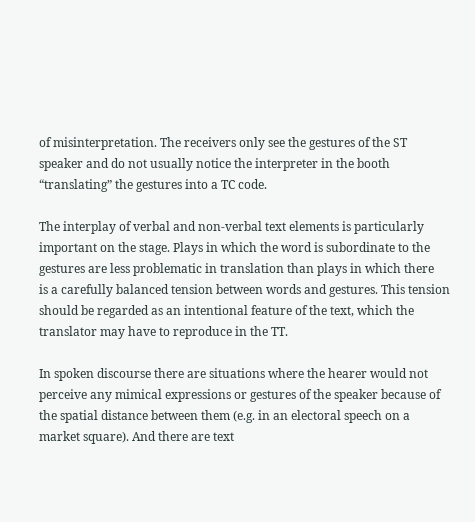of misinterpretation. The receivers only see the gestures of the ST
speaker and do not usually notice the interpreter in the booth
“translating” the gestures into a TC code.

The interplay of verbal and non-verbal text elements is particularly
important on the stage. Plays in which the word is subordinate to the
gestures are less problematic in translation than plays in which there
is a carefully balanced tension between words and gestures. This tension
should be regarded as an intentional feature of the text, which the
translator may have to reproduce in the TT.

In spoken discourse there are situations where the hearer would not
perceive any mimical expressions or gestures of the speaker because of
the spatial distance between them (e.g. in an electoral speech on a
market square). And there are text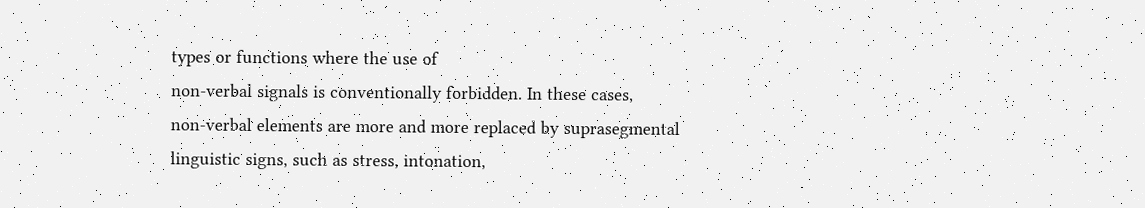types or functions where the use of
non-verbal signals is conventionally forbidden. In these cases,
non-verbal elements are more and more replaced by suprasegmental
linguistic signs, such as stress, intonation,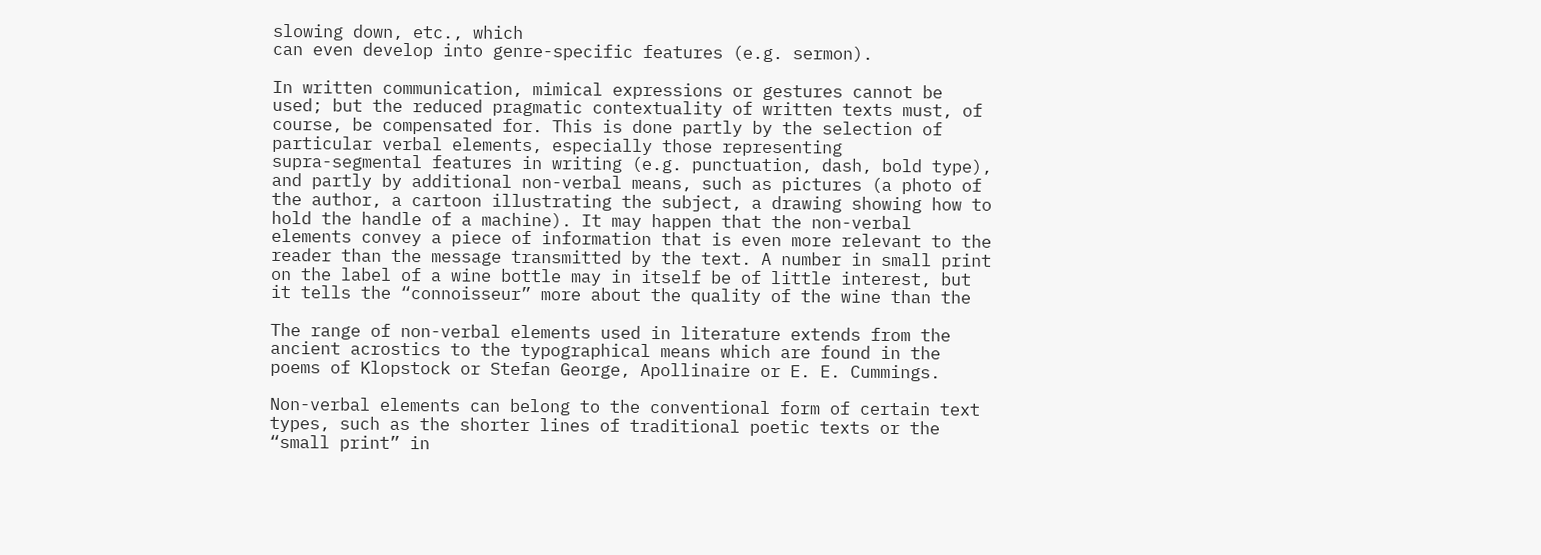slowing down, etc., which
can even develop into genre-specific features (e.g. sermon).

In written communication, mimical expressions or gestures cannot be
used; but the reduced pragmatic contextuality of written texts must, of
course, be compensated for. This is done partly by the selection of
particular verbal elements, especially those representing
supra-segmental features in writing (e.g. punctuation, dash, bold type),
and partly by additional non-verbal means, such as pictures (a photo of
the author, a cartoon illustrating the subject, a drawing showing how to
hold the handle of a machine). It may happen that the non-verbal
elements convey a piece of information that is even more relevant to the
reader than the message transmitted by the text. A number in small print
on the label of a wine bottle may in itself be of little interest, but
it tells the “connoisseur” more about the quality of the wine than the

The range of non-verbal elements used in literature extends from the
ancient acrostics to the typographical means which are found in the
poems of Klopstock or Stefan George, Apollinaire or E. E. Cummings.

Non-verbal elements can belong to the conventional form of certain text
types, such as the shorter lines of traditional poetic texts or the
“small print” in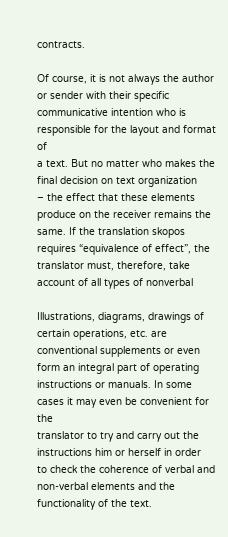contracts.

Of course, it is not always the author or sender with their specific
communicative intention who is responsible for the layout and format of
a text. But no matter who makes the final decision on text organization
– the effect that these elements produce on the receiver remains the
same. If the translation skopos requires “equivalence of effect”, the
translator must, therefore, take account of all types of nonverbal

Illustrations, diagrams, drawings of certain operations, etc. are
conventional supplements or even form an integral part of operating
instructions or manuals. In some cases it may even be convenient for the
translator to try and carry out the instructions him or herself in order
to check the coherence of verbal and non-verbal elements and the
functionality of the text.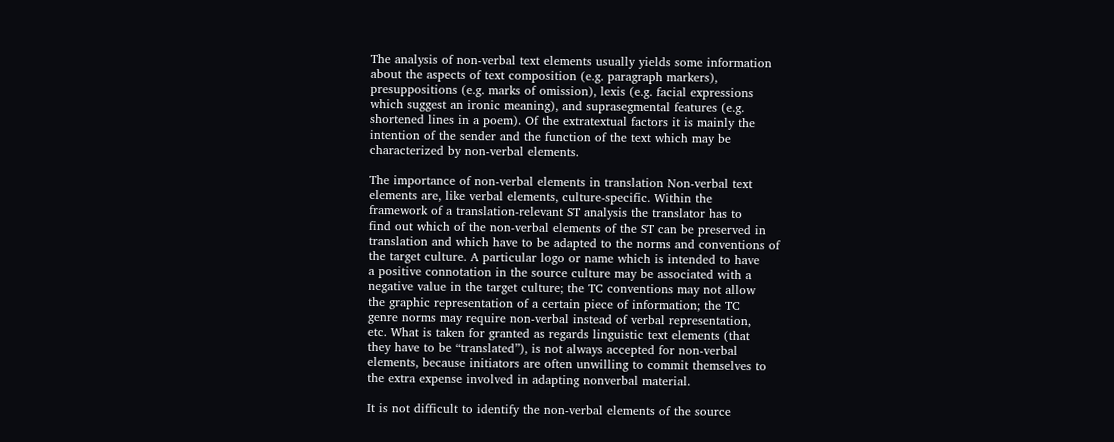The analysis of non-verbal text elements usually yields some information
about the aspects of text composition (e.g. paragraph markers),
presuppositions (e.g. marks of omission), lexis (e.g. facial expressions
which suggest an ironic meaning), and suprasegmental features (e.g.
shortened lines in a poem). Of the extratextual factors it is mainly the
intention of the sender and the function of the text which may be
characterized by non-verbal elements.

The importance of non-verbal elements in translation Non-verbal text
elements are, like verbal elements, culture-specific. Within the
framework of a translation-relevant ST analysis the translator has to
find out which of the non-verbal elements of the ST can be preserved in
translation and which have to be adapted to the norms and conventions of
the target culture. A particular logo or name which is intended to have
a positive connotation in the source culture may be associated with a
negative value in the target culture; the TC conventions may not allow
the graphic representation of a certain piece of information; the TC
genre norms may require non-verbal instead of verbal representation,
etc. What is taken for granted as regards linguistic text elements (that
they have to be “translated”), is not always accepted for non-verbal
elements, because initiators are often unwilling to commit themselves to
the extra expense involved in adapting nonverbal material.

It is not difficult to identify the non-verbal elements of the source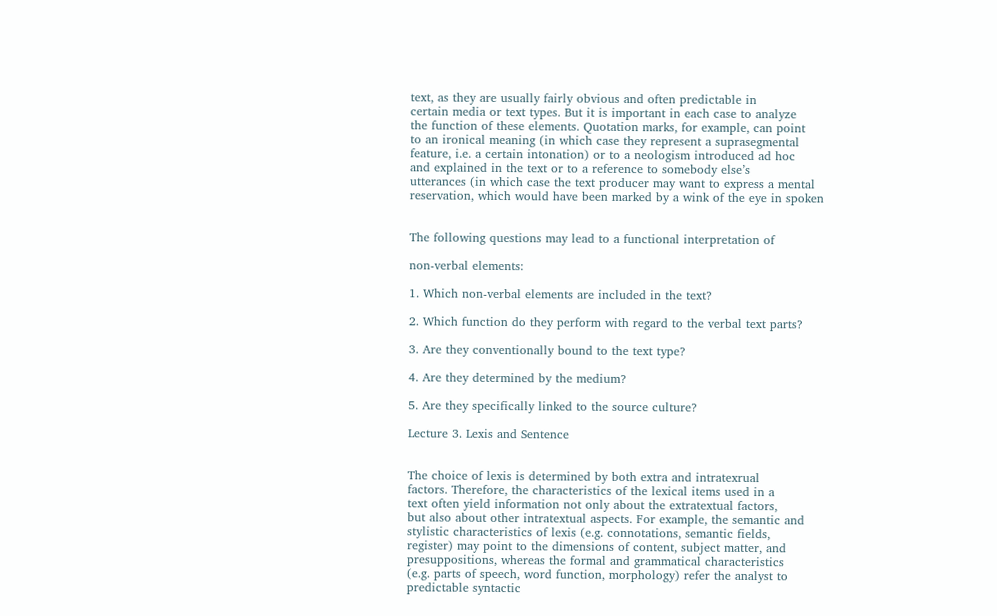text, as they are usually fairly obvious and often predictable in
certain media or text types. But it is important in each case to analyze
the function of these elements. Quotation marks, for example, can point
to an ironical meaning (in which case they represent a suprasegmental
feature, i.e. a certain intonation) or to a neologism introduced ad hoc
and explained in the text or to a reference to somebody else’s
utterances (in which case the text producer may want to express a mental
reservation, which would have been marked by a wink of the eye in spoken


The following questions may lead to a functional interpretation of

non-verbal elements:

1. Which non-verbal elements are included in the text?

2. Which function do they perform with regard to the verbal text parts?

3. Are they conventionally bound to the text type?

4. Are they determined by the medium?

5. Are they specifically linked to the source culture?

Lecture 3. Lexis and Sentence


The choice of lexis is determined by both extra and intratexrual
factors. Therefore, the characteristics of the lexical items used in a
text often yield information not only about the extratextual factors,
but also about other intratextual aspects. For example, the semantic and
stylistic characteristics of lexis (e.g. connotations, semantic fields,
register) may point to the dimensions of content, subject matter, and
presuppositions, whereas the formal and grammatical characteristics
(e.g. parts of speech, word function, morphology) refer the analyst to
predictable syntactic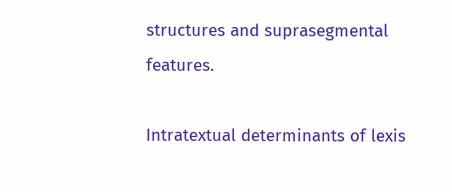structures and suprasegmental features.

Intratextual determinants of lexis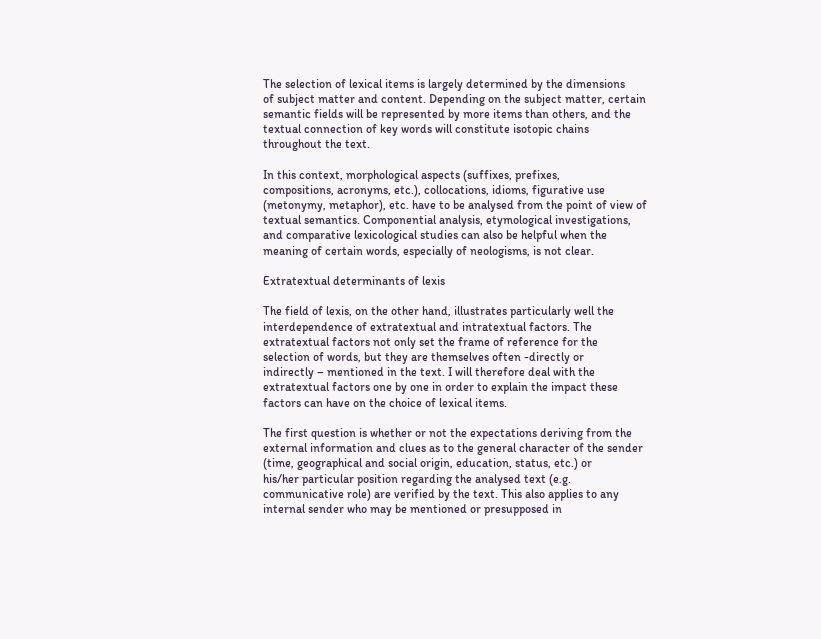The selection of lexical items is largely determined by the dimensions
of subject matter and content. Depending on the subject matter, certain
semantic fields will be represented by more items than others, and the
textual connection of key words will constitute isotopic chains
throughout the text.

In this context, morphological aspects (suffixes, prefixes,
compositions, acronyms, etc.), collocations, idioms, figurative use
(metonymy, metaphor), etc. have to be analysed from the point of view of
textual semantics. Componential analysis, etymological investigations,
and comparative lexicological studies can also be helpful when the
meaning of certain words, especially of neologisms, is not clear.

Extratextual determinants of lexis

The field of lexis, on the other hand, illustrates particularly well the
interdependence of extratextual and intratextual factors. The
extratextual factors not only set the frame of reference for the
selection of words, but they are themselves often -directly or
indirectly – mentioned in the text. I will therefore deal with the
extratextual factors one by one in order to explain the impact these
factors can have on the choice of lexical items.

The first question is whether or not the expectations deriving from the
external information and clues as to the general character of the sender
(time, geographical and social origin, education, status, etc.) or
his/her particular position regarding the analysed text (e.g.
communicative role) are verified by the text. This also applies to any
internal sender who may be mentioned or presupposed in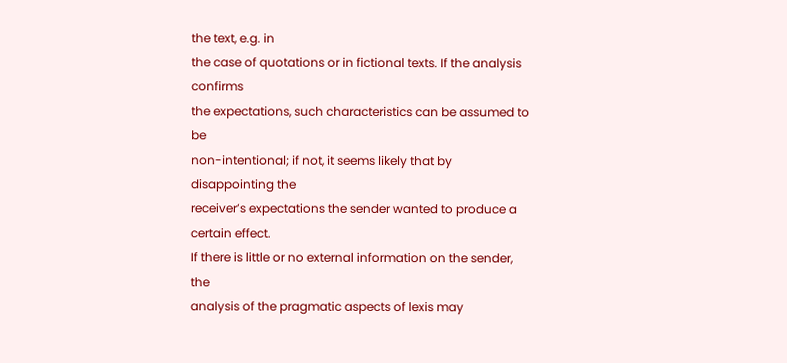the text, e.g. in
the case of quotations or in fictional texts. If the analysis confirms
the expectations, such characteristics can be assumed to be
non-intentional; if not, it seems likely that by disappointing the
receiver’s expectations the sender wanted to produce a certain effect.
If there is little or no external information on the sender, the
analysis of the pragmatic aspects of lexis may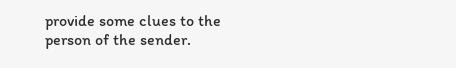provide some clues to the
person of the sender.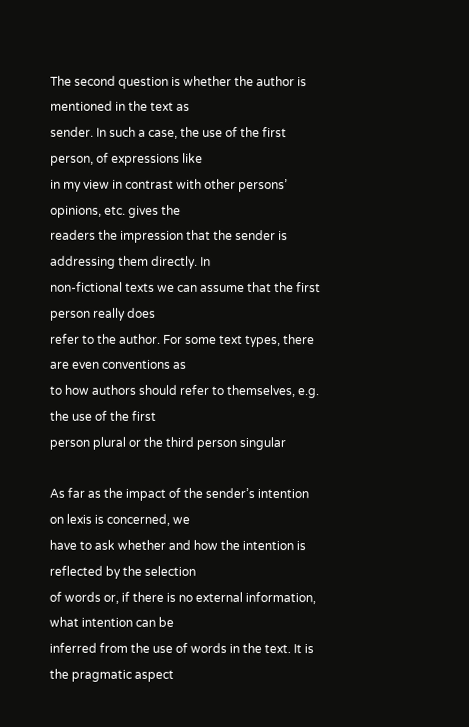The second question is whether the author is mentioned in the text as
sender. In such a case, the use of the first person, of expressions like
in my view in contrast with other persons’ opinions, etc. gives the
readers the impression that the sender is addressing them directly. In
non-fictional texts we can assume that the first person really does
refer to the author. For some text types, there are even conventions as
to how authors should refer to themselves, e.g. the use of the first
person plural or the third person singular

As far as the impact of the sender’s intention on lexis is concerned, we
have to ask whether and how the intention is reflected by the selection
of words or, if there is no external information, what intention can be
inferred from the use of words in the text. It is the pragmatic aspect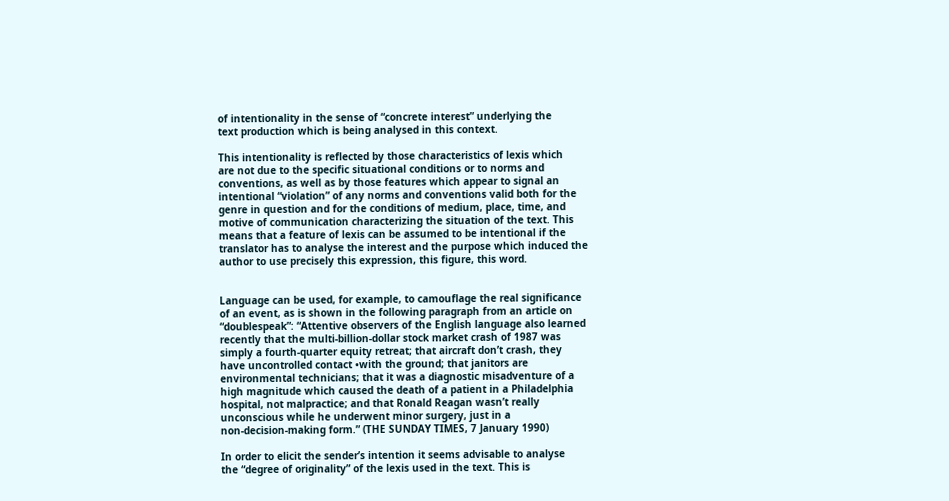of intentionality in the sense of “concrete interest” underlying the
text production which is being analysed in this context.

This intentionality is reflected by those characteristics of lexis which
are not due to the specific situational conditions or to norms and
conventions, as well as by those features which appear to signal an
intentional “violation” of any norms and conventions valid both for the
genre in question and for the conditions of medium, place, time, and
motive of communication characterizing the situation of the text. This
means that a feature of lexis can be assumed to be intentional if the
translator has to analyse the interest and the purpose which induced the
author to use precisely this expression, this figure, this word.


Language can be used, for example, to camouflage the real significance
of an event, as is shown in the following paragraph from an article on
“doublespeak”: “Attentive observers of the English language also learned
recently that the multi-billion-dollar stock market crash of 1987 was
simply a fourth-quarter equity retreat; that aircraft don’t crash, they
have uncontrolled contact •with the ground; that janitors are
environmental technicians; that it was a diagnostic misadventure of a
high magnitude which caused the death of a patient in a Philadelphia
hospital, not malpractice; and that Ronald Reagan wasn’t really
unconscious while he underwent minor surgery, just in a
non-decision-making form.” (THE SUNDAY TIMES, 7 January 1990)

In order to elicit the sender’s intention it seems advisable to analyse
the “degree of originality” of the lexis used in the text. This is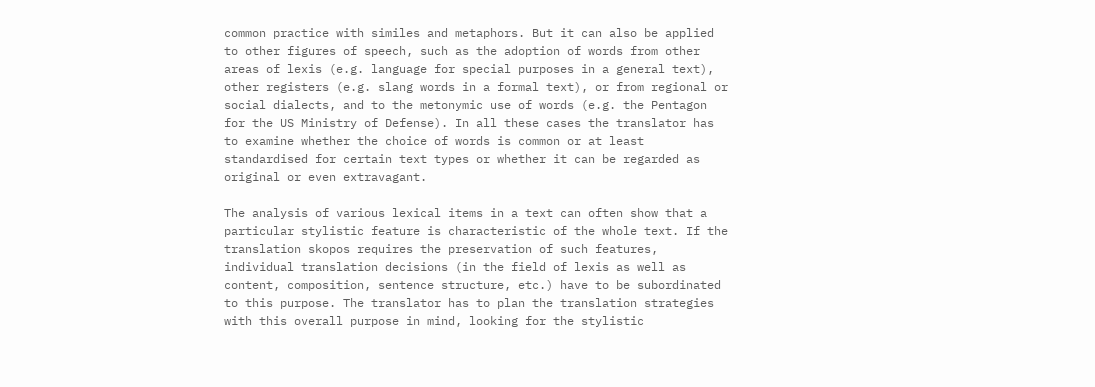common practice with similes and metaphors. But it can also be applied
to other figures of speech, such as the adoption of words from other
areas of lexis (e.g. language for special purposes in a general text),
other registers (e.g. slang words in a formal text), or from regional or
social dialects, and to the metonymic use of words (e.g. the Pentagon
for the US Ministry of Defense). In all these cases the translator has
to examine whether the choice of words is common or at least
standardised for certain text types or whether it can be regarded as
original or even extravagant.

The analysis of various lexical items in a text can often show that a
particular stylistic feature is characteristic of the whole text. If the
translation skopos requires the preservation of such features,
individual translation decisions (in the field of lexis as well as
content, composition, sentence structure, etc.) have to be subordinated
to this purpose. The translator has to plan the translation strategies
with this overall purpose in mind, looking for the stylistic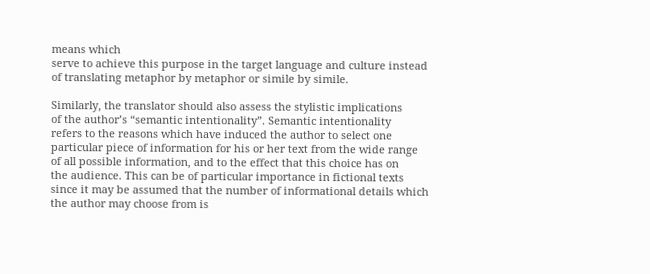means which
serve to achieve this purpose in the target language and culture instead
of translating metaphor by metaphor or simile by simile.

Similarly, the translator should also assess the stylistic implications
of the author’s “semantic intentionality”. Semantic intentionality
refers to the reasons which have induced the author to select one
particular piece of information for his or her text from the wide range
of all possible information, and to the effect that this choice has on
the audience. This can be of particular importance in fictional texts
since it may be assumed that the number of informational details which
the author may choose from is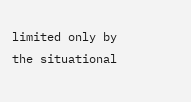limited only by the situational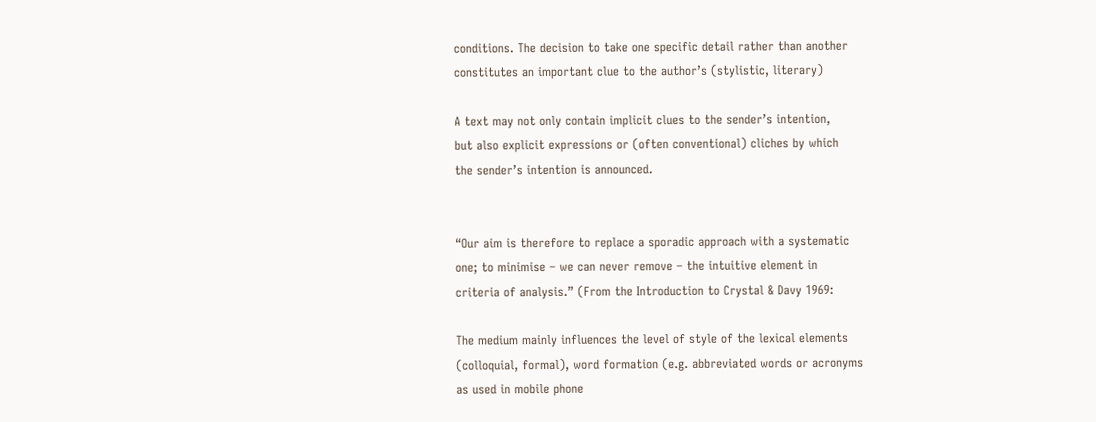conditions. The decision to take one specific detail rather than another
constitutes an important clue to the author’s (stylistic, literary)

A text may not only contain implicit clues to the sender’s intention,
but also explicit expressions or (often conventional) cliches by which
the sender’s intention is announced.


“Our aim is therefore to replace a sporadic approach with a systematic
one; to minimise – we can never remove – the intuitive element in
criteria of analysis.” (From the Introduction to Crystal & Davy 1969:

The medium mainly influences the level of style of the lexical elements
(colloquial, formal), word formation (e.g. abbreviated words or acronyms
as used in mobile phone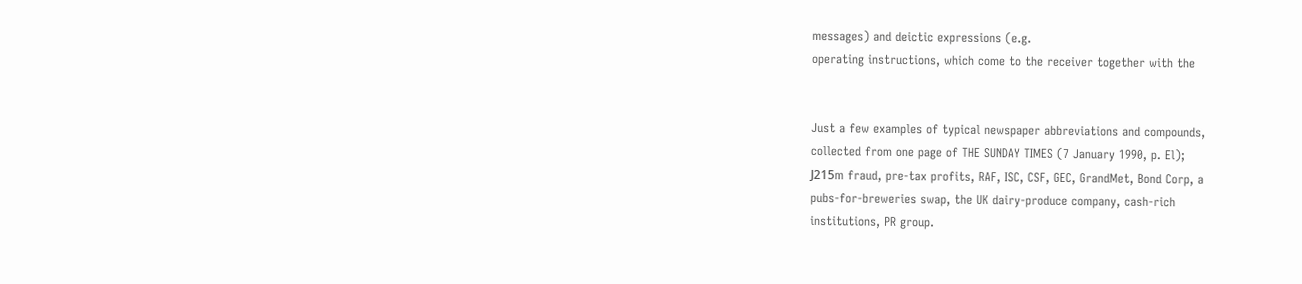messages) and deictic expressions (e.g.
operating instructions, which come to the receiver together with the


Just a few examples of typical newspaper abbreviations and compounds,
collected from one page of THE SUNDAY TIMES (7 January 1990, p. El);
Ј215m fraud, pre-tax profits, RAF, ISC, CSF, GEC, GrandMet, Bond Corp, a
pubs-for-breweries swap, the UK dairy-produce company, cash-rich
institutions, PR group.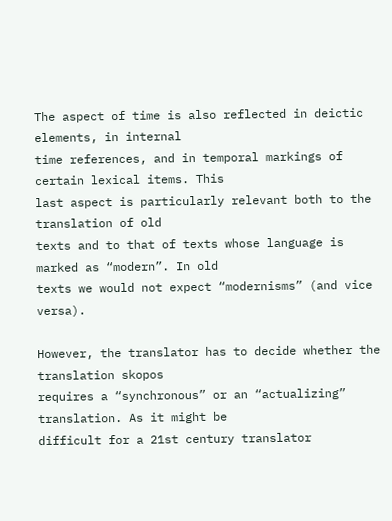The aspect of time is also reflected in deictic elements, in internal
time references, and in temporal markings of certain lexical items. This
last aspect is particularly relevant both to the translation of old
texts and to that of texts whose language is marked as “modern”. In old
texts we would not expect “modernisms” (and vice versa).

However, the translator has to decide whether the translation skopos
requires a “synchronous” or an “actualizing” translation. As it might be
difficult for a 21st century translator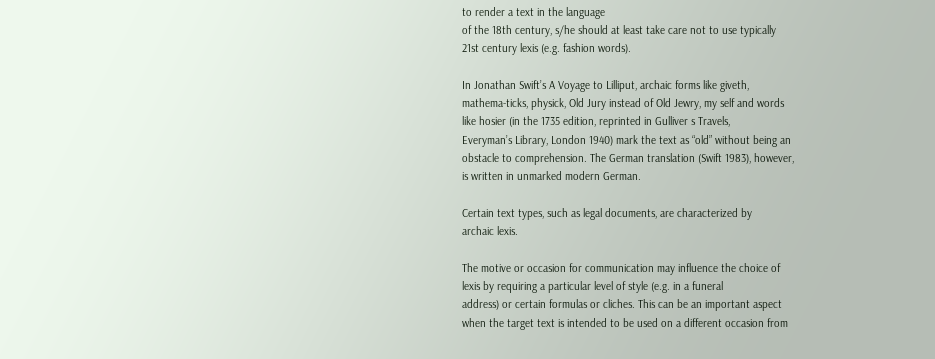to render a text in the language
of the 18th century, s/he should at least take care not to use typically
21st century lexis (e.g. fashion words).

In Jonathan Swift’s A Voyage to Lilliput, archaic forms like giveth,
mathema-ticks, physick, Old Jury instead of Old Jewry, my self and words
like hosier (in the 1735 edition, reprinted in Gulliver s Travels,
Everyman’s Library, London 1940) mark the text as “old” without being an
obstacle to comprehension. The German translation (Swift 1983), however,
is written in unmarked modern German.

Certain text types, such as legal documents, are characterized by
archaic lexis.

The motive or occasion for communication may influence the choice of
lexis by requiring a particular level of style (e.g. in a funeral
address) or certain formulas or cliches. This can be an important aspect
when the target text is intended to be used on a different occasion from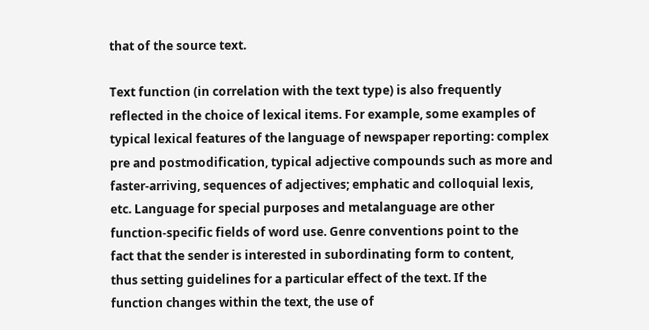that of the source text.

Text function (in correlation with the text type) is also frequently
reflected in the choice of lexical items. For example, some examples of
typical lexical features of the language of newspaper reporting: complex
pre and postmodification, typical adjective compounds such as more and
faster-arriving, sequences of adjectives; emphatic and colloquial lexis,
etc. Language for special purposes and metalanguage are other
function-specific fields of word use. Genre conventions point to the
fact that the sender is interested in subordinating form to content,
thus setting guidelines for a particular effect of the text. If the
function changes within the text, the use of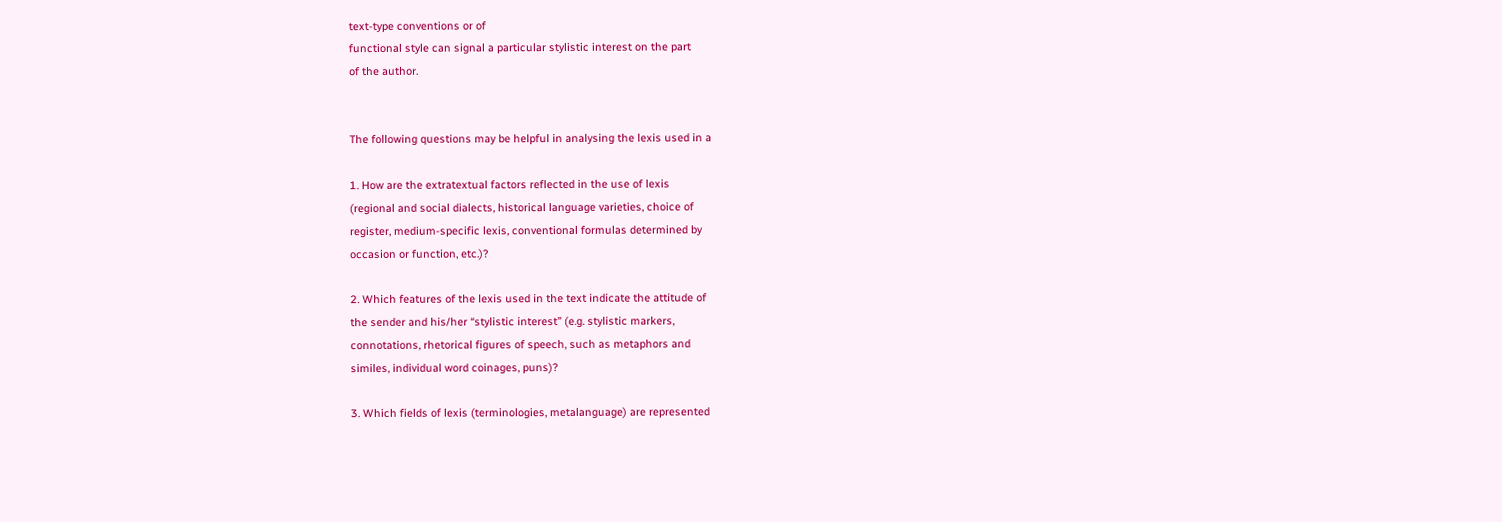text-type conventions or of
functional style can signal a particular stylistic interest on the part
of the author.


The following questions may be helpful in analysing the lexis used in a

1. How are the extratextual factors reflected in the use of lexis
(regional and social dialects, historical language varieties, choice of
register, medium-specific lexis, conventional formulas determined by
occasion or function, etc.)?

2. Which features of the lexis used in the text indicate the attitude of
the sender and his/her “stylistic interest” (e.g. stylistic markers,
connotations, rhetorical figures of speech, such as metaphors and
similes, individual word coinages, puns)?

3. Which fields of lexis (terminologies, metalanguage) are represented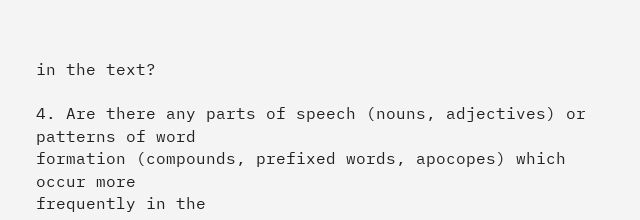in the text?

4. Are there any parts of speech (nouns, adjectives) or patterns of word
formation (compounds, prefixed words, apocopes) which occur more
frequently in the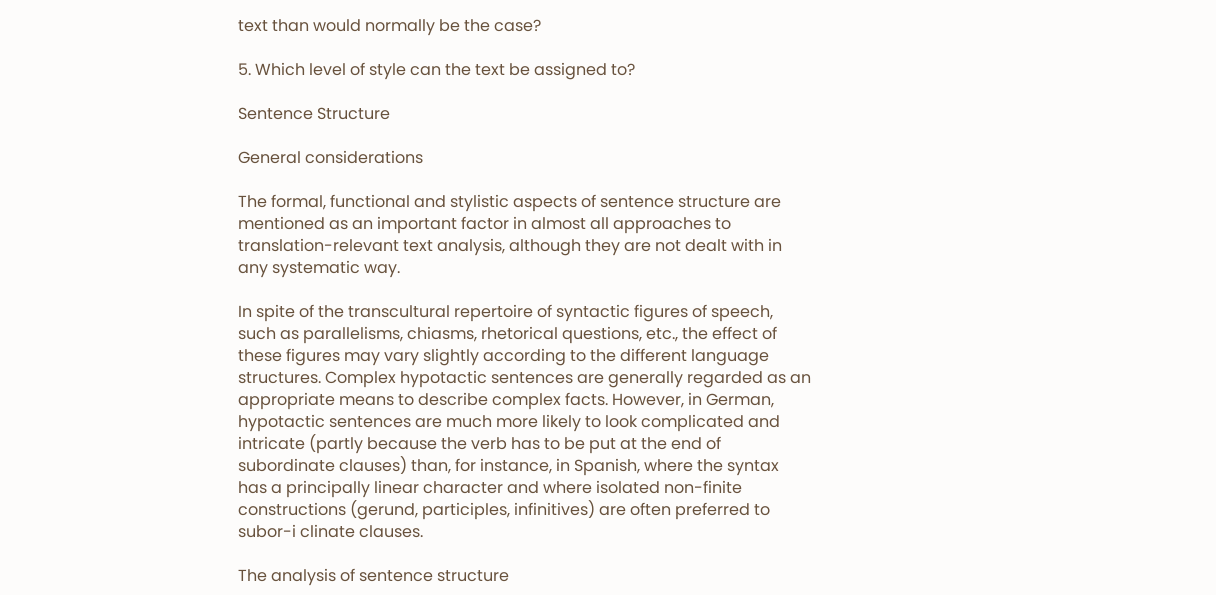text than would normally be the case?

5. Which level of style can the text be assigned to?

Sentence Structure

General considerations

The formal, functional and stylistic aspects of sentence structure are
mentioned as an important factor in almost all approaches to
translation-relevant text analysis, although they are not dealt with in
any systematic way.

In spite of the transcultural repertoire of syntactic figures of speech,
such as parallelisms, chiasms, rhetorical questions, etc., the effect of
these figures may vary slightly according to the different language
structures. Complex hypotactic sentences are generally regarded as an
appropriate means to describe complex facts. However, in German,
hypotactic sentences are much more likely to look complicated and
intricate (partly because the verb has to be put at the end of
subordinate clauses) than, for instance, in Spanish, where the syntax
has a principally linear character and where isolated non-finite
constructions (gerund, participles, infinitives) are often preferred to
subor-i clinate clauses.

The analysis of sentence structure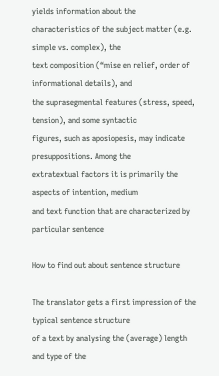yields information about the
characteristics of the subject matter (e.g. simple vs. complex), the
text composition (“mise en relief, order of informational details), and
the suprasegmental features (stress, speed, tension), and some syntactic
figures, such as aposiopesis, may indicate presuppositions. Among the
extratextual factors it is primarily the aspects of intention, medium
and text function that are characterized by particular sentence

How to find out about sentence structure

The translator gets a first impression of the typical sentence structure
of a text by analysing the (average) length and type of the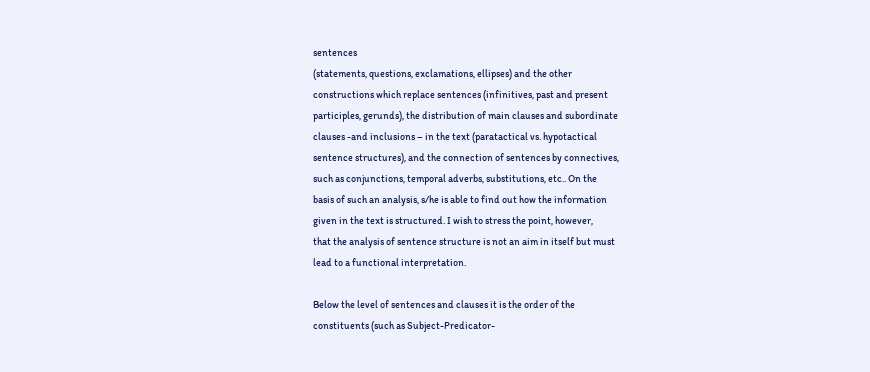sentences
(statements, questions, exclamations, ellipses) and the other
constructions which replace sentences (infinitives, past and present
participles, gerunds), the distribution of main clauses and subordinate
clauses -and inclusions – in the text (paratactical vs. hypotactical
sentence structures), and the connection of sentences by connectives,
such as conjunctions, temporal adverbs, substitutions, etc.. On the
basis of such an analysis, s/he is able to find out how the information
given in the text is structured. I wish to stress the point, however,
that the analysis of sentence structure is not an aim in itself but must
lead to a functional interpretation.

Below the level of sentences and clauses it is the order of the
constituents (such as Subject-Predicator-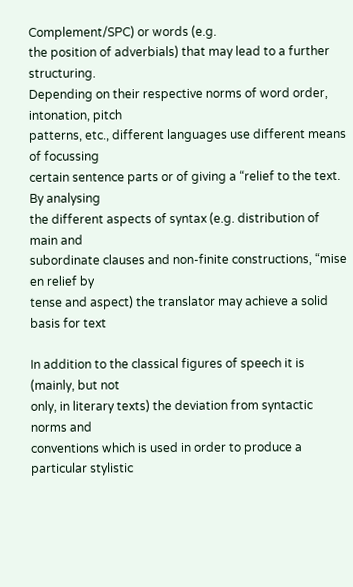Complement/SPC) or words (e.g.
the position of adverbials) that may lead to a further structuring.
Depending on their respective norms of word order, intonation, pitch
patterns, etc., different languages use different means of focussing
certain sentence parts or of giving a “relief to the text. By analysing
the different aspects of syntax (e.g. distribution of main and
subordinate clauses and non-finite constructions, “mise en relief by
tense and aspect) the translator may achieve a solid basis for text

In addition to the classical figures of speech it is (mainly, but not
only, in literary texts) the deviation from syntactic norms and
conventions which is used in order to produce a particular stylistic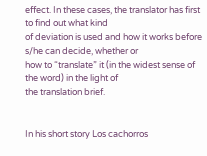effect. In these cases, the translator has first to find out what kind
of deviation is used and how it works before s/he can decide, whether or
how to “translate” it (in the widest sense of the word) in the light of
the translation brief.


In his short story Los cachorros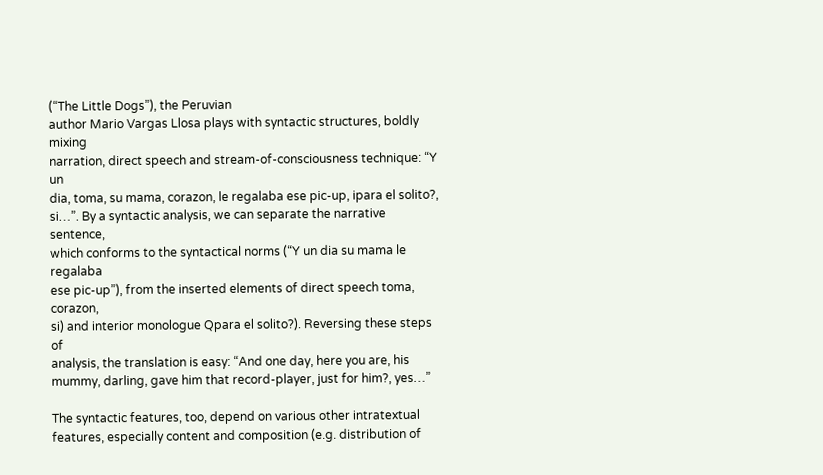(“The Little Dogs”), the Peruvian
author Mario Vargas Llosa plays with syntactic structures, boldly mixing
narration, direct speech and stream-of-consciousness technique: “Y un
dia, toma, su mama, corazon, le regalaba ese pic-up, ipara el solito?,
si…”. By a syntactic analysis, we can separate the narrative sentence,
which conforms to the syntactical norms (“Y un dia su mama le regalaba
ese pic-up”), from the inserted elements of direct speech toma, corazon,
si) and interior monologue Qpara el solito?). Reversing these steps of
analysis, the translation is easy: “And one day, here you are, his
mummy, darling, gave him that record-player, just for him?, yes…”

The syntactic features, too, depend on various other intratextual
features, especially content and composition (e.g. distribution of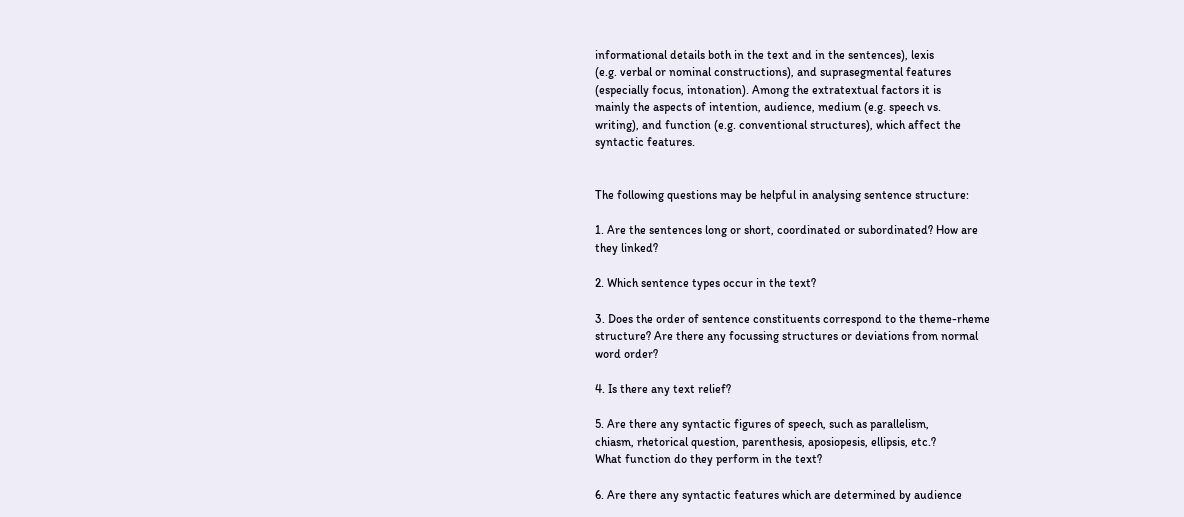informational details both in the text and in the sentences), lexis
(e.g. verbal or nominal constructions), and suprasegmental features
(especially focus, intonation). Among the extratextual factors it is
mainly the aspects of intention, audience, medium (e.g. speech vs.
writing), and function (e.g. conventional structures), which affect the
syntactic features.


The following questions may be helpful in analysing sentence structure:

1. Are the sentences long or short, coordinated or subordinated? How are
they linked?

2. Which sentence types occur in the text?

3. Does the order of sentence constituents correspond to the theme-rheme
structure? Are there any focussing structures or deviations from normal
word order?

4. Is there any text relief?

5. Are there any syntactic figures of speech, such as parallelism,
chiasm, rhetorical question, parenthesis, aposiopesis, ellipsis, etc.?
What function do they perform in the text?

6. Are there any syntactic features which are determined by audience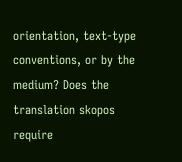orientation, text-type conventions, or by the medium? Does the
translation skopos require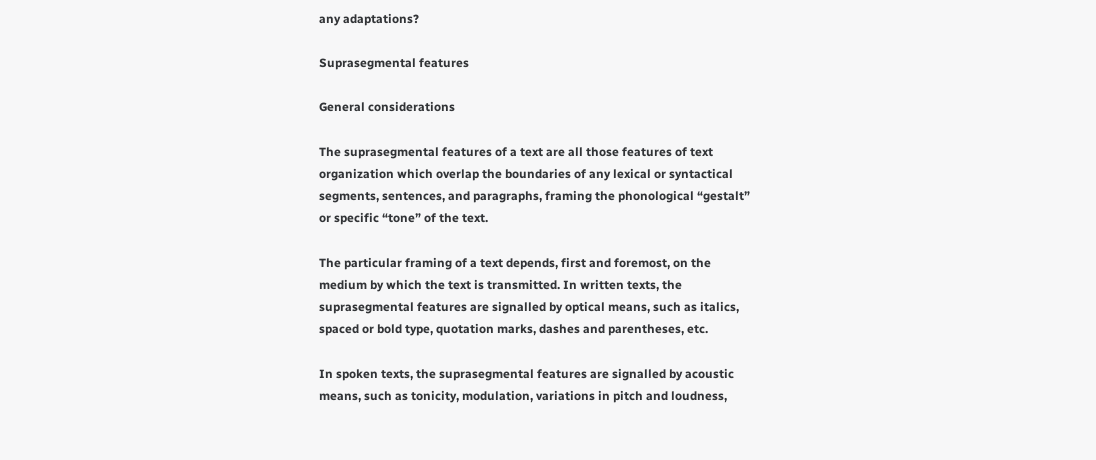any adaptations?

Suprasegmental features

General considerations

The suprasegmental features of a text are all those features of text
organization which overlap the boundaries of any lexical or syntactical
segments, sentences, and paragraphs, framing the phonological “gestalt”
or specific “tone” of the text.

The particular framing of a text depends, first and foremost, on the
medium by which the text is transmitted. In written texts, the
suprasegmental features are signalled by optical means, such as italics,
spaced or bold type, quotation marks, dashes and parentheses, etc.

In spoken texts, the suprasegmental features are signalled by acoustic
means, such as tonicity, modulation, variations in pitch and loudness,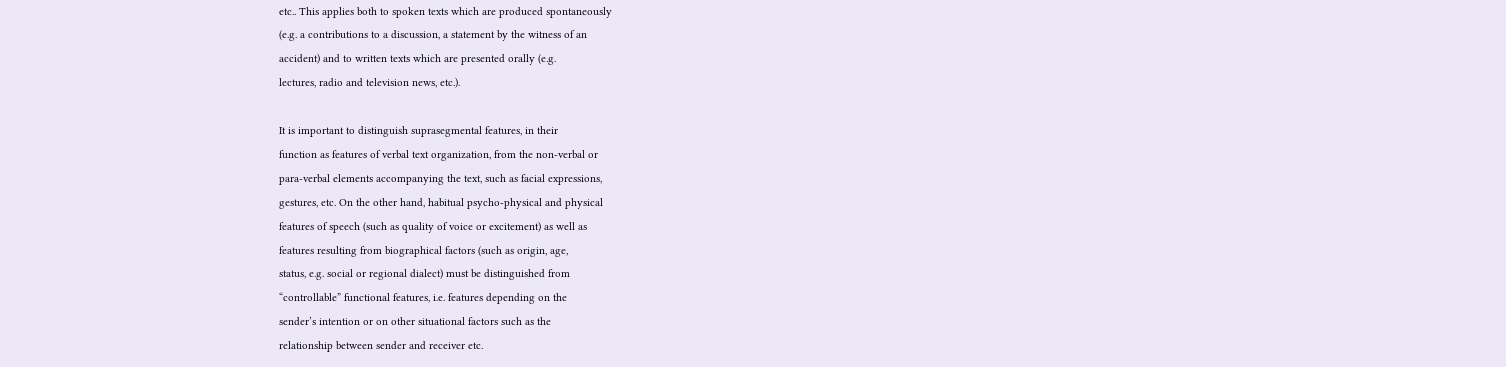etc.. This applies both to spoken texts which are produced spontaneously
(e.g. a contributions to a discussion, a statement by the witness of an
accident) and to written texts which are presented orally (e.g.
lectures, radio and television news, etc.).

It is important to distinguish suprasegmental features, in their
function as features of verbal text organization, from the non-verbal or
para-verbal elements accompanying the text, such as facial expressions,
gestures, etc. On the other hand, habitual psycho-physical and physical
features of speech (such as quality of voice or excitement) as well as
features resulting from biographical factors (such as origin, age,
status, e.g. social or regional dialect) must be distinguished from
“controllable” functional features, i.e. features depending on the
sender’s intention or on other situational factors such as the
relationship between sender and receiver etc.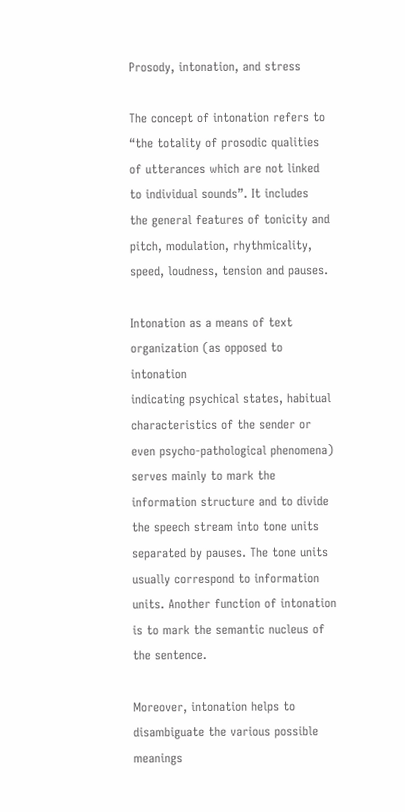Prosody, intonation, and stress

The concept of intonation refers to “the totality of prosodic qualities
of utterances which are not linked to individual sounds”. It includes
the general features of tonicity and pitch, modulation, rhythmicality,
speed, loudness, tension and pauses.

Intonation as a means of text organization (as opposed to intonation
indicating psychical states, habitual characteristics of the sender or
even psycho-pathological phenomena) serves mainly to mark the
information structure and to divide the speech stream into tone units
separated by pauses. The tone units usually correspond to information
units. Another function of intonation is to mark the semantic nucleus of
the sentence.

Moreover, intonation helps to disambiguate the various possible meanings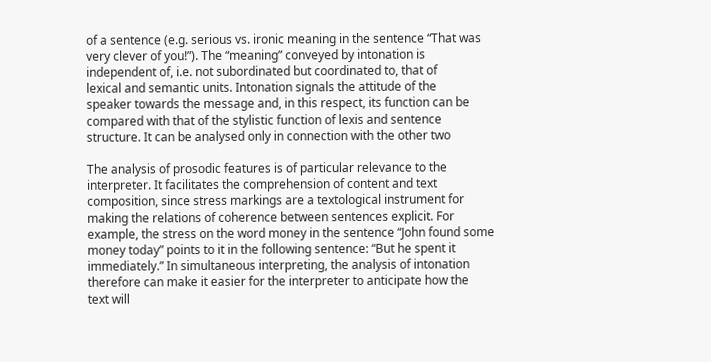of a sentence (e.g. serious vs. ironic meaning in the sentence “That was
very clever of you!”). The “meaning” conveyed by intonation is
independent of, i.e. not subordinated but coordinated to, that of
lexical and semantic units. Intonation signals the attitude of the
speaker towards the message and, in this respect, its function can be
compared with that of the stylistic function of lexis and sentence
structure. It can be analysed only in connection with the other two

The analysis of prosodic features is of particular relevance to the
interpreter. It facilitates the comprehension of content and text
composition, since stress markings are a textological instrument for
making the relations of coherence between sentences explicit. For
example, the stress on the word money in the sentence “John found some
money today” points to it in the following sentence: “But he spent it
immediately.” In simultaneous interpreting, the analysis of intonation
therefore can make it easier for the interpreter to anticipate how the
text will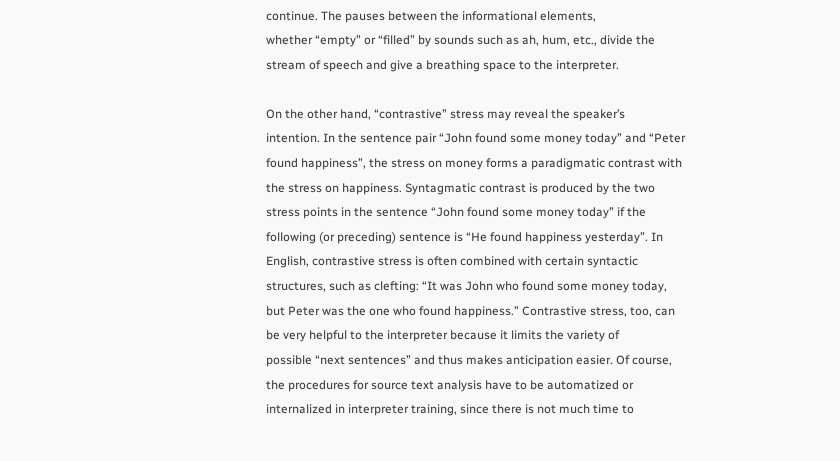continue. The pauses between the informational elements,
whether “empty” or “filled” by sounds such as ah, hum, etc., divide the
stream of speech and give a breathing space to the interpreter.

On the other hand, “contrastive” stress may reveal the speaker’s
intention. In the sentence pair “John found some money today” and “Peter
found happiness”, the stress on money forms a paradigmatic contrast with
the stress on happiness. Syntagmatic contrast is produced by the two
stress points in the sentence “John found some money today” if the
following (or preceding) sentence is “He found happiness yesterday”. In
English, contrastive stress is often combined with certain syntactic
structures, such as clefting: “It was John who found some money today,
but Peter was the one who found happiness.” Contrastive stress, too, can
be very helpful to the interpreter because it limits the variety of
possible “next sentences” and thus makes anticipation easier. Of course,
the procedures for source text analysis have to be automatized or
internalized in interpreter training, since there is not much time to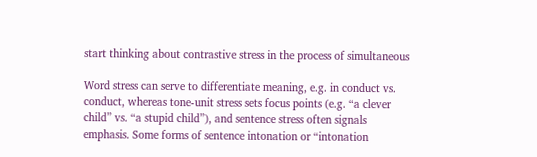start thinking about contrastive stress in the process of simultaneous

Word stress can serve to differentiate meaning, e.g. in conduct vs.
conduct, whereas tone-unit stress sets focus points (e.g. “a clever
child” vs. “a stupid child”), and sentence stress often signals
emphasis. Some forms of sentence intonation or “intonation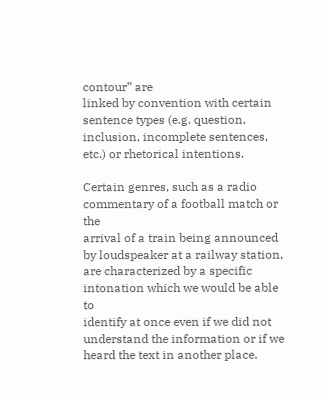contour” are
linked by convention with certain sentence types (e.g. question,
inclusion, incomplete sentences, etc.) or rhetorical intentions.

Certain genres, such as a radio commentary of a football match or the
arrival of a train being announced by loudspeaker at a railway station,
are characterized by a specific intonation which we would be able to
identify at once even if we did not understand the information or if we
heard the text in another place.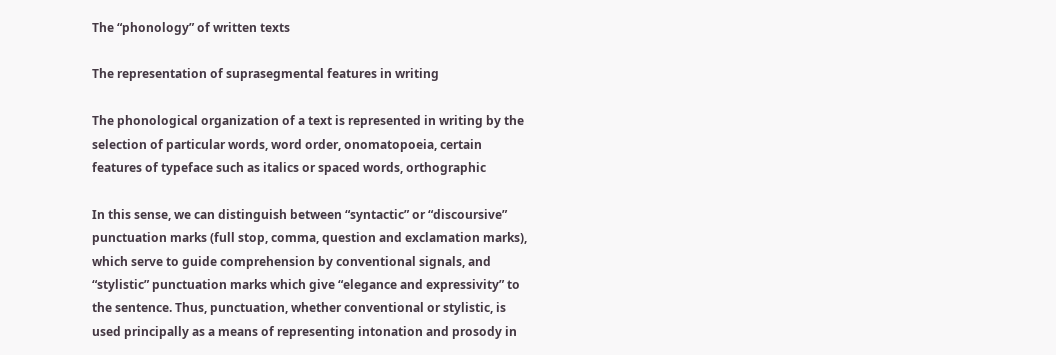The “phonology” of written texts

The representation of suprasegmental features in writing

The phonological organization of a text is represented in writing by the
selection of particular words, word order, onomatopoeia, certain
features of typeface such as italics or spaced words, orthographic

In this sense, we can distinguish between “syntactic” or “discoursive”
punctuation marks (full stop, comma, question and exclamation marks),
which serve to guide comprehension by conventional signals, and
“stylistic” punctuation marks which give “elegance and expressivity” to
the sentence. Thus, punctuation, whether conventional or stylistic, is
used principally as a means of representing intonation and prosody in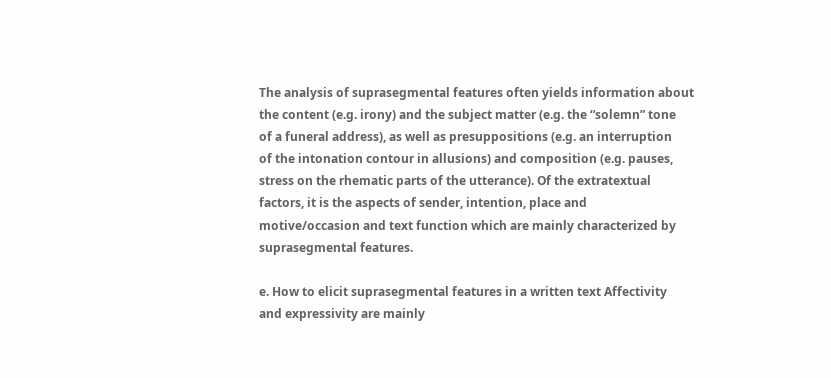The analysis of suprasegmental features often yields information about
the content (e.g. irony) and the subject matter (e.g. the “solemn” tone
of a funeral address), as well as presuppositions (e.g. an interruption
of the intonation contour in allusions) and composition (e.g. pauses,
stress on the rhematic parts of the utterance). Of the extratextual
factors, it is the aspects of sender, intention, place and
motive/occasion and text function which are mainly characterized by
suprasegmental features.

e. How to elicit suprasegmental features in a written text Affectivity
and expressivity are mainly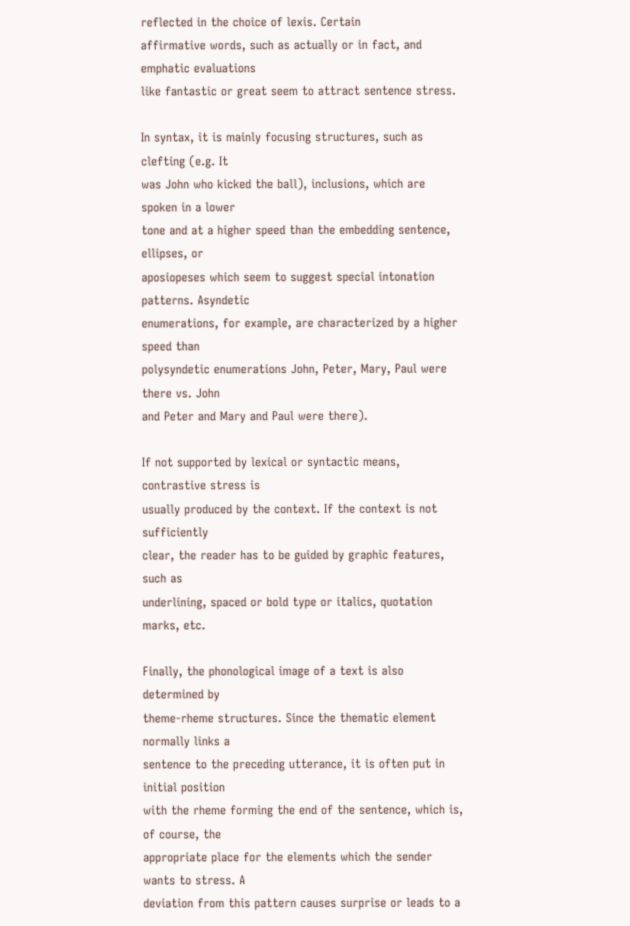reflected in the choice of lexis. Certain
affirmative words, such as actually or in fact, and emphatic evaluations
like fantastic or great seem to attract sentence stress.

In syntax, it is mainly focusing structures, such as clefting (e.g. It
was John who kicked the ball), inclusions, which are spoken in a lower
tone and at a higher speed than the embedding sentence, ellipses, or
aposiopeses which seem to suggest special intonation patterns. Asyndetic
enumerations, for example, are characterized by a higher speed than
polysyndetic enumerations John, Peter, Mary, Paul were there vs. John
and Peter and Mary and Paul were there).

If not supported by lexical or syntactic means, contrastive stress is
usually produced by the context. If the context is not sufficiently
clear, the reader has to be guided by graphic features, such as
underlining, spaced or bold type or italics, quotation marks, etc.

Finally, the phonological image of a text is also determined by
theme-rheme structures. Since the thematic element normally links a
sentence to the preceding utterance, it is often put in initial position
with the rheme forming the end of the sentence, which is, of course, the
appropriate place for the elements which the sender wants to stress. A
deviation from this pattern causes surprise or leads to a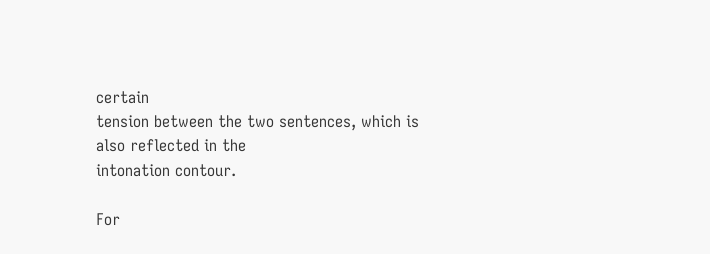certain
tension between the two sentences, which is also reflected in the
intonation contour.

For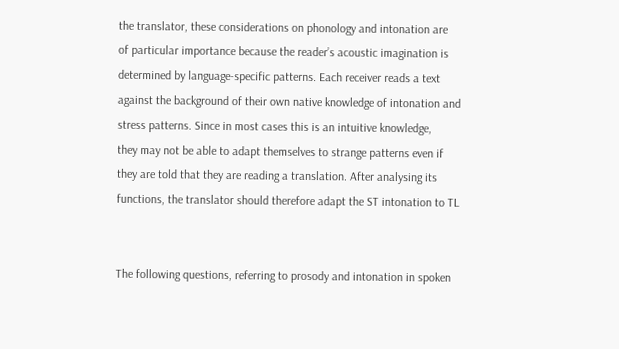the translator, these considerations on phonology and intonation are
of particular importance because the reader’s acoustic imagination is
determined by language-specific patterns. Each receiver reads a text
against the background of their own native knowledge of intonation and
stress patterns. Since in most cases this is an intuitive knowledge,
they may not be able to adapt themselves to strange patterns even if
they are told that they are reading a translation. After analysing its
functions, the translator should therefore adapt the ST intonation to TL


The following questions, referring to prosody and intonation in spoken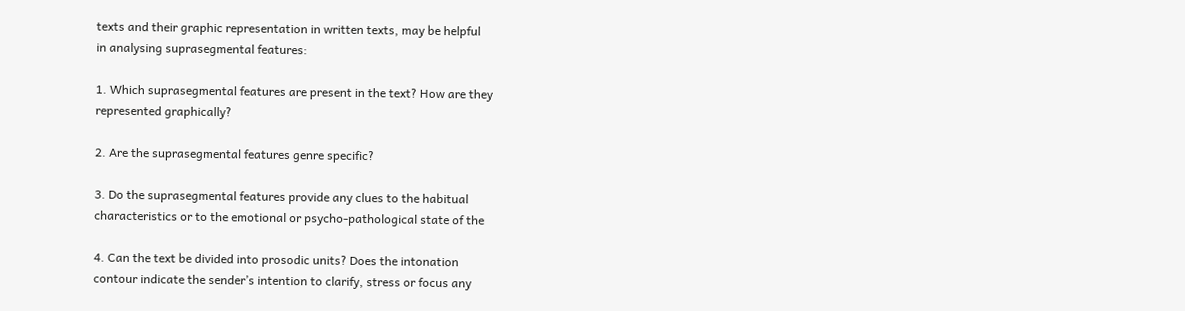texts and their graphic representation in written texts, may be helpful
in analysing suprasegmental features:

1. Which suprasegmental features are present in the text? How are they
represented graphically?

2. Are the suprasegmental features genre specific?

3. Do the suprasegmental features provide any clues to the habitual
characteristics or to the emotional or psycho-pathological state of the

4. Can the text be divided into prosodic units? Does the intonation
contour indicate the sender’s intention to clarify, stress or focus any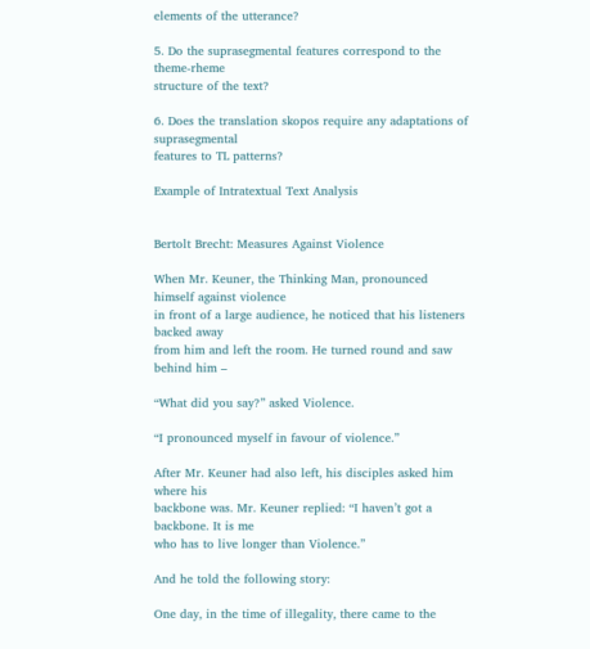elements of the utterance?

5. Do the suprasegmental features correspond to the theme-rheme
structure of the text?

6. Does the translation skopos require any adaptations of suprasegmental
features to TL patterns?

Example of Intratextual Text Analysis


Bertolt Brecht: Measures Against Violence

When Mr. Keuner, the Thinking Man, pronounced himself against violence
in front of a large audience, he noticed that his listeners backed away
from him and left the room. He turned round and saw behind him –

“What did you say?” asked Violence.

“I pronounced myself in favour of violence.”

After Mr. Keuner had also left, his disciples asked him where his
backbone was. Mr. Keuner replied: “I haven’t got a backbone. It is me
who has to live longer than Violence.”

And he told the following story:

One day, in the time of illegality, there came to the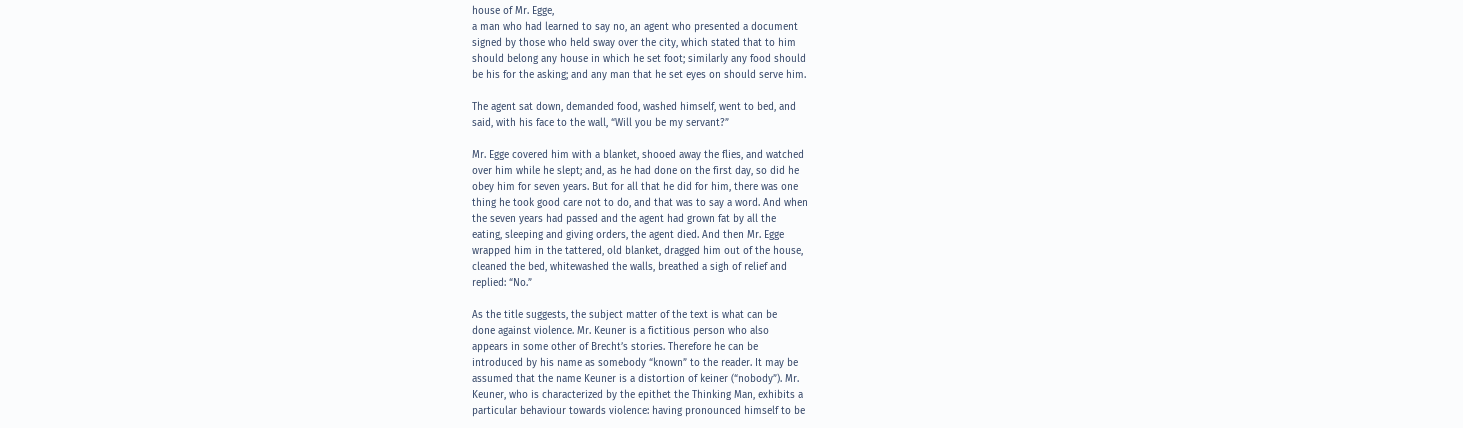house of Mr. Egge,
a man who had learned to say no, an agent who presented a document
signed by those who held sway over the city, which stated that to him
should belong any house in which he set foot; similarly any food should
be his for the asking; and any man that he set eyes on should serve him.

The agent sat down, demanded food, washed himself, went to bed, and
said, with his face to the wall, “Will you be my servant?”

Mr. Egge covered him with a blanket, shooed away the flies, and watched
over him while he slept; and, as he had done on the first day, so did he
obey him for seven years. But for all that he did for him, there was one
thing he took good care not to do, and that was to say a word. And when
the seven years had passed and the agent had grown fat by all the
eating, sleeping and giving orders, the agent died. And then Mr. Egge
wrapped him in the tattered, old blanket, dragged him out of the house,
cleaned the bed, whitewashed the walls, breathed a sigh of relief and
replied: “No.”

As the title suggests, the subject matter of the text is what can be
done against violence. Mr. Keuner is a fictitious person who also
appears in some other of Brecht’s stories. Therefore he can be
introduced by his name as somebody “known” to the reader. It may be
assumed that the name Keuner is a distortion of keiner (“nobody”). Mr.
Keuner, who is characterized by the epithet the Thinking Man, exhibits a
particular behaviour towards violence: having pronounced himself to be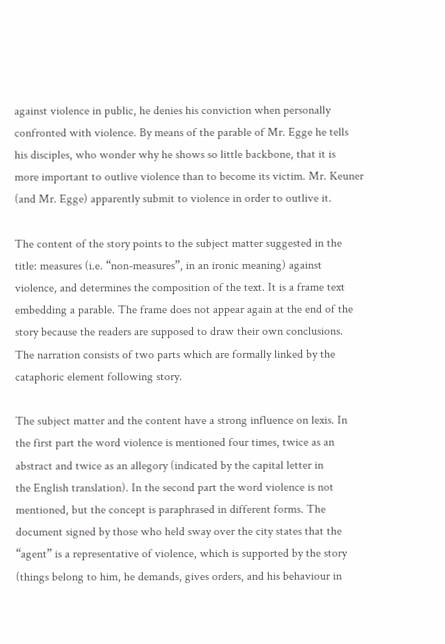against violence in public, he denies his conviction when personally
confronted with violence. By means of the parable of Mr. Egge he tells
his disciples, who wonder why he shows so little backbone, that it is
more important to outlive violence than to become its victim. Mr. Keuner
(and Mr. Egge) apparently submit to violence in order to outlive it.

The content of the story points to the subject matter suggested in the
title: measures (i.e. “non-measures”, in an ironic meaning) against
violence, and determines the composition of the text. It is a frame text
embedding a parable. The frame does not appear again at the end of the
story because the readers are supposed to draw their own conclusions.
The narration consists of two parts which are formally linked by the
cataphoric element following story.

The subject matter and the content have a strong influence on lexis. In
the first part the word violence is mentioned four times, twice as an
abstract and twice as an allegory (indicated by the capital letter in
the English translation). In the second part the word violence is not
mentioned, but the concept is paraphrased in different forms. The
document signed by those who held sway over the city states that the
“agent” is a representative of violence, which is supported by the story
(things belong to him, he demands, gives orders, and his behaviour in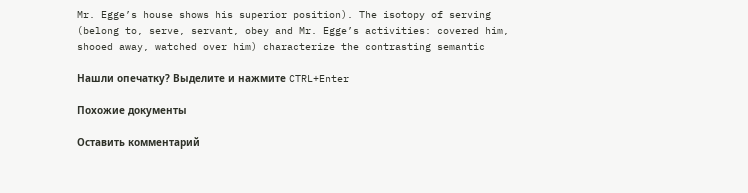Mr. Egge’s house shows his superior position). The isotopy of serving
(belong to, serve, servant, obey and Mr. Egge’s activities: covered him,
shooed away, watched over him) characterize the contrasting semantic

Нашли опечатку? Выделите и нажмите CTRL+Enter

Похожие документы

Оставить комментарий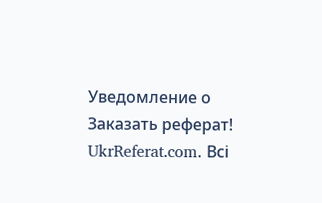Уведомление о
Заказать реферат!
UkrReferat.com. Всі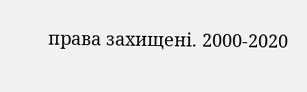права захищені. 2000-2020